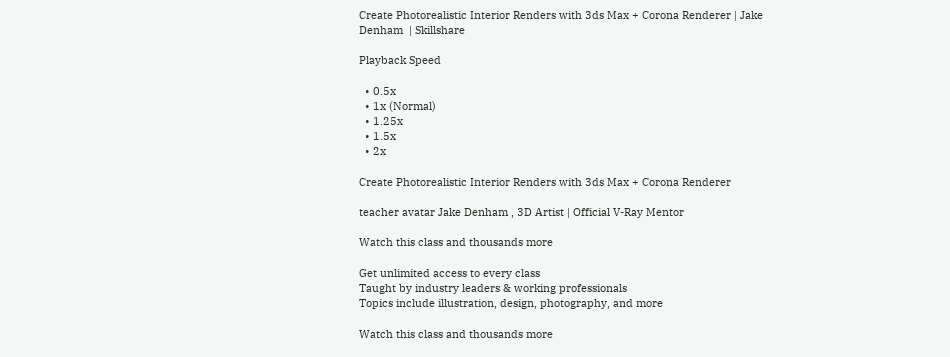Create Photorealistic Interior Renders with 3ds Max + Corona Renderer | Jake Denham  | Skillshare

Playback Speed

  • 0.5x
  • 1x (Normal)
  • 1.25x
  • 1.5x
  • 2x

Create Photorealistic Interior Renders with 3ds Max + Corona Renderer

teacher avatar Jake Denham , 3D Artist | Official V-Ray Mentor

Watch this class and thousands more

Get unlimited access to every class
Taught by industry leaders & working professionals
Topics include illustration, design, photography, and more

Watch this class and thousands more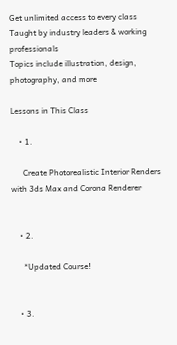Get unlimited access to every class
Taught by industry leaders & working professionals
Topics include illustration, design, photography, and more

Lessons in This Class

    • 1.

      Create Photorealistic Interior Renders with 3ds Max and Corona Renderer


    • 2.

      *Updated Course!


    • 3.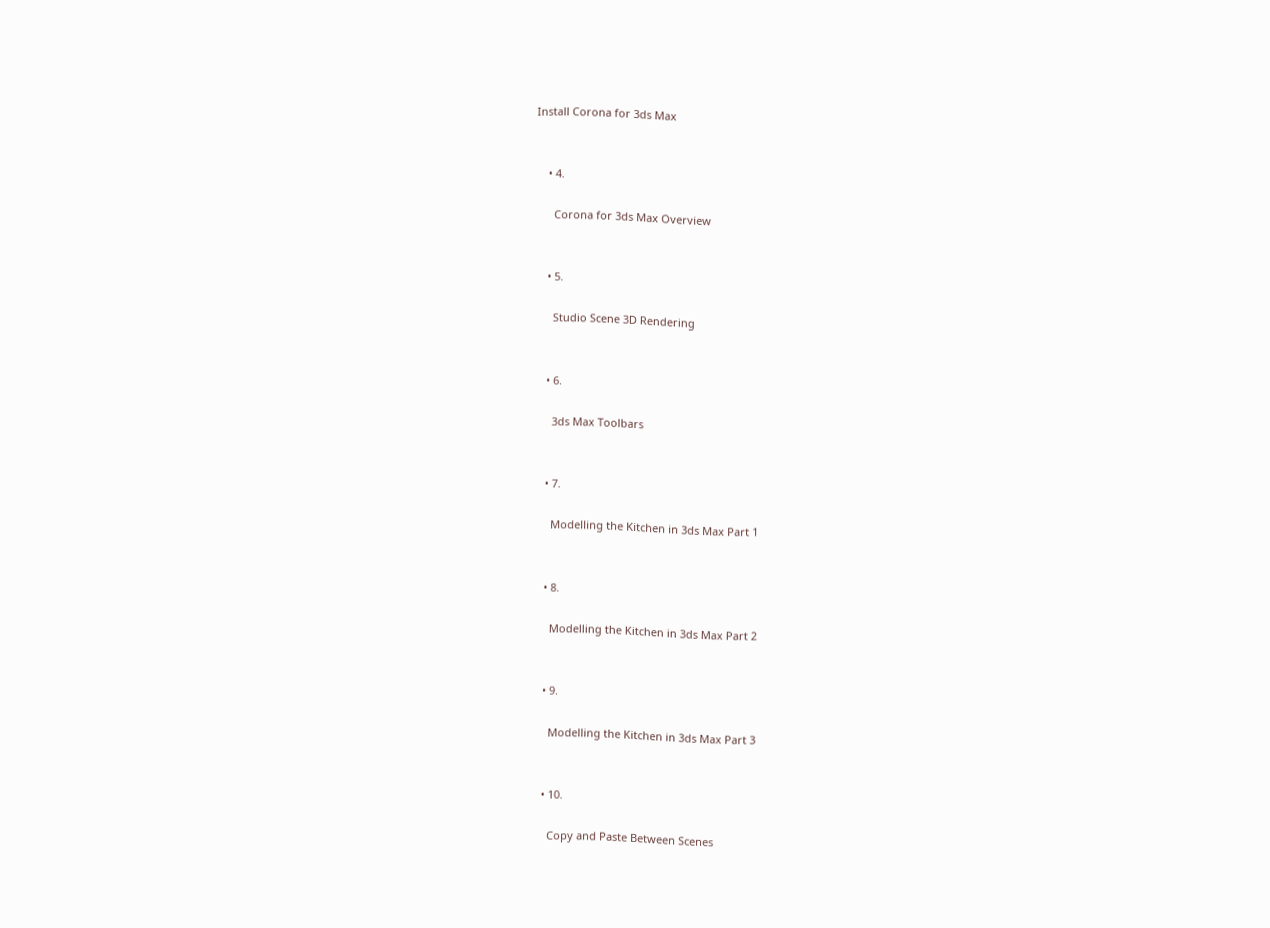Install Corona for 3ds Max


    • 4.

      Corona for 3ds Max Overview


    • 5.

      Studio Scene 3D Rendering


    • 6.

      3ds Max Toolbars


    • 7.

      Modelling the Kitchen in 3ds Max Part 1


    • 8.

      Modelling the Kitchen in 3ds Max Part 2


    • 9.

      Modelling the Kitchen in 3ds Max Part 3


    • 10.

      Copy and Paste Between Scenes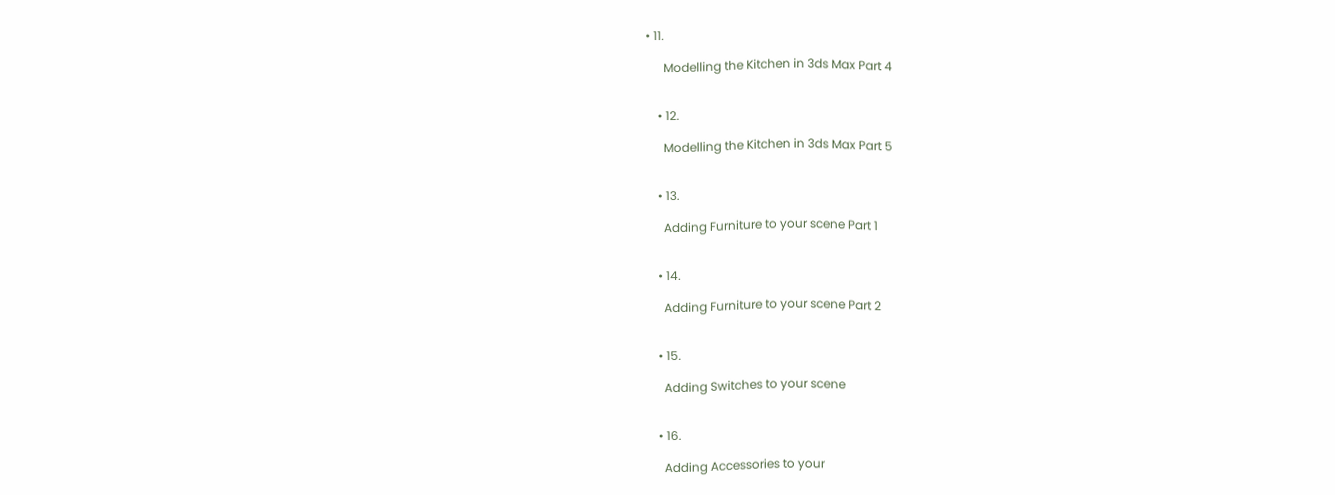• 11.

      Modelling the Kitchen in 3ds Max Part 4


    • 12.

      Modelling the Kitchen in 3ds Max Part 5


    • 13.

      Adding Furniture to your scene Part 1


    • 14.

      Adding Furniture to your scene Part 2


    • 15.

      Adding Switches to your scene


    • 16.

      Adding Accessories to your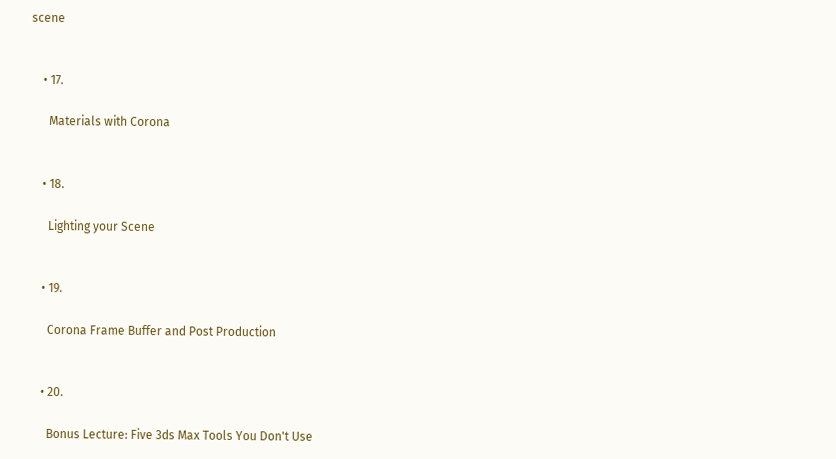scene


    • 17.

      Materials with Corona


    • 18.

      Lighting your Scene


    • 19.

      Corona Frame Buffer and Post Production


    • 20.

      Bonus Lecture: Five 3ds Max Tools You Don't Use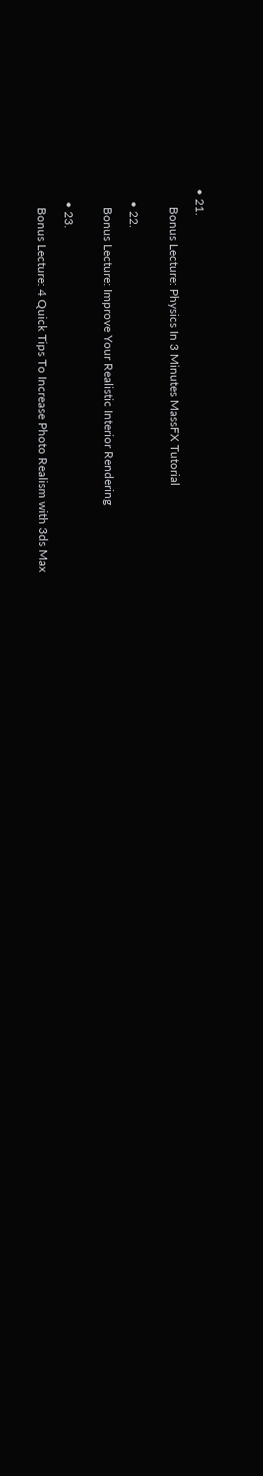• 21.

      Bonus Lecture: Physics In 3 Minutes MassFX Tutorial


    • 22.

      Bonus Lecture: Improve Your Realistic Interior Rendering


    • 23.

      Bonus Lecture: 4 Quick Tips To Increase Photo Realism with 3ds Max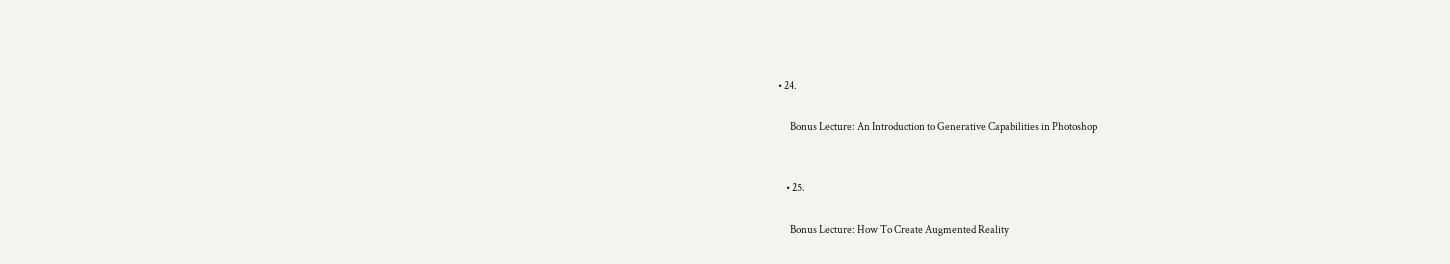• 24.

      Bonus Lecture: An Introduction to Generative Capabilities in Photoshop


    • 25.

      Bonus Lecture: How To Create Augmented Reality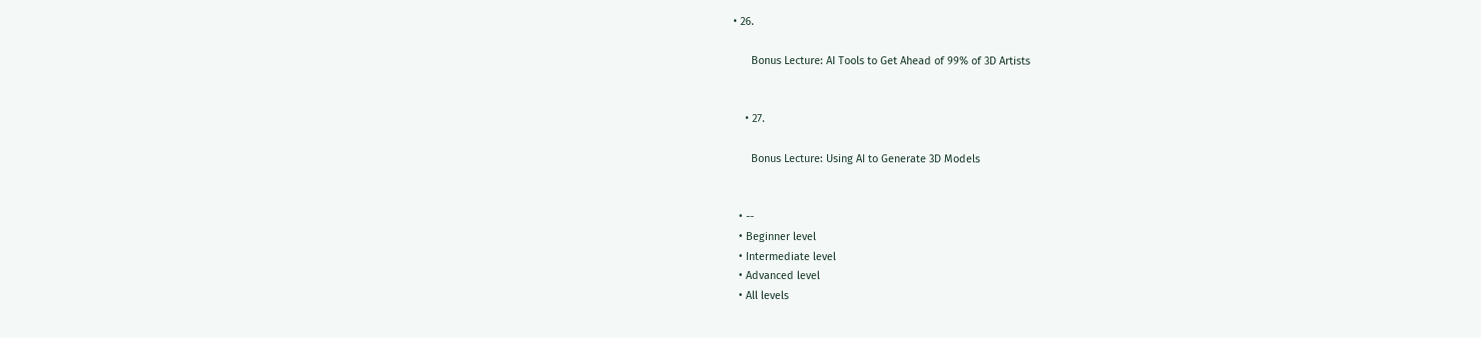• 26.

      Bonus Lecture: AI Tools to Get Ahead of 99% of 3D Artists


    • 27.

      Bonus Lecture: Using AI to Generate 3D Models


  • --
  • Beginner level
  • Intermediate level
  • Advanced level
  • All levels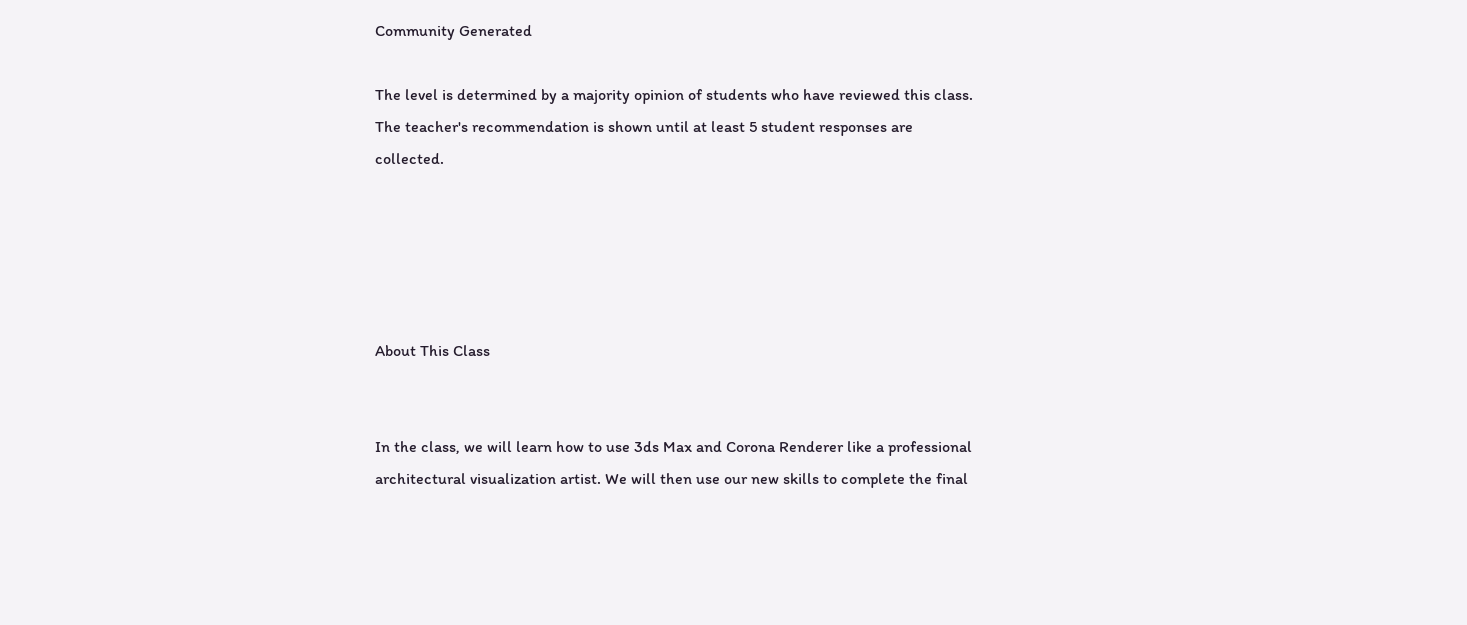Community Generated

The level is determined by a majority opinion of students who have reviewed this class. The teacher's recommendation is shown until at least 5 student responses are collected.





About This Class


In the class, we will learn how to use 3ds Max and Corona Renderer like a professional architectural visualization artist. We will then use our new skills to complete the final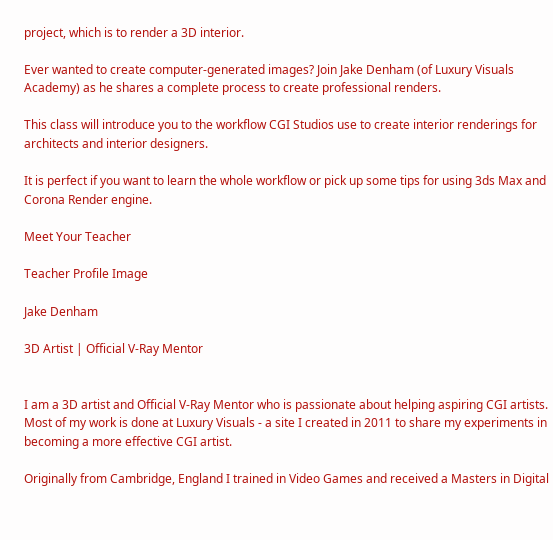project, which is to render a 3D interior.

Ever wanted to create computer-generated images? Join Jake Denham (of Luxury Visuals Academy) as he shares a complete process to create professional renders.

This class will introduce you to the workflow CGI Studios use to create interior renderings for architects and interior designers.

It is perfect if you want to learn the whole workflow or pick up some tips for using 3ds Max and Corona Render engine.

Meet Your Teacher

Teacher Profile Image

Jake Denham

3D Artist | Official V-Ray Mentor


I am a 3D artist and Official V-Ray Mentor who is passionate about helping aspiring CGI artists. Most of my work is done at Luxury Visuals - a site I created in 2011 to share my experiments in becoming a more effective CGI artist.

Originally from Cambridge, England I trained in Video Games and received a Masters in Digital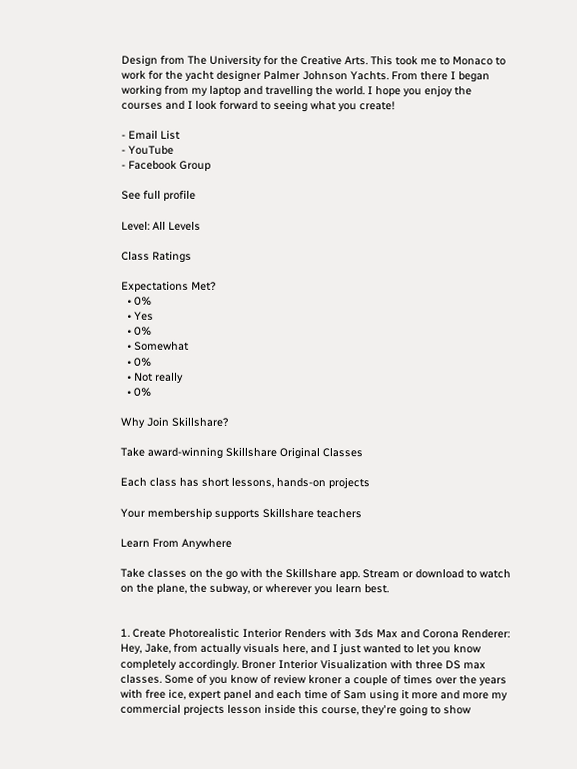Design from The University for the Creative Arts. This took me to Monaco to work for the yacht designer Palmer Johnson Yachts. From there I began working from my laptop and travelling the world. I hope you enjoy the courses and I look forward to seeing what you create!

- Email List
- YouTube
- Facebook Group

See full profile

Level: All Levels

Class Ratings

Expectations Met?
  • 0%
  • Yes
  • 0%
  • Somewhat
  • 0%
  • Not really
  • 0%

Why Join Skillshare?

Take award-winning Skillshare Original Classes

Each class has short lessons, hands-on projects

Your membership supports Skillshare teachers

Learn From Anywhere

Take classes on the go with the Skillshare app. Stream or download to watch on the plane, the subway, or wherever you learn best.


1. Create Photorealistic Interior Renders with 3ds Max and Corona Renderer: Hey, Jake, from actually visuals here, and I just wanted to let you know completely accordingly. Broner Interior Visualization with three DS max classes. Some of you know of review kroner a couple of times over the years with free ice, expert panel and each time of Sam using it more and more my commercial projects lesson inside this course, they're going to show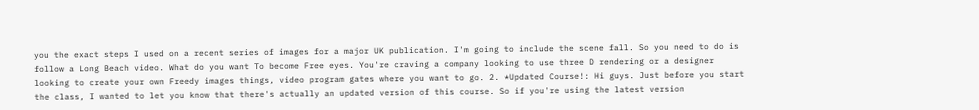you the exact steps I used on a recent series of images for a major UK publication. I'm going to include the scene fall. So you need to do is follow a Long Beach video. What do you want To become Free eyes. You're craving a company looking to use three D rendering or a designer looking to create your own Freedy images things, video program gates where you want to go. 2. *Updated Course!: Hi guys. Just before you start the class, I wanted to let you know that there's actually an updated version of this course. So if you're using the latest version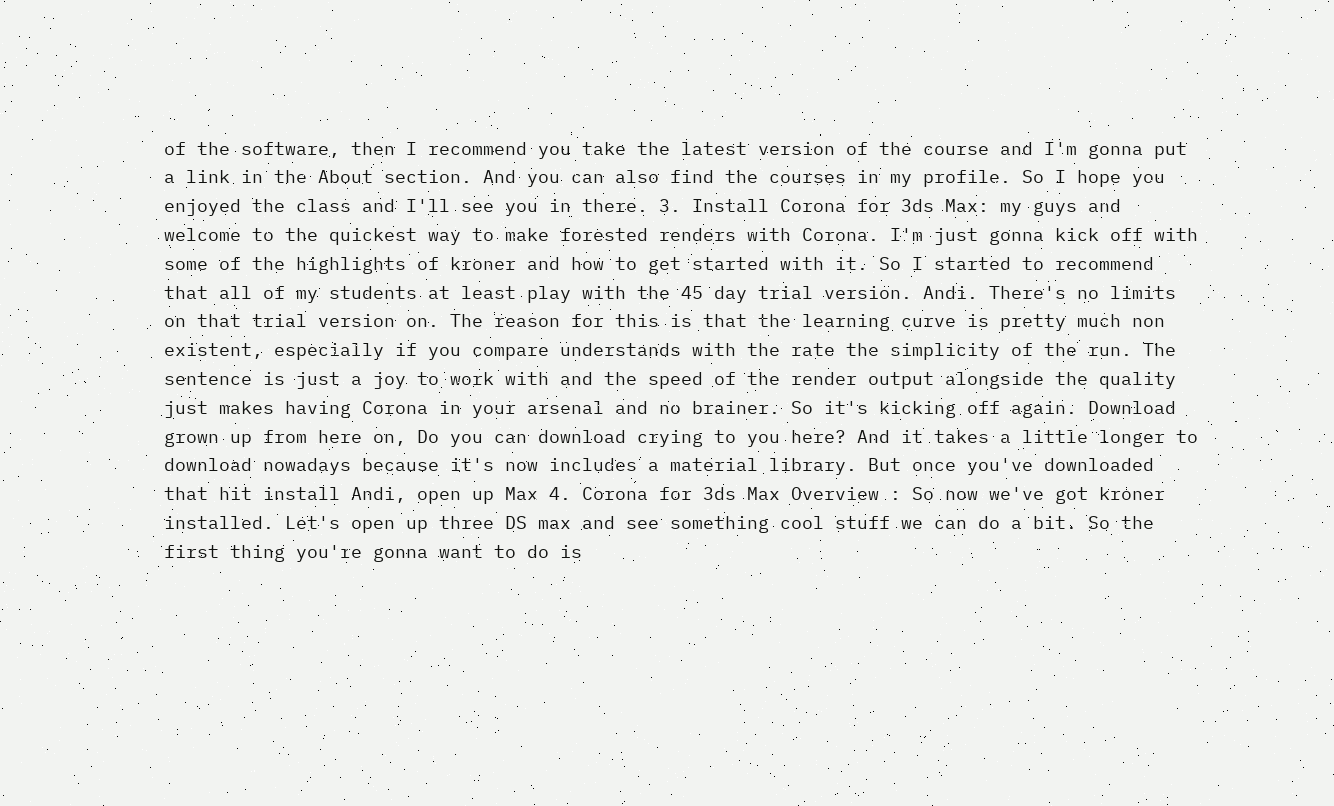of the software, then I recommend you take the latest version of the course and I'm gonna put a link in the About section. And you can also find the courses in my profile. So I hope you enjoyed the class and I'll see you in there. 3. Install Corona for 3ds Max: my guys and welcome to the quickest way to make forested renders with Corona. I'm just gonna kick off with some of the highlights of kroner and how to get started with it. So I started to recommend that all of my students at least play with the 45 day trial version. Andi. There's no limits on that trial version on. The reason for this is that the learning curve is pretty much non existent, especially if you compare understands with the rate the simplicity of the run. The sentence is just a joy to work with and the speed of the render output alongside the quality just makes having Corona in your arsenal and no brainer. So it's kicking off again. Download grown up from here on, Do you can download crying to you here? And it takes a little longer to download nowadays because it's now includes a material library. But once you've downloaded that hit install Andi, open up Max 4. Corona for 3ds Max Overview : So now we've got kroner installed. Let's open up three DS max and see something cool stuff we can do a bit. So the first thing you're gonna want to do is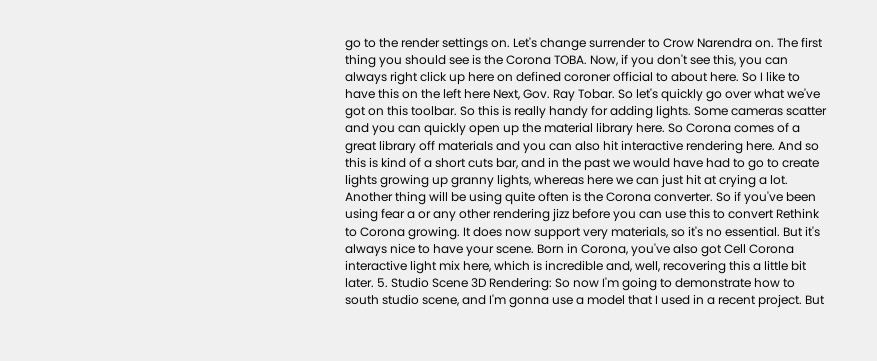go to the render settings on. Let's change surrender to Crow Narendra on. The first thing you should see is the Corona TOBA. Now, if you don't see this, you can always right click up here on defined coroner official to about here. So I like to have this on the left here Next, Gov. Ray Tobar. So let's quickly go over what we've got on this toolbar. So this is really handy for adding lights. Some cameras scatter and you can quickly open up the material library here. So Corona comes of a great library off materials and you can also hit interactive rendering here. And so this is kind of a short cuts bar, and in the past we would have had to go to create lights growing up granny lights, whereas here we can just hit at crying a lot. Another thing will be using quite often is the Corona converter. So if you've been using fear a or any other rendering jizz before you can use this to convert Rethink to Corona growing. It does now support very materials, so it's no essential. But it's always nice to have your scene. Born in Corona, you've also got Cell Corona interactive light mix here, which is incredible and, well, recovering this a little bit later. 5. Studio Scene 3D Rendering: So now I'm going to demonstrate how to south studio scene, and I'm gonna use a model that I used in a recent project. But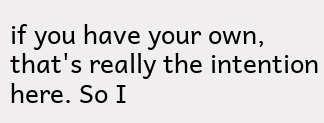if you have your own, that's really the intention here. So I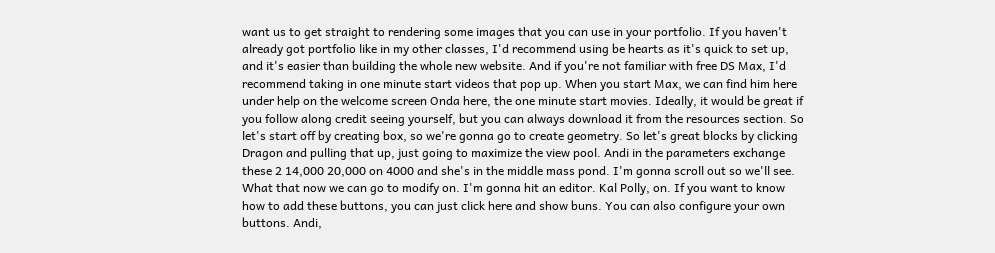want us to get straight to rendering some images that you can use in your portfolio. If you haven't already got portfolio like in my other classes, I'd recommend using be hearts as it's quick to set up, and it's easier than building the whole new website. And if you're not familiar with free DS Max, I'd recommend taking in one minute start videos that pop up. When you start Max, we can find him here under help on the welcome screen Onda here, the one minute start movies. Ideally, it would be great if you follow along credit seeing yourself, but you can always download it from the resources section. So let's start off by creating box, so we're gonna go to create geometry. So let's great blocks by clicking Dragon and pulling that up, just going to maximize the view pool. Andi in the parameters exchange these 2 14,000 20,000 on 4000 and she's in the middle mass pond. I'm gonna scroll out so we'll see. What that now we can go to modify on. I'm gonna hit an editor. Kal Polly, on. If you want to know how to add these buttons, you can just click here and show buns. You can also configure your own buttons. Andi,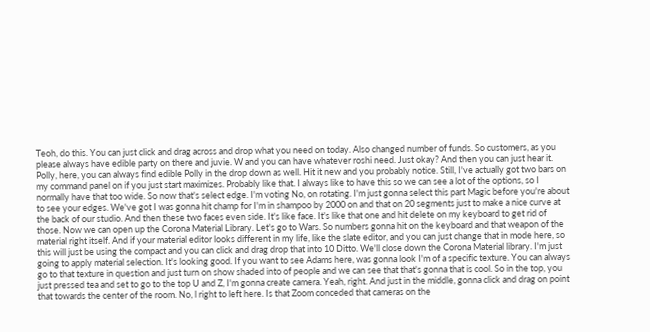Teoh, do this. You can just click and drag across and drop what you need on today. Also changed number of funds. So customers, as you please always have edible party on there and juvie. W and you can have whatever roshi need. Just okay? And then you can just hear it. Polly, here, you can always find edible Polly in the drop down as well. Hit it new and you probably notice. Still, I've actually got two bars on my command panel on if you just start maximizes. Probably like that. I always like to have this so we can see a lot of the options, so I normally have that too wide. So now that's select edge. I'm voting No, on rotating. I'm just gonna select this part Magic before you're about to see your edges. We've got I was gonna hit champ for I'm in shampoo by 2000 on and that on 20 segments just to make a nice curve at the back of our studio. And then these two faces even side. It's like face. It's like that one and hit delete on my keyboard to get rid of those. Now we can open up the Corona Material Library. Let's go to Wars. So numbers gonna hit on the keyboard and that weapon of the material right itself. And if your material editor looks different in my life, like the slate editor, and you can just change that in mode here, so this will just be using the compact and you can click and drag drop that into 10 Ditto. We'll close down the Corona Material library. I'm just going to apply material selection. It's looking good. If you want to see Adams here, was gonna look I'm of a specific texture. You can always go to that texture in question and just turn on show shaded into of people and we can see that that's gonna that is cool. So in the top, you just pressed tea and set to go to the top U and Z, I'm gonna create camera. Yeah, right. And just in the middle, gonna click and drag on point that towards the center of the room. No, l right to left here. Is that Zoom conceded that cameras on the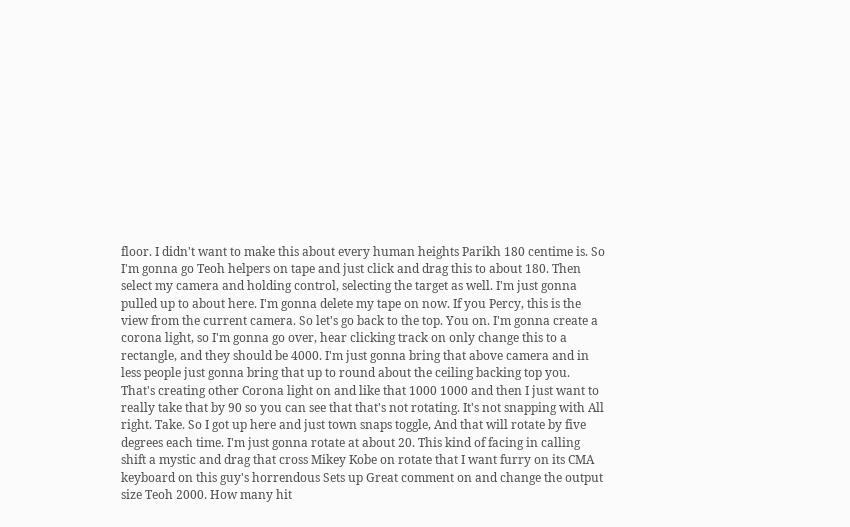floor. I didn't want to make this about every human heights Parikh 180 centime is. So I'm gonna go Teoh helpers on tape and just click and drag this to about 180. Then select my camera and holding control, selecting the target as well. I'm just gonna pulled up to about here. I'm gonna delete my tape on now. If you Percy, this is the view from the current camera. So let's go back to the top. You on. I'm gonna create a corona light, so I'm gonna go over, hear clicking track on only change this to a rectangle, and they should be 4000. I'm just gonna bring that above camera and in less people just gonna bring that up to round about the ceiling backing top you. That's creating other Corona light on and like that 1000 1000 and then I just want to really take that by 90 so you can see that that's not rotating. It's not snapping with All right. Take. So I got up here and just town snaps toggle, And that will rotate by five degrees each time. I'm just gonna rotate at about 20. This kind of facing in calling shift a mystic and drag that cross Mikey Kobe on rotate that I want furry on its CMA keyboard on this guy's horrendous Sets up Great comment on and change the output size Teoh 2000. How many hit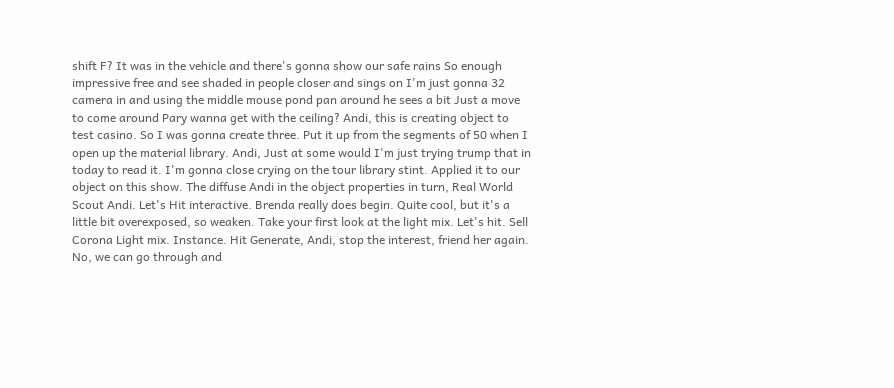shift F? It was in the vehicle and there's gonna show our safe rains So enough impressive free and see shaded in people closer and sings on I'm just gonna 32 camera in and using the middle mouse pond pan around he sees a bit Just a move to come around Pary wanna get with the ceiling? Andi, this is creating object to test casino. So I was gonna create three. Put it up from the segments of 50 when I open up the material library. Andi, Just at some would I'm just trying trump that in today to read it. I'm gonna close crying on the tour library stint. Applied it to our object on this show. The diffuse Andi in the object properties in turn, Real World Scout Andi. Let's Hit interactive. Brenda really does begin. Quite cool, but it's a little bit overexposed, so weaken. Take your first look at the light mix. Let's hit. Sell Corona Light mix. Instance. Hit Generate, Andi, stop the interest, friend her again. No, we can go through and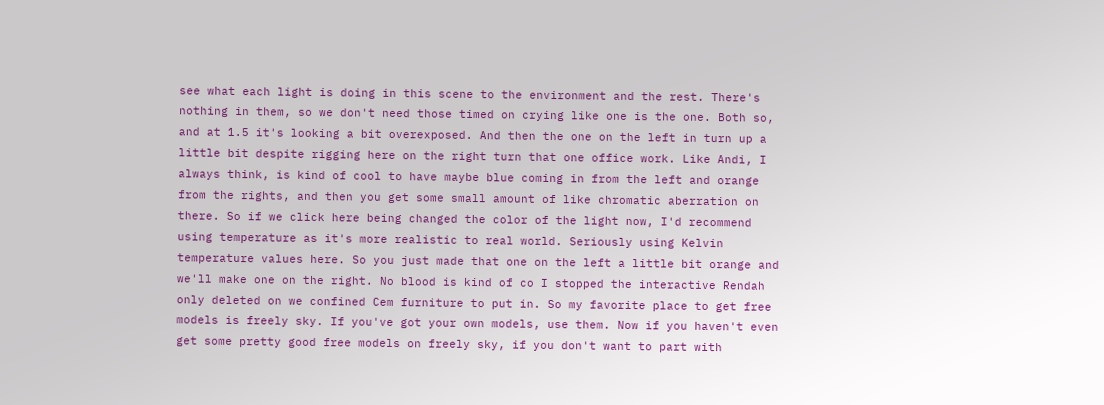see what each light is doing in this scene to the environment and the rest. There's nothing in them, so we don't need those timed on crying like one is the one. Both so, and at 1.5 it's looking a bit overexposed. And then the one on the left in turn up a little bit despite rigging here on the right turn that one office work. Like Andi, I always think, is kind of cool to have maybe blue coming in from the left and orange from the rights, and then you get some small amount of like chromatic aberration on there. So if we click here being changed the color of the light now, I'd recommend using temperature as it's more realistic to real world. Seriously using Kelvin temperature values here. So you just made that one on the left a little bit orange and we'll make one on the right. No blood is kind of co I stopped the interactive Rendah only deleted on we confined Cem furniture to put in. So my favorite place to get free models is freely sky. If you've got your own models, use them. Now if you haven't even get some pretty good free models on freely sky, if you don't want to part with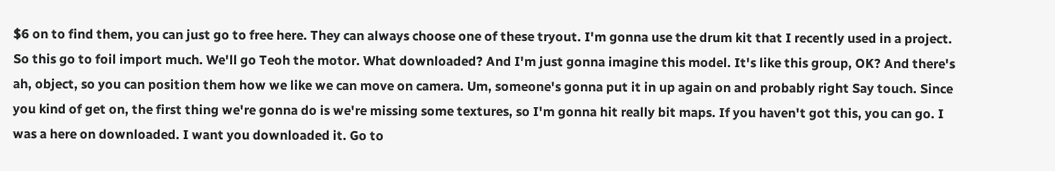$6 on to find them, you can just go to free here. They can always choose one of these tryout. I'm gonna use the drum kit that I recently used in a project. So this go to foil import much. We'll go Teoh the motor. What downloaded? And I'm just gonna imagine this model. It's like this group, OK? And there's ah, object, so you can position them how we like we can move on camera. Um, someone's gonna put it in up again on and probably right Say touch. Since you kind of get on, the first thing we're gonna do is we're missing some textures, so I'm gonna hit really bit maps. If you haven't got this, you can go. I was a here on downloaded. I want you downloaded it. Go to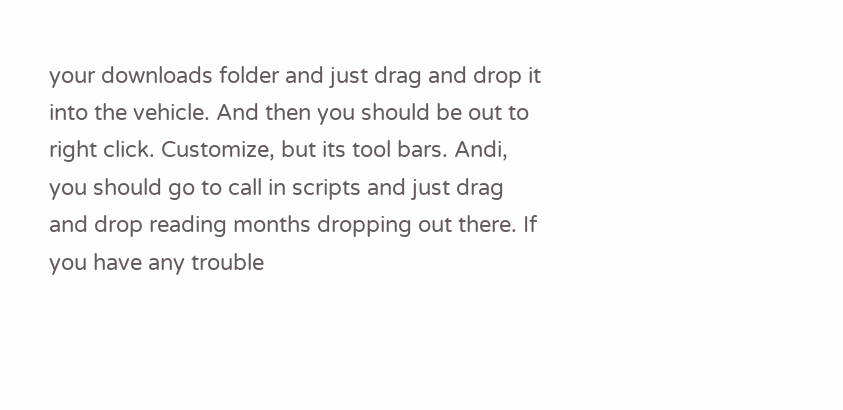your downloads folder and just drag and drop it into the vehicle. And then you should be out to right click. Customize, but its tool bars. Andi, you should go to call in scripts and just drag and drop reading months dropping out there. If you have any trouble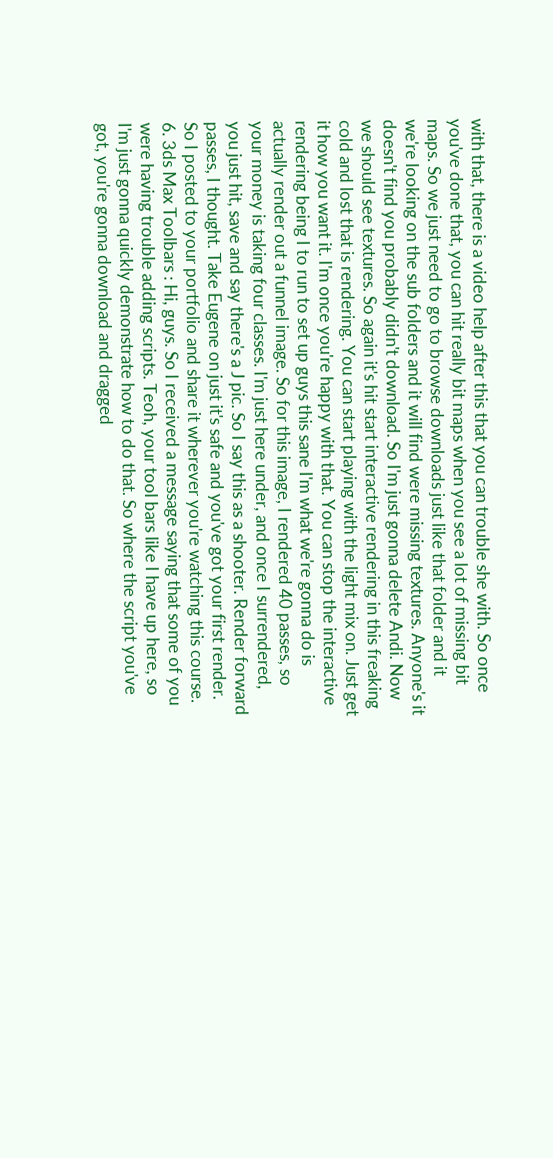with that, there is a video help after this that you can trouble she with. So once you've done that, you can hit really bit maps when you see a lot of missing bit maps. So we just need to go to browse downloads just like that folder and it we're looking on the sub folders and it will find were missing textures. Anyone's it doesn't find you probably didn't download. So I'm just gonna delete Andi. Now we should see textures. So again it's hit start interactive rendering in this freaking cold and lost that is rendering. You can start playing with the light mix on. Just get it how you want it. I'm once you're happy with that. You can stop the interactive rendering being I to run to set up guys this sane I'm what we're gonna do is actually render out a funnel image. So for this image, I rendered 40 passes, so your money is taking four classes. I'm just here under, and once I surrendered, you just hit, save and say there's a J pic. So I say this as a shooter. Render forward passes, I thought. Take Eugene on just it's safe and you've got your first render. So I posted to your portfolio and share it wherever you're watching this course. 6. 3ds Max Toolbars : Hi, guys. So I received a message saying that some of you were having trouble adding scripts. Teoh, your tool bars like I have up here, so I'm just gonna quickly demonstrate how to do that. So where the script you've got, you're gonna download and dragged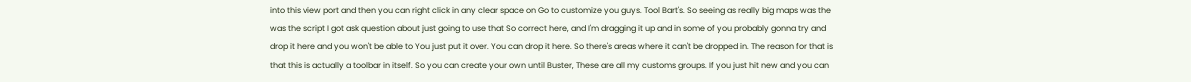into this view port and then you can right click in any clear space on Go to customize you guys. Tool Bart's. So seeing as really big maps was the was the script I got ask question about just going to use that So correct here, and I'm dragging it up and in some of you probably gonna try and drop it here and you won't be able to You just put it over. You can drop it here. So there's areas where it can't be dropped in. The reason for that is that this is actually a toolbar in itself. So you can create your own until Buster, These are all my customs groups. If you just hit new and you can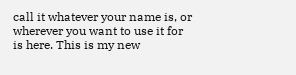call it whatever your name is, or wherever you want to use it for is here. This is my new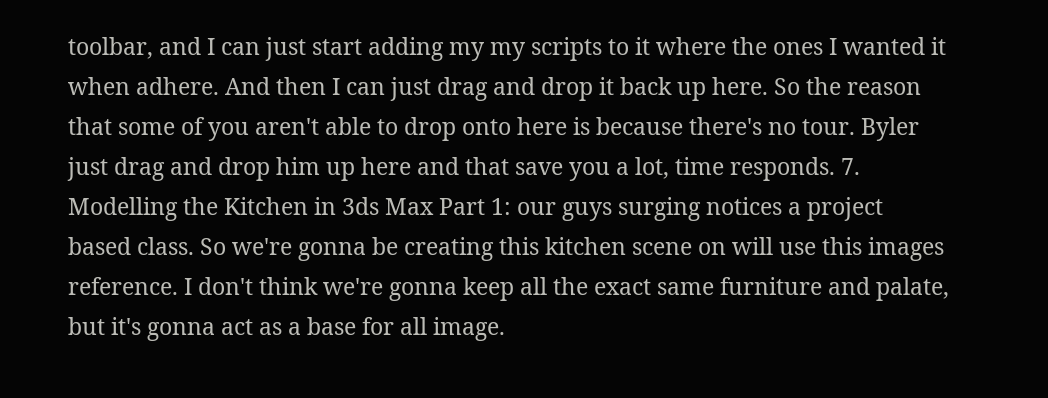toolbar, and I can just start adding my my scripts to it where the ones I wanted it when adhere. And then I can just drag and drop it back up here. So the reason that some of you aren't able to drop onto here is because there's no tour. Byler just drag and drop him up here and that save you a lot, time responds. 7. Modelling the Kitchen in 3ds Max Part 1: our guys surging notices a project based class. So we're gonna be creating this kitchen scene on will use this images reference. I don't think we're gonna keep all the exact same furniture and palate, but it's gonna act as a base for all image.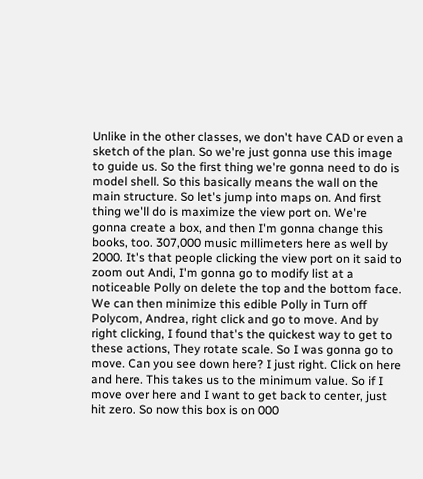Unlike in the other classes, we don't have CAD or even a sketch of the plan. So we're just gonna use this image to guide us. So the first thing we're gonna need to do is model shell. So this basically means the wall on the main structure. So let's jump into maps on. And first thing we'll do is maximize the view port on. We're gonna create a box, and then I'm gonna change this books, too. 307,000 music millimeters here as well by 2000. It's that people clicking the view port on it said to zoom out Andi, I'm gonna go to modify list at a noticeable Polly on delete the top and the bottom face. We can then minimize this edible Polly in Turn off Polycom, Andrea, right click and go to move. And by right clicking, I found that's the quickest way to get to these actions, They rotate scale. So I was gonna go to move. Can you see down here? I just right. Click on here and here. This takes us to the minimum value. So if I move over here and I want to get back to center, just hit zero. So now this box is on 000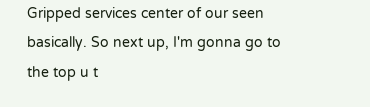Gripped services center of our seen basically. So next up, I'm gonna go to the top u t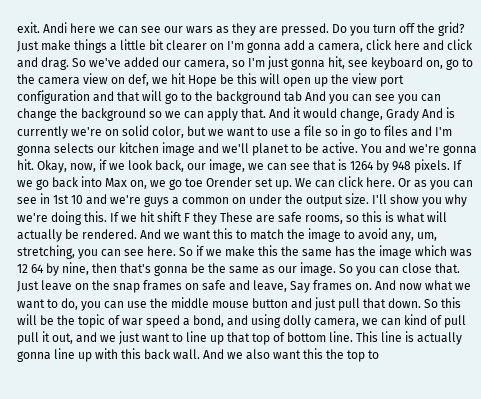exit. Andi here we can see our wars as they are pressed. Do you turn off the grid? Just make things a little bit clearer on I'm gonna add a camera, click here and click and drag. So we've added our camera, so I'm just gonna hit, see keyboard on, go to the camera view on def, we hit Hope be this will open up the view port configuration and that will go to the background tab And you can see you can change the background so we can apply that. And it would change, Grady And is currently we're on solid color, but we want to use a file so in go to files and I'm gonna selects our kitchen image and we'll planet to be active. You and we're gonna hit. Okay, now, if we look back, our image, we can see that is 1264 by 948 pixels. If we go back into Max on, we go toe Orender set up. We can click here. Or as you can see in 1st 10 and we're guys a common on under the output size. I'll show you why we're doing this. If we hit shift F they These are safe rooms, so this is what will actually be rendered. And we want this to match the image to avoid any, um, stretching, you can see here. So if we make this the same has the image which was 12 64 by nine, then that's gonna be the same as our image. So you can close that. Just leave on the snap frames on safe and leave, Say frames on. And now what we want to do, you can use the middle mouse button and just pull that down. So this will be the topic of war speed a bond, and using dolly camera, we can kind of pull pull it out, and we just want to line up that top of bottom line. This line is actually gonna line up with this back wall. And we also want this the top to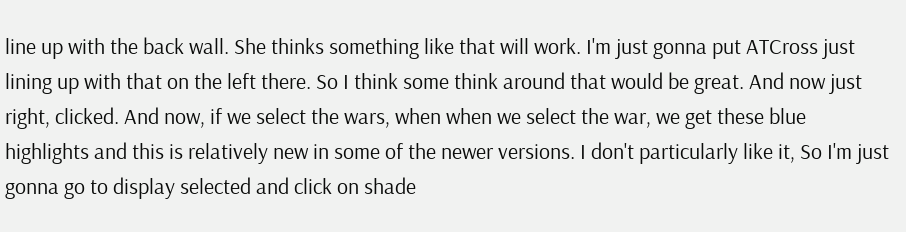line up with the back wall. She thinks something like that will work. I'm just gonna put ATCross just lining up with that on the left there. So I think some think around that would be great. And now just right, clicked. And now, if we select the wars, when when we select the war, we get these blue highlights and this is relatively new in some of the newer versions. I don't particularly like it, So I'm just gonna go to display selected and click on shade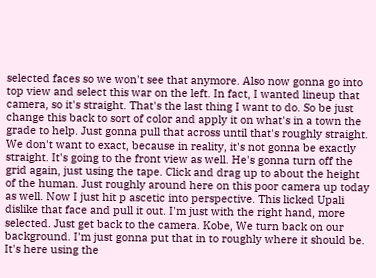selected faces so we won't see that anymore. Also now gonna go into top view and select this war on the left. In fact, I wanted lineup that camera, so it's straight. That's the last thing I want to do. So be just change this back to sort of color and apply it on what's in a town the grade to help. Just gonna pull that across until that's roughly straight. We don't want to exact, because in reality, it's not gonna be exactly straight. It's going to the front view as well. He's gonna turn off the grid again, just using the tape. Click and drag up to about the height of the human. Just roughly around here on this poor camera up today as well. Now I just hit p ascetic into perspective. This licked Upali dislike that face and pull it out. I'm just with the right hand, more selected. Just get back to the camera. Kobe, We turn back on our background. I'm just gonna put that in to roughly where it should be. It's here using the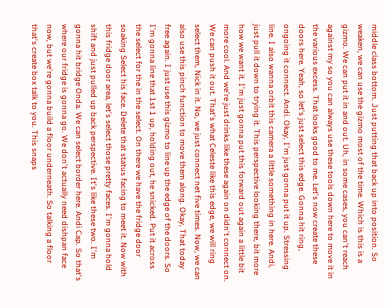middle class bottom. Just putting that back up into position. So weaken, we can use the gizmo most of the time. Which is this is a gizmo. We can put it in and out. Uh, in some cases, you can't reach against my so you can always use these tools down here to move it in the various excess. That looks good to me. Let's now create these doors here. Yeah, so let's just select this edge. Gonna hit ring, ongoing it connect. Andi. Okay, I'm just gonna put it up. Stressing line. I also wanna orbit this camera a little something in here. Andi, just pull it down to trying it. This perspective looking there, bit more how we want it. I'm just gonna put this forward out again a little bit more cool. And we're just drinks like these again on didn't connect on. We can push it out. That's what Celeste like this edge, we will ring select them, Nick in it. No, we just connect net five times. Now, we can also use this pinch function to move them along. Okay, That today free again. I just use this gizmo to line up the edge of the doors. So I'm gonna line that 1st 1 up, holding out, he snicked. Put it across the select for the in the select. On there we have the fridge door soaking Select his face. Delete that status facing to meet it. Now with this fridge door area, let's select those pretty faces. I'm gonna hold shift and just pulled up back perspective. It's like these two. I'm gonna hit bridge Onda. We can select border here. Andi Cap. So that's where our fridge is gonna go. We don't actually need dishpan face now, but we're gonna build a floor underneath. So talking a floor that's create box talk to you. This snaps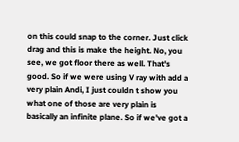on this could snap to the corner. Just click drag and this is make the height. No, you see, we got floor there as well. That's good. So if we were using V ray with add a very plain Andi, I just couldn t show you what one of those are very plain is basically an infinite plane. So if we've got a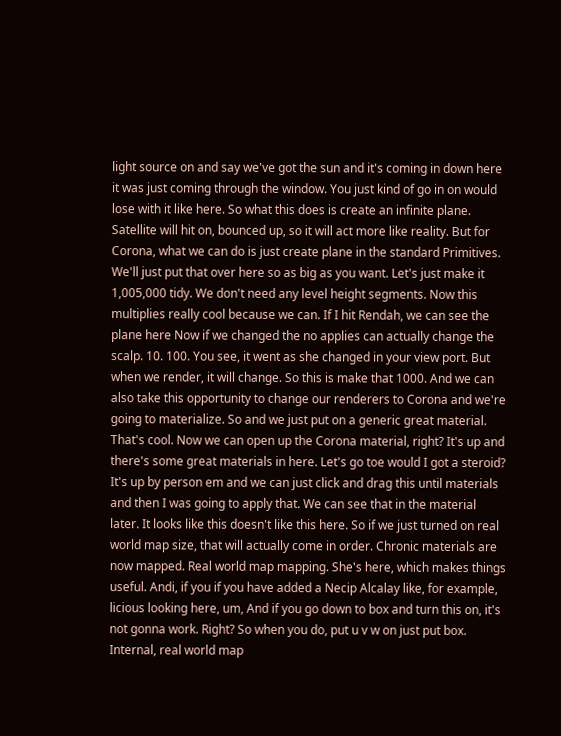light source on and say we've got the sun and it's coming in down here it was just coming through the window. You just kind of go in on would lose with it like here. So what this does is create an infinite plane. Satellite will hit on, bounced up, so it will act more like reality. But for Corona, what we can do is just create plane in the standard Primitives. We'll just put that over here so as big as you want. Let's just make it 1,005,000 tidy. We don't need any level height segments. Now this multiplies really cool because we can. If I hit Rendah, we can see the plane here Now if we changed the no applies can actually change the scalp. 10. 100. You see, it went as she changed in your view port. But when we render, it will change. So this is make that 1000. And we can also take this opportunity to change our renderers to Corona and we're going to materialize. So and we just put on a generic great material. That's cool. Now we can open up the Corona material, right? It's up and there's some great materials in here. Let's go toe would I got a steroid? It's up by person em and we can just click and drag this until materials and then I was going to apply that. We can see that in the material later. It looks like this doesn't like this here. So if we just turned on real world map size, that will actually come in order. Chronic materials are now mapped. Real world map mapping. She's here, which makes things useful. Andi, if you if you have added a Necip Alcalay like, for example, licious looking here, um, And if you go down to box and turn this on, it's not gonna work. Right? So when you do, put u v w on just put box. Internal, real world map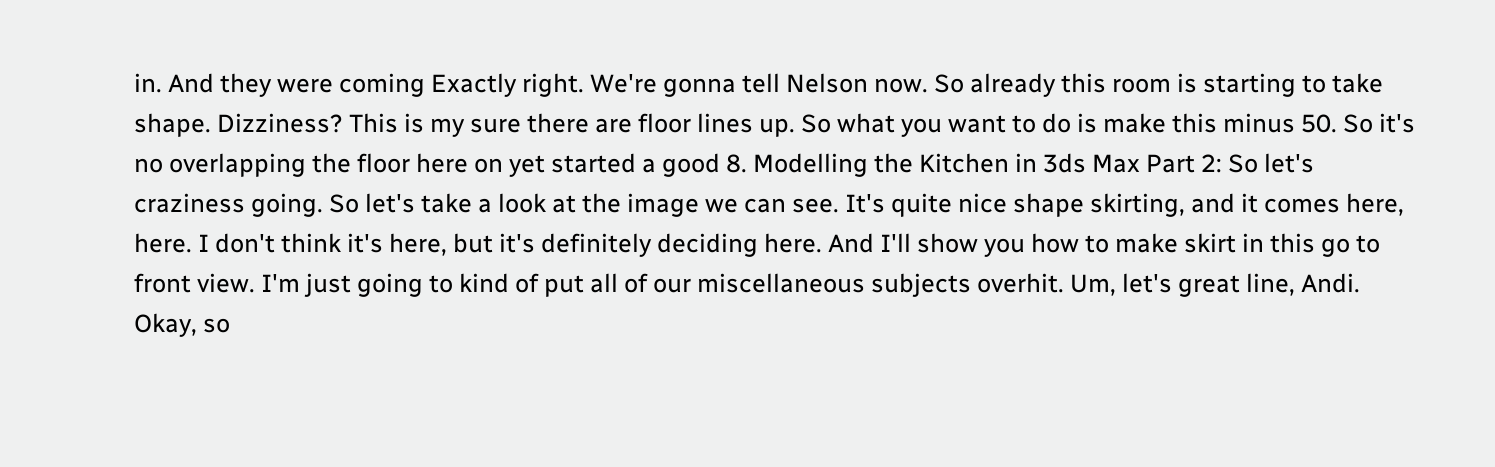in. And they were coming Exactly right. We're gonna tell Nelson now. So already this room is starting to take shape. Dizziness? This is my sure there are floor lines up. So what you want to do is make this minus 50. So it's no overlapping the floor here on yet started a good 8. Modelling the Kitchen in 3ds Max Part 2: So let's craziness going. So let's take a look at the image we can see. It's quite nice shape skirting, and it comes here, here. I don't think it's here, but it's definitely deciding here. And I'll show you how to make skirt in this go to front view. I'm just going to kind of put all of our miscellaneous subjects overhit. Um, let's great line, Andi. Okay, so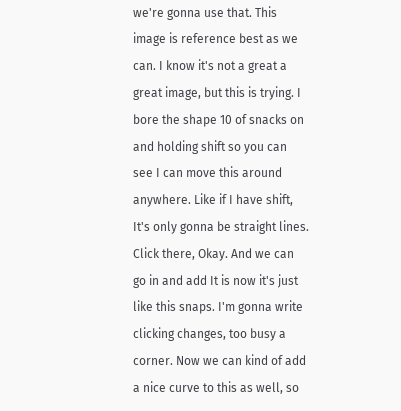we're gonna use that. This image is reference best as we can. I know it's not a great a great image, but this is trying. I bore the shape 10 of snacks on and holding shift so you can see I can move this around anywhere. Like if I have shift, It's only gonna be straight lines. Click there, Okay. And we can go in and add It is now it's just like this snaps. I'm gonna write clicking changes, too busy a corner. Now we can kind of add a nice curve to this as well, so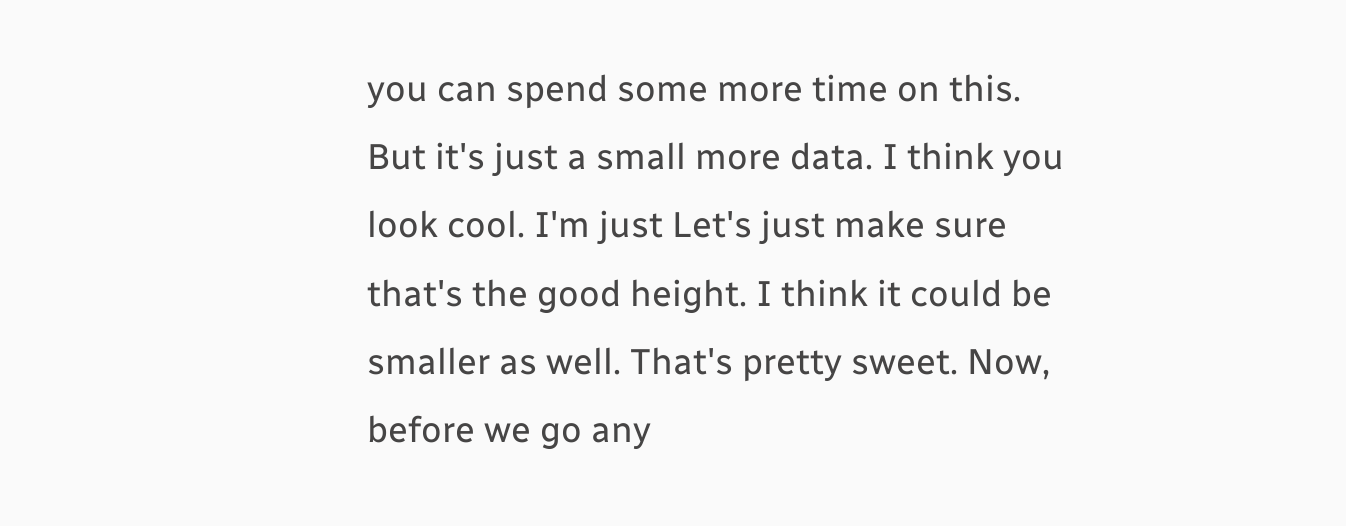you can spend some more time on this. But it's just a small more data. I think you look cool. I'm just Let's just make sure that's the good height. I think it could be smaller as well. That's pretty sweet. Now, before we go any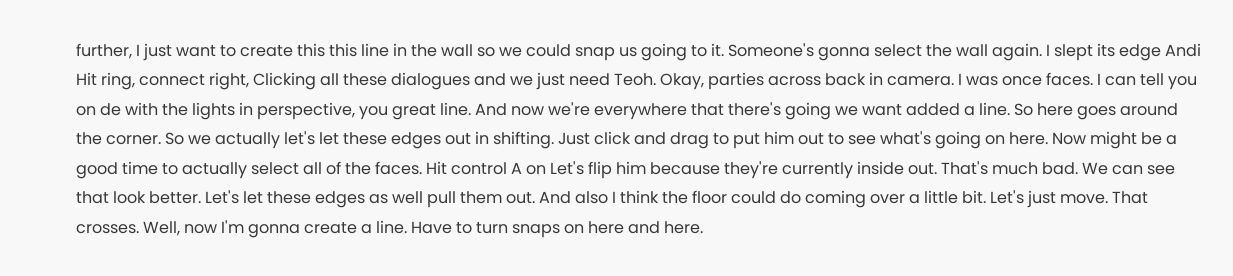further, I just want to create this this line in the wall so we could snap us going to it. Someone's gonna select the wall again. I slept its edge Andi Hit ring, connect right, Clicking all these dialogues and we just need Teoh. Okay, parties across back in camera. I was once faces. I can tell you on de with the lights in perspective, you great line. And now we're everywhere that there's going we want added a line. So here goes around the corner. So we actually let's let these edges out in shifting. Just click and drag to put him out to see what's going on here. Now might be a good time to actually select all of the faces. Hit control A on Let's flip him because they're currently inside out. That's much bad. We can see that look better. Let's let these edges as well pull them out. And also I think the floor could do coming over a little bit. Let's just move. That crosses. Well, now I'm gonna create a line. Have to turn snaps on here and here.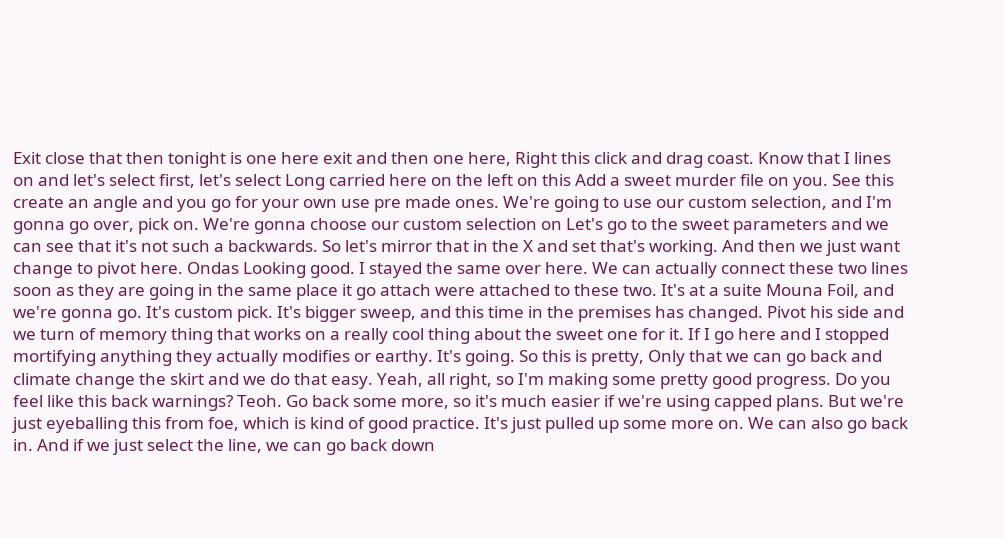Exit close that then tonight is one here exit and then one here, Right this click and drag coast. Know that I lines on and let's select first, let's select Long carried here on the left on this Add a sweet murder file on you. See this create an angle and you go for your own use pre made ones. We're going to use our custom selection, and I'm gonna go over, pick on. We're gonna choose our custom selection on Let's go to the sweet parameters and we can see that it's not such a backwards. So let's mirror that in the X and set that's working. And then we just want change to pivot here. Ondas Looking good. I stayed the same over here. We can actually connect these two lines soon as they are going in the same place it go attach were attached to these two. It's at a suite Mouna Foil, and we're gonna go. It's custom pick. It's bigger sweep, and this time in the premises has changed. Pivot his side and we turn of memory thing that works on a really cool thing about the sweet one for it. If I go here and I stopped mortifying anything they actually modifies or earthy. It's going. So this is pretty, Only that we can go back and climate change the skirt and we do that easy. Yeah, all right, so I'm making some pretty good progress. Do you feel like this back warnings? Teoh. Go back some more, so it's much easier if we're using capped plans. But we're just eyeballing this from foe, which is kind of good practice. It's just pulled up some more on. We can also go back in. And if we just select the line, we can go back down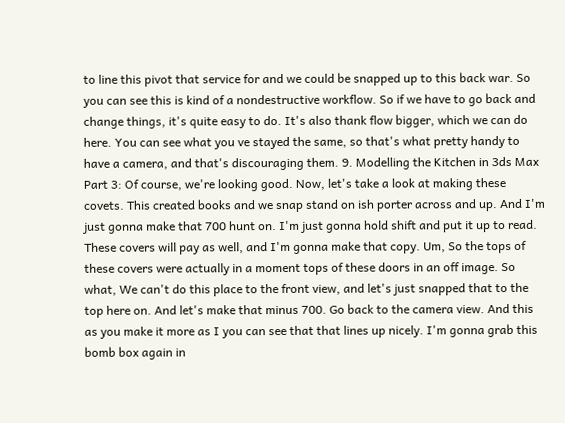to line this pivot that service for and we could be snapped up to this back war. So you can see this is kind of a nondestructive workflow. So if we have to go back and change things, it's quite easy to do. It's also thank flow bigger, which we can do here. You can see what you ve stayed the same, so that's what pretty handy to have a camera, and that's discouraging them. 9. Modelling the Kitchen in 3ds Max Part 3: Of course, we're looking good. Now, let's take a look at making these covets. This created books and we snap stand on ish porter across and up. And I'm just gonna make that 700 hunt on. I'm just gonna hold shift and put it up to read. These covers will pay as well, and I'm gonna make that copy. Um, So the tops of these covers were actually in a moment tops of these doors in an off image. So what, We can't do this place to the front view, and let's just snapped that to the top here on. And let's make that minus 700. Go back to the camera view. And this as you make it more as I you can see that that lines up nicely. I'm gonna grab this bomb box again in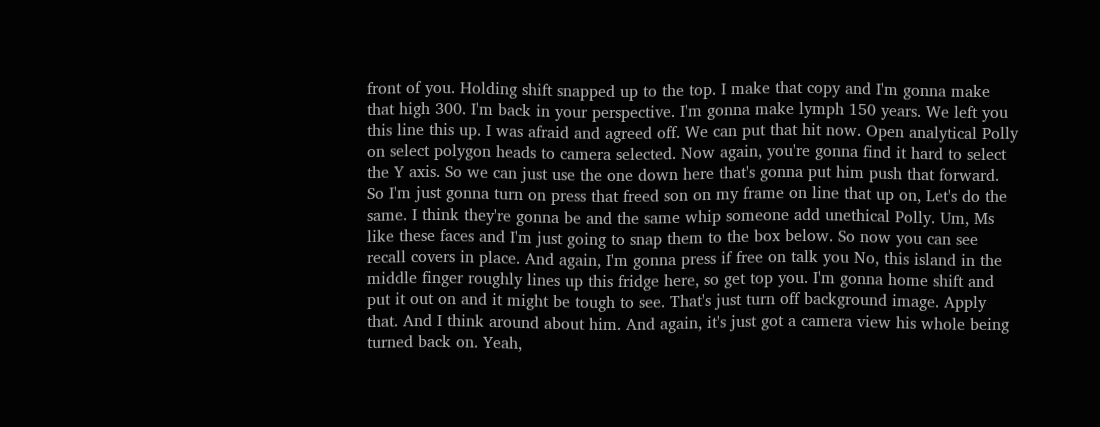front of you. Holding shift snapped up to the top. I make that copy and I'm gonna make that high 300. I'm back in your perspective. I'm gonna make lymph 150 years. We left you this line this up. I was afraid and agreed off. We can put that hit now. Open analytical Polly on select polygon heads to camera selected. Now again, you're gonna find it hard to select the Y axis. So we can just use the one down here that's gonna put him push that forward. So I'm just gonna turn on press that freed son on my frame on line that up on, Let's do the same. I think they're gonna be and the same whip someone add unethical Polly. Um, Ms like these faces and I'm just going to snap them to the box below. So now you can see recall covers in place. And again, I'm gonna press if free on talk you No, this island in the middle finger roughly lines up this fridge here, so get top you. I'm gonna home shift and put it out on and it might be tough to see. That's just turn off background image. Apply that. And I think around about him. And again, it's just got a camera view his whole being turned back on. Yeah,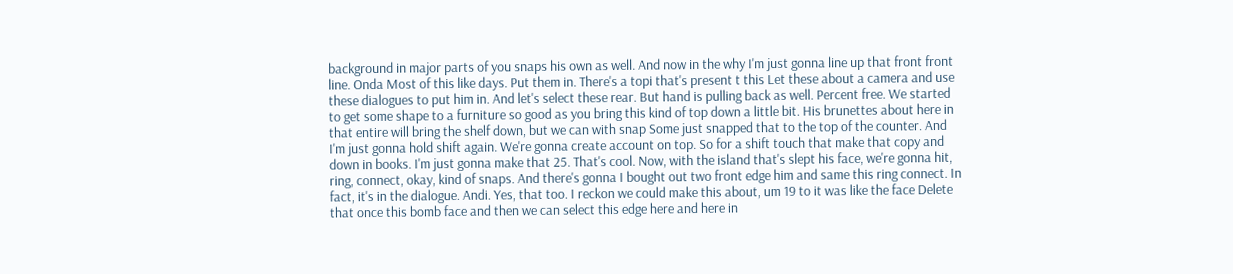background in major parts of you snaps his own as well. And now in the why I'm just gonna line up that front front line. Onda Most of this like days. Put them in. There's a topi that's present t this Let these about a camera and use these dialogues to put him in. And let's select these rear. But hand is pulling back as well. Percent free. We started to get some shape to a furniture so good as you bring this kind of top down a little bit. His brunettes about here in that entire will bring the shelf down, but we can with snap Some just snapped that to the top of the counter. And I'm just gonna hold shift again. We're gonna create account on top. So for a shift touch that make that copy and down in books. I'm just gonna make that 25. That's cool. Now, with the island that's slept his face, we're gonna hit, ring, connect, okay, kind of snaps. And there's gonna I bought out two front edge him and same this ring connect. In fact, it's in the dialogue. Andi. Yes, that too. I reckon we could make this about, um 19 to it was like the face Delete that once this bomb face and then we can select this edge here and here in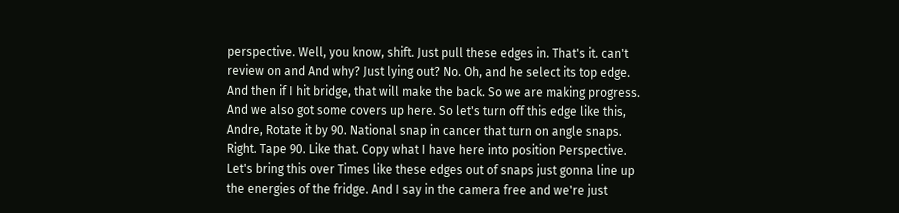perspective. Well, you know, shift. Just pull these edges in. That's it. can't review on and And why? Just lying out? No. Oh, and he select its top edge. And then if I hit bridge, that will make the back. So we are making progress. And we also got some covers up here. So let's turn off this edge like this, Andre, Rotate it by 90. National snap in cancer that turn on angle snaps. Right. Tape 90. Like that. Copy what I have here into position Perspective. Let's bring this over Times like these edges out of snaps just gonna line up the energies of the fridge. And I say in the camera free and we're just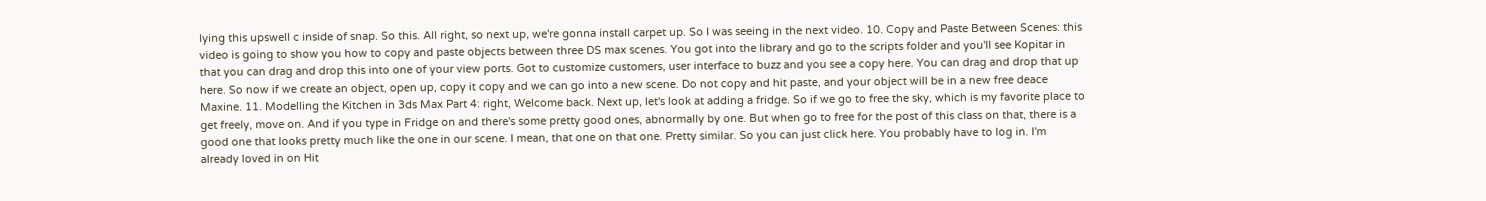lying this upswell c inside of snap. So this. All right, so next up, we're gonna install carpet up. So I was seeing in the next video. 10. Copy and Paste Between Scenes: this video is going to show you how to copy and paste objects between three DS max scenes. You got into the library and go to the scripts folder and you'll see Kopitar in that you can drag and drop this into one of your view ports. Got to customize customers, user interface to buzz and you see a copy here. You can drag and drop that up here. So now if we create an object, open up, copy it copy and we can go into a new scene. Do not copy and hit paste, and your object will be in a new free deace Maxine. 11. Modelling the Kitchen in 3ds Max Part 4: right, Welcome back. Next up, let's look at adding a fridge. So if we go to free the sky, which is my favorite place to get freely, move on. And if you type in Fridge on and there's some pretty good ones, abnormally by one. But when go to free for the post of this class on that, there is a good one that looks pretty much like the one in our scene. I mean, that one on that one. Pretty similar. So you can just click here. You probably have to log in. I'm already loved in on Hit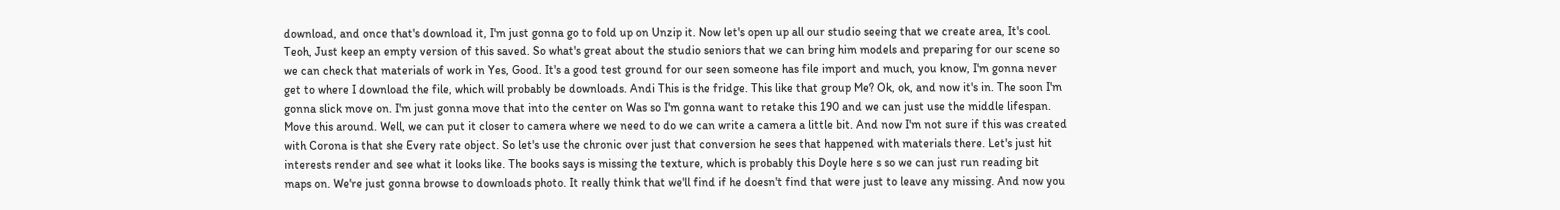download, and once that's download it, I'm just gonna go to fold up on Unzip it. Now let's open up all our studio seeing that we create area, It's cool. Teoh, Just keep an empty version of this saved. So what's great about the studio seniors that we can bring him models and preparing for our scene so we can check that materials of work in Yes, Good. It's a good test ground for our seen someone has file import and much, you know, I'm gonna never get to where I download the file, which will probably be downloads. Andi This is the fridge. This like that group Me? Ok, ok, and now it's in. The soon I'm gonna slick move on. I'm just gonna move that into the center on Was so I'm gonna want to retake this 190 and we can just use the middle lifespan. Move this around. Well, we can put it closer to camera where we need to do we can write a camera a little bit. And now I'm not sure if this was created with Corona is that she Every rate object. So let's use the chronic over just that conversion he sees that happened with materials there. Let's just hit interests render and see what it looks like. The books says is missing the texture, which is probably this Doyle here s so we can just run reading bit maps on. We're just gonna browse to downloads photo. It really think that we'll find if he doesn't find that were just to leave any missing. And now you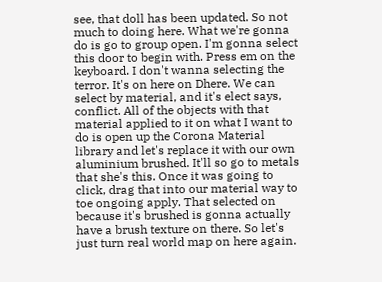see, that doll has been updated. So not much to doing here. What we're gonna do is go to group open. I'm gonna select this door to begin with. Press em on the keyboard. I don't wanna selecting the terror. It's on here on Dhere. We can select by material, and it's elect says, conflict. All of the objects with that material applied to it on what I want to do is open up the Corona Material library and let's replace it with our own aluminium brushed. It'll so go to metals that she's this. Once it was going to click, drag that into our material way to toe ongoing apply. That selected on because it's brushed is gonna actually have a brush texture on there. So let's just turn real world map on here again.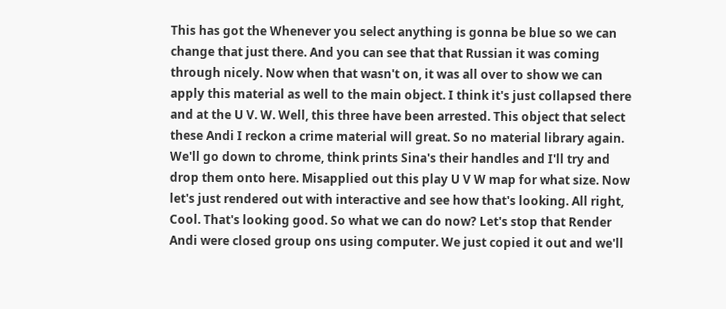This has got the Whenever you select anything is gonna be blue so we can change that just there. And you can see that that Russian it was coming through nicely. Now when that wasn't on, it was all over to show we can apply this material as well to the main object. I think it's just collapsed there and at the U V. W. Well, this three have been arrested. This object that select these Andi I reckon a crime material will great. So no material library again. We'll go down to chrome, think prints Sina's their handles and I'll try and drop them onto here. Misapplied out this play U V W map for what size. Now let's just rendered out with interactive and see how that's looking. All right, Cool. That's looking good. So what we can do now? Let's stop that Render Andi were closed group ons using computer. We just copied it out and we'll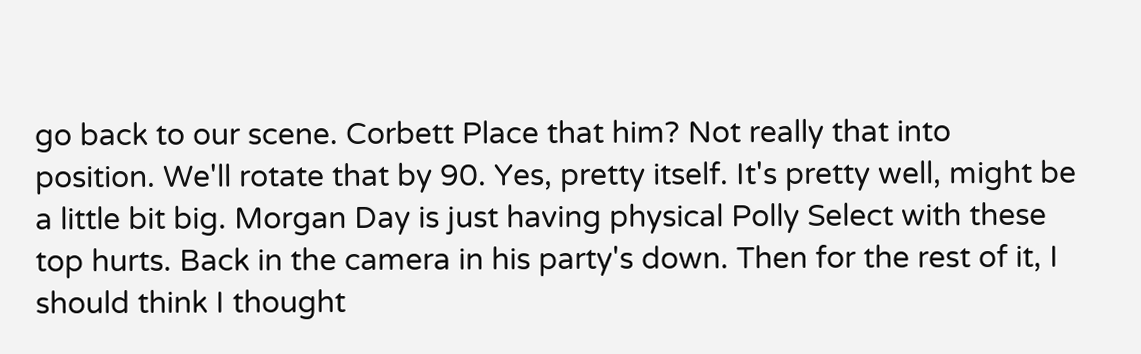go back to our scene. Corbett Place that him? Not really that into position. We'll rotate that by 90. Yes, pretty itself. It's pretty well, might be a little bit big. Morgan Day is just having physical Polly Select with these top hurts. Back in the camera in his party's down. Then for the rest of it, I should think I thought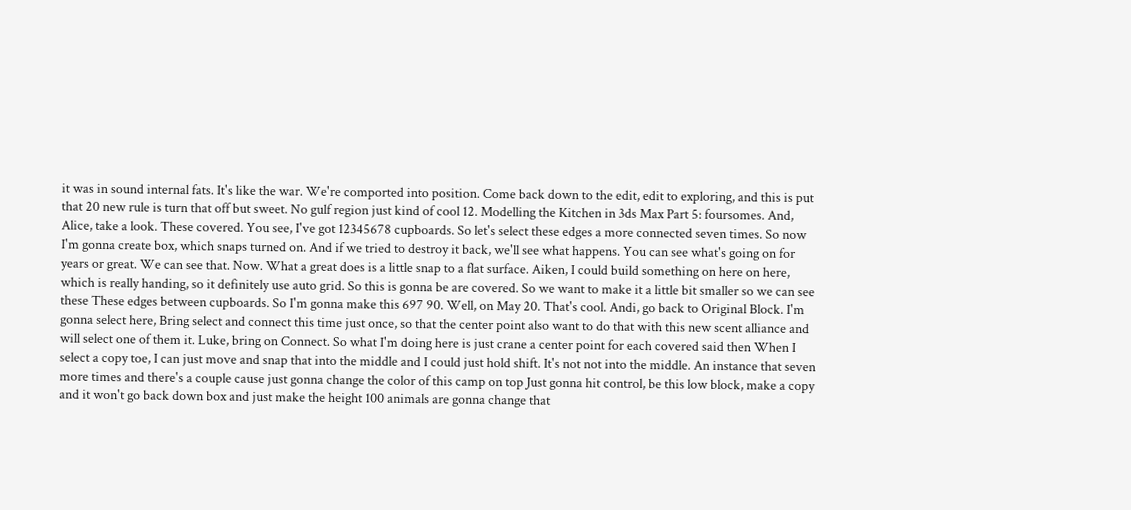it was in sound internal fats. It's like the war. We're comported into position. Come back down to the edit, edit to exploring, and this is put that 20 new rule is turn that off but sweet. No gulf region just kind of cool 12. Modelling the Kitchen in 3ds Max Part 5: foursomes. And, Alice, take a look. These covered. You see, I've got 12345678 cupboards. So let's select these edges a more connected seven times. So now I'm gonna create box, which snaps turned on. And if we tried to destroy it back, we'll see what happens. You can see what's going on for years or great. We can see that. Now. What a great does is a little snap to a flat surface. Aiken, I could build something on here on here, which is really handing, so it definitely use auto grid. So this is gonna be are covered. So we want to make it a little bit smaller so we can see these These edges between cupboards. So I'm gonna make this 697 90. Well, on May 20. That's cool. Andi, go back to Original Block. I'm gonna select here, Bring select and connect this time just once, so that the center point also want to do that with this new scent alliance and will select one of them it. Luke, bring on Connect. So what I'm doing here is just crane a center point for each covered said then When I select a copy toe, I can just move and snap that into the middle and I could just hold shift. It's not not into the middle. An instance that seven more times and there's a couple cause just gonna change the color of this camp on top Just gonna hit control, be this low block, make a copy and it won't go back down box and just make the height 100 animals are gonna change that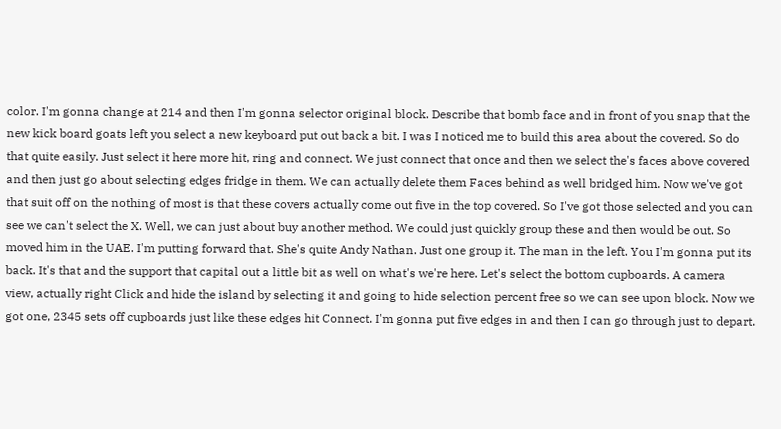color. I'm gonna change at 214 and then I'm gonna selector original block. Describe that bomb face and in front of you snap that the new kick board goats left you select a new keyboard put out back a bit. I was I noticed me to build this area about the covered. So do that quite easily. Just select it here more hit, ring and connect. We just connect that once and then we select the's faces above covered and then just go about selecting edges fridge in them. We can actually delete them Faces behind as well bridged him. Now we've got that suit off on the nothing of most is that these covers actually come out five in the top covered. So I've got those selected and you can see we can't select the X. Well, we can just about buy another method. We could just quickly group these and then would be out. So moved him in the UAE. I'm putting forward that. She's quite Andy Nathan. Just one group it. The man in the left. You I'm gonna put its back. It's that and the support that capital out a little bit as well on what's we're here. Let's select the bottom cupboards. A camera view, actually right Click and hide the island by selecting it and going to hide selection percent free so we can see upon block. Now we got one, 2345 sets off cupboards just like these edges hit Connect. I'm gonna put five edges in and then I can go through just to depart.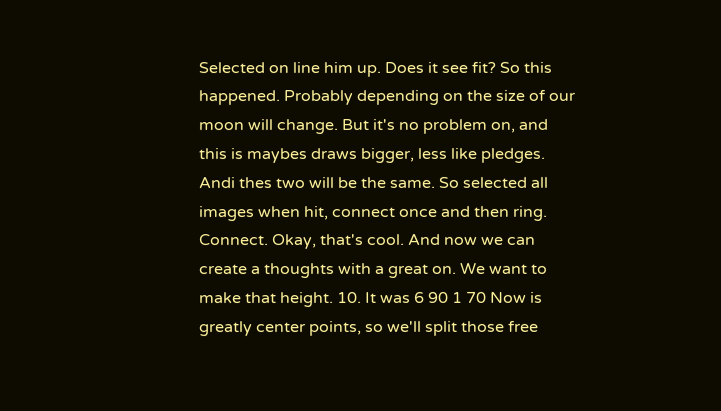Selected on line him up. Does it see fit? So this happened. Probably depending on the size of our moon will change. But it's no problem on, and this is maybes draws bigger, less like pledges. Andi thes two will be the same. So selected all images when hit, connect once and then ring. Connect. Okay, that's cool. And now we can create a thoughts with a great on. We want to make that height. 10. It was 6 90 1 70 Now is greatly center points, so we'll split those free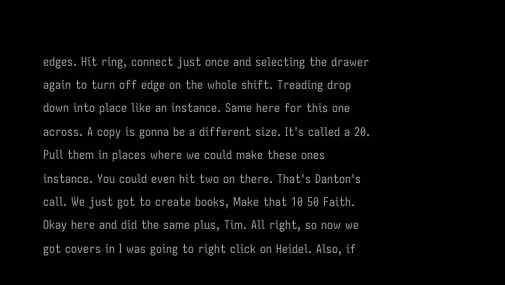edges. Hit ring, connect just once and selecting the drawer again to turn off edge on the whole shift. Treading drop down into place like an instance. Same here for this one across. A copy is gonna be a different size. It's called a 20. Pull them in places where we could make these ones instance. You could even hit two on there. That's Danton's call. We just got to create books, Make that 10 50 Faith. Okay here and did the same plus, Tim. All right, so now we got covers in I was going to right click on Heidel. Also, if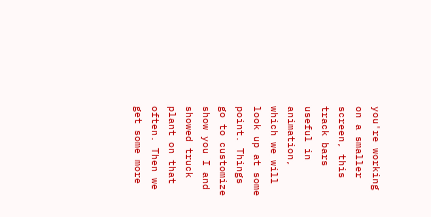you're working on a smaller screen, this track bars useful in animation, which we will look up at some point. Things go to customize show you I and showed truck plant on that often. Then we get some more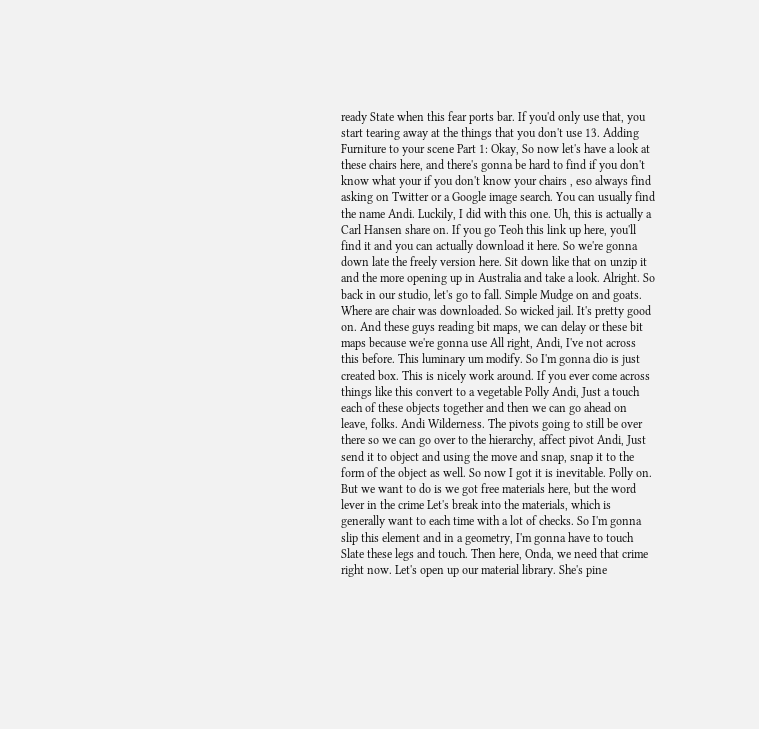ready State when this fear ports bar. If you'd only use that, you start tearing away at the things that you don't use 13. Adding Furniture to your scene Part 1: Okay, So now let's have a look at these chairs here, and there's gonna be hard to find if you don't know what your if you don't know your chairs , eso always find asking on Twitter or a Google image search. You can usually find the name Andi. Luckily, I did with this one. Uh, this is actually a Carl Hansen share on. If you go Teoh this link up here, you'll find it and you can actually download it here. So we're gonna down late the freely version here. Sit down like that on unzip it and the more opening up in Australia and take a look. Alright. So back in our studio, let's go to fall. Simple Mudge on and goats. Where are chair was downloaded. So wicked jail. It's pretty good on. And these guys reading bit maps, we can delay or these bit maps because we're gonna use All right, Andi, I've not across this before. This luminary um modify. So I'm gonna dio is just created box. This is nicely work around. If you ever come across things like this convert to a vegetable Polly Andi, Just a touch each of these objects together and then we can go ahead on leave, folks. Andi Wilderness. The pivots going to still be over there so we can go over to the hierarchy, affect pivot Andi, Just send it to object and using the move and snap, snap it to the form of the object as well. So now I got it is inevitable. Polly on. But we want to do is we got free materials here, but the word lever in the crime Let's break into the materials, which is generally want to each time with a lot of checks. So I'm gonna slip this element and in a geometry, I'm gonna have to touch Slate these legs and touch. Then here, Onda, we need that crime right now. Let's open up our material library. She's pine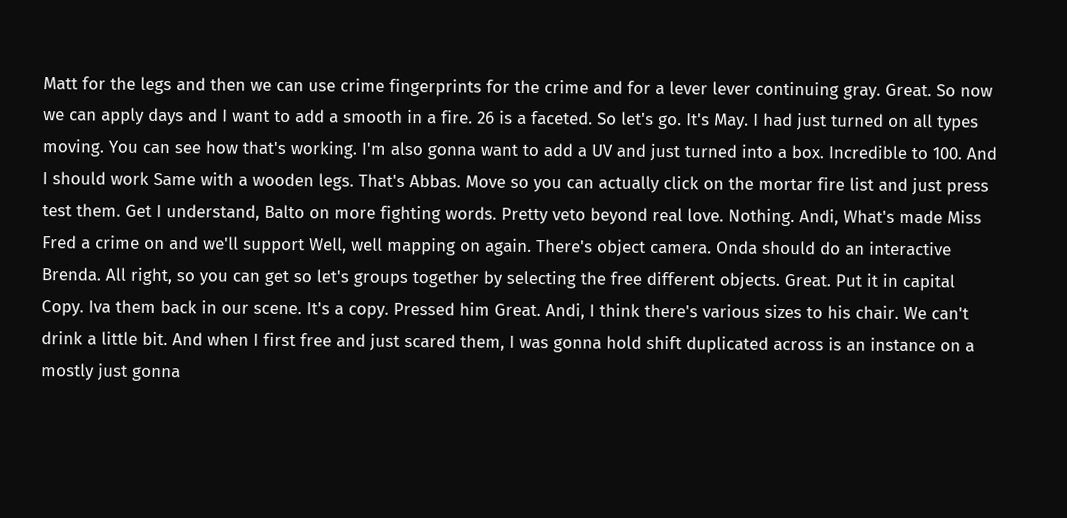Matt for the legs and then we can use crime fingerprints for the crime and for a lever lever continuing gray. Great. So now we can apply days and I want to add a smooth in a fire. 26 is a faceted. So let's go. It's May. I had just turned on all types moving. You can see how that's working. I'm also gonna want to add a UV and just turned into a box. Incredible to 100. And I should work Same with a wooden legs. That's Abbas. Move so you can actually click on the mortar fire list and just press test them. Get I understand, Balto on more fighting words. Pretty veto beyond real love. Nothing. Andi, What's made Miss Fred a crime on and we'll support Well, well mapping on again. There's object camera. Onda should do an interactive Brenda. All right, so you can get so let's groups together by selecting the free different objects. Great. Put it in capital Copy. Iva them back in our scene. It's a copy. Pressed him Great. Andi, I think there's various sizes to his chair. We can't drink a little bit. And when I first free and just scared them, I was gonna hold shift duplicated across is an instance on a mostly just gonna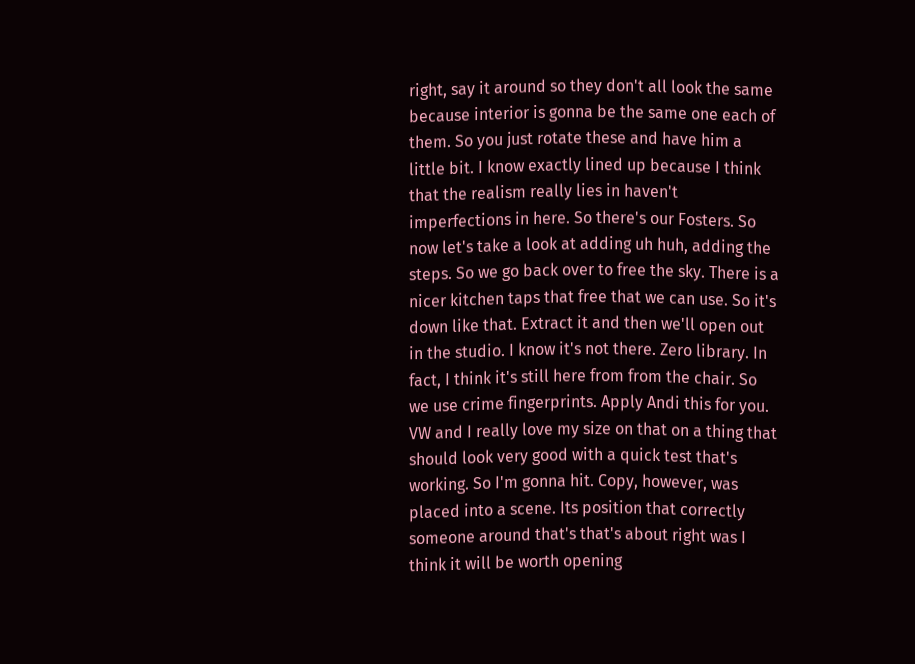right, say it around so they don't all look the same because interior is gonna be the same one each of them. So you just rotate these and have him a little bit. I know exactly lined up because I think that the realism really lies in haven't imperfections in here. So there's our Fosters. So now let's take a look at adding uh huh, adding the steps. So we go back over to free the sky. There is a nicer kitchen taps that free that we can use. So it's down like that. Extract it and then we'll open out in the studio. I know it's not there. Zero library. In fact, I think it's still here from from the chair. So we use crime fingerprints. Apply Andi this for you. VW and I really love my size on that on a thing that should look very good with a quick test that's working. So I'm gonna hit. Copy, however, was placed into a scene. Its position that correctly someone around that's that's about right was I think it will be worth opening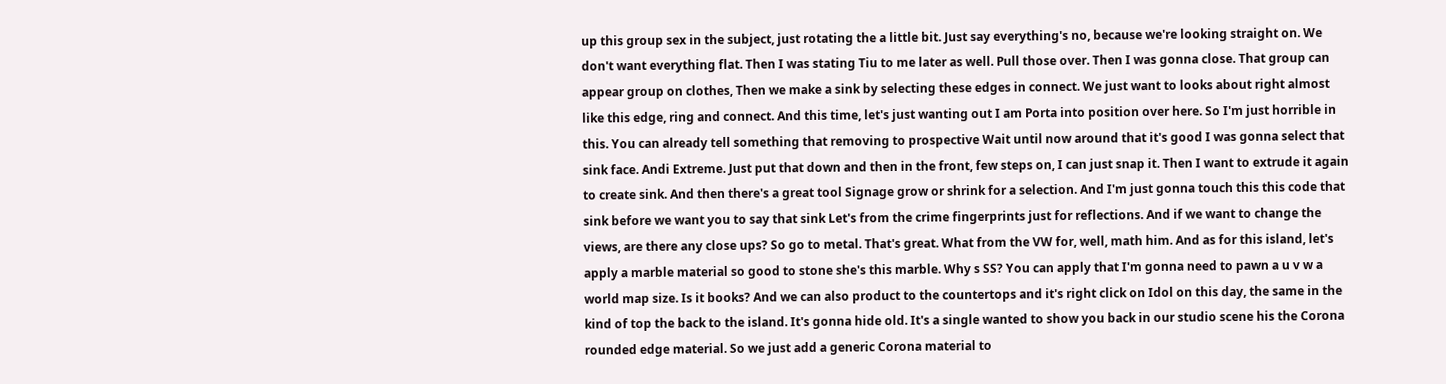up this group sex in the subject, just rotating the a little bit. Just say everything's no, because we're looking straight on. We don't want everything flat. Then I was stating Tiu to me later as well. Pull those over. Then I was gonna close. That group can appear group on clothes, Then we make a sink by selecting these edges in connect. We just want to looks about right almost like this edge, ring and connect. And this time, let's just wanting out I am Porta into position over here. So I'm just horrible in this. You can already tell something that removing to prospective Wait until now around that it's good I was gonna select that sink face. Andi Extreme. Just put that down and then in the front, few steps on, I can just snap it. Then I want to extrude it again to create sink. And then there's a great tool Signage grow or shrink for a selection. And I'm just gonna touch this this code that sink before we want you to say that sink Let's from the crime fingerprints just for reflections. And if we want to change the views, are there any close ups? So go to metal. That's great. What from the VW for, well, math him. And as for this island, let's apply a marble material so good to stone she's this marble. Why s SS? You can apply that I'm gonna need to pawn a u v w a world map size. Is it books? And we can also product to the countertops and it's right click on Idol on this day, the same in the kind of top the back to the island. It's gonna hide old. It's a single wanted to show you back in our studio scene his the Corona rounded edge material. So we just add a generic Corona material to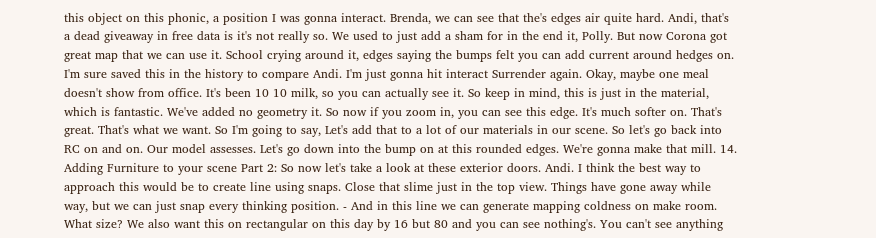this object on this phonic, a position I was gonna interact. Brenda, we can see that the's edges air quite hard. Andi, that's a dead giveaway in free data is it's not really so. We used to just add a sham for in the end it, Polly. But now Corona got great map that we can use it. School crying around it, edges saying the bumps felt you can add current around hedges on. I'm sure saved this in the history to compare Andi. I'm just gonna hit interact Surrender again. Okay, maybe one meal doesn't show from office. It's been 10 10 milk, so you can actually see it. So keep in mind, this is just in the material, which is fantastic. We've added no geometry it. So now if you zoom in, you can see this edge. It's much softer on. That's great. That's what we want. So I'm going to say, Let's add that to a lot of our materials in our scene. So let's go back into RC on and on. Our model assesses. Let's go down into the bump on at this rounded edges. We're gonna make that mill. 14. Adding Furniture to your scene Part 2: So now let's take a look at these exterior doors. Andi. I think the best way to approach this would be to create line using snaps. Close that slime just in the top view. Things have gone away while way, but we can just snap every thinking position. - And in this line we can generate mapping coldness on make room. What size? We also want this on rectangular on this day by 16 but 80 and you can see nothing's. You can't see anything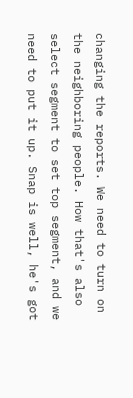changing the reports. We need to turn on the neighboring people. How that's also select segment to set top segment, and we need to put it up. Snap is well, he's got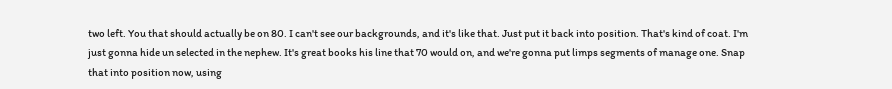two left. You that should actually be on 80. I can't see our backgrounds, and it's like that. Just put it back into position. That's kind of coat. I'm just gonna hide un selected in the nephew. It's great books his line that 70 would on, and we're gonna put limps segments of manage one. Snap that into position now, using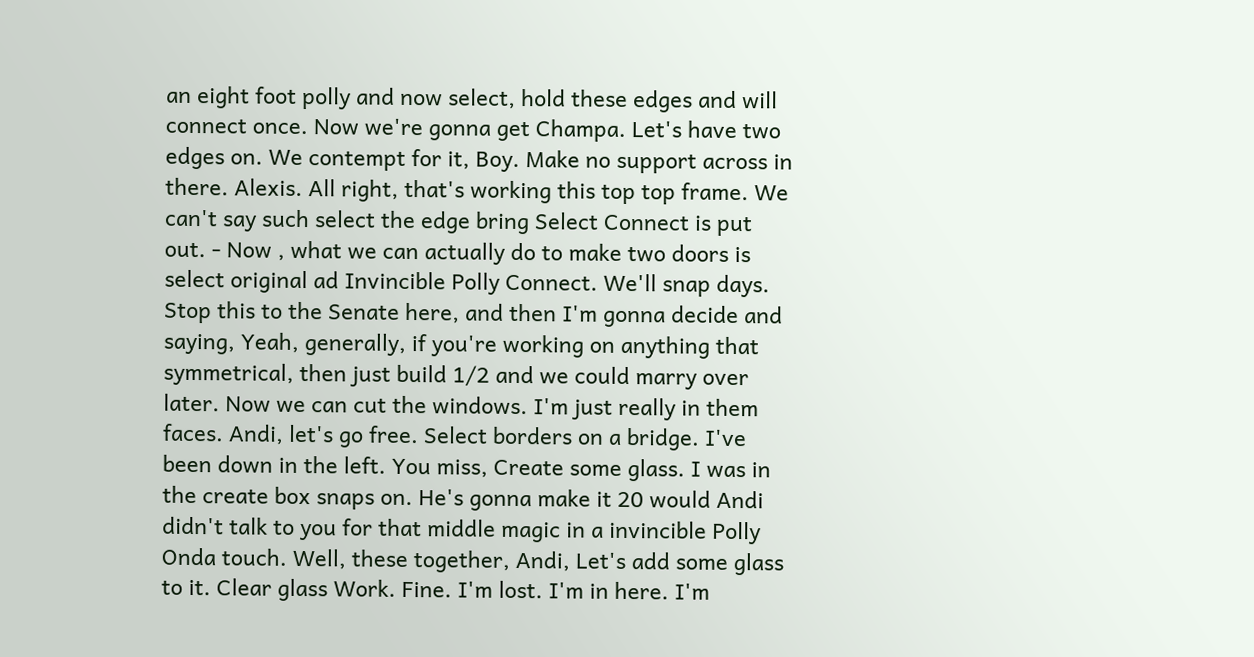an eight foot polly and now select, hold these edges and will connect once. Now we're gonna get Champa. Let's have two edges on. We contempt for it, Boy. Make no support across in there. Alexis. All right, that's working this top top frame. We can't say such select the edge bring Select Connect is put out. - Now , what we can actually do to make two doors is select original ad Invincible Polly Connect. We'll snap days. Stop this to the Senate here, and then I'm gonna decide and saying, Yeah, generally, if you're working on anything that symmetrical, then just build 1/2 and we could marry over later. Now we can cut the windows. I'm just really in them faces. Andi, let's go free. Select borders on a bridge. I've been down in the left. You miss, Create some glass. I was in the create box snaps on. He's gonna make it 20 would Andi didn't talk to you for that middle magic in a invincible Polly Onda touch. Well, these together, Andi, Let's add some glass to it. Clear glass Work. Fine. I'm lost. I'm in here. I'm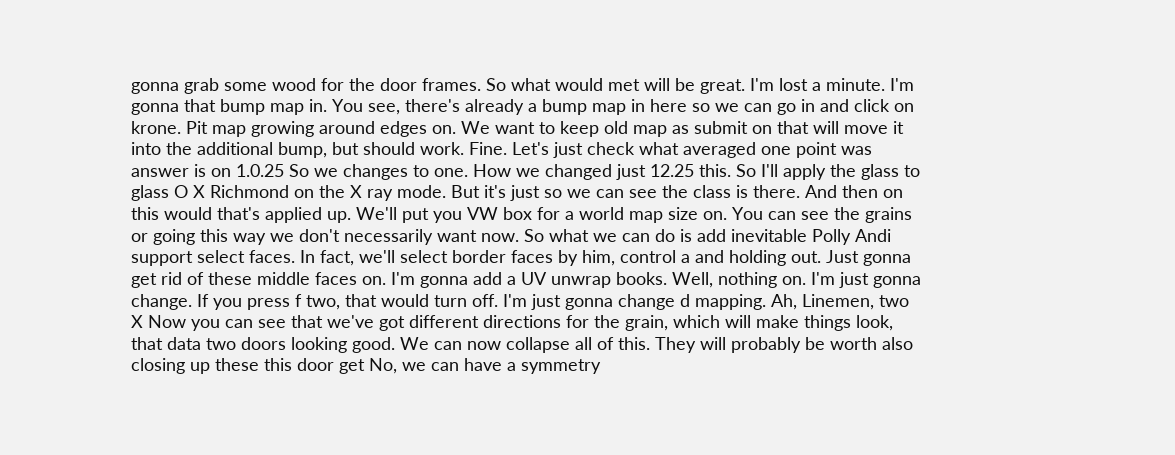gonna grab some wood for the door frames. So what would met will be great. I'm lost a minute. I'm gonna that bump map in. You see, there's already a bump map in here so we can go in and click on krone. Pit map growing around edges on. We want to keep old map as submit on that will move it into the additional bump, but should work. Fine. Let's just check what averaged one point was answer is on 1.0.25 So we changes to one. How we changed just 12.25 this. So I'll apply the glass to glass O X Richmond on the X ray mode. But it's just so we can see the class is there. And then on this would that's applied up. We'll put you VW box for a world map size on. You can see the grains or going this way we don't necessarily want now. So what we can do is add inevitable Polly Andi support select faces. In fact, we'll select border faces by him, control a and holding out. Just gonna get rid of these middle faces on. I'm gonna add a UV unwrap books. Well, nothing on. I'm just gonna change. If you press f two, that would turn off. I'm just gonna change d mapping. Ah, Linemen, two X Now you can see that we've got different directions for the grain, which will make things look, that data two doors looking good. We can now collapse all of this. They will probably be worth also closing up these this door get No, we can have a symmetry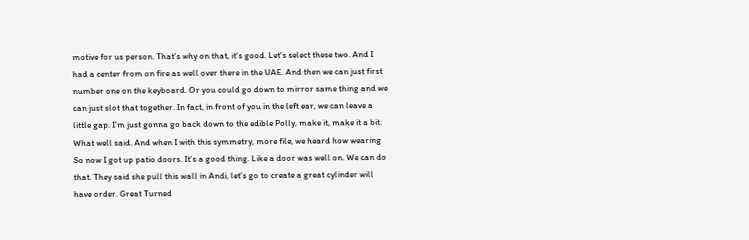motive for us person. That's why on that, it's good. Let's select these two. And I had a center from on fire as well over there in the UAE. And then we can just first number one on the keyboard. Or you could go down to mirror same thing and we can just slot that together. In fact, in front of you in the left ear, we can leave a little gap. I'm just gonna go back down to the edible Polly, make it, make it a bit. What well said. And when I with this symmetry, more file, we heard how wearing So now I got up patio doors. It's a good thing. Like a door was well on. We can do that. They said she pull this wall in Andi, let's go to create a great cylinder will have order. Great Turned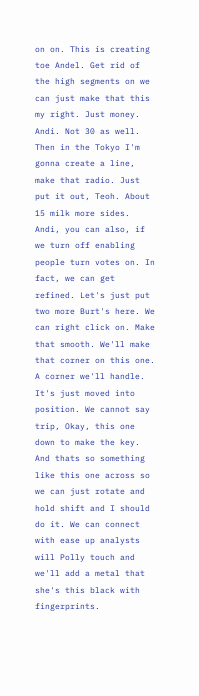on on. This is creating toe Andel. Get rid of the high segments on we can just make that this my right. Just money. Andi. Not 30 as well. Then in the Tokyo I'm gonna create a line, make that radio. Just put it out, Teoh. About 15 milk more sides. Andi, you can also, if we turn off enabling people turn votes on. In fact, we can get refined. Let's just put two more Burt's here. We can right click on. Make that smooth. We'll make that corner on this one. A corner we'll handle. It's just moved into position. We cannot say trip, Okay, this one down to make the key. And thats so something like this one across so we can just rotate and hold shift and I should do it. We can connect with ease up analysts will Polly touch and we'll add a metal that she's this black with fingerprints.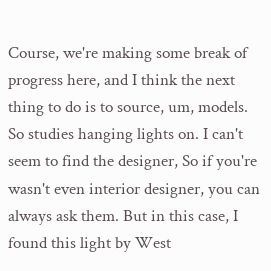Course, we're making some break of progress here, and I think the next thing to do is to source, um, models. So studies hanging lights on. I can't seem to find the designer, So if you're wasn't even interior designer, you can always ask them. But in this case, I found this light by West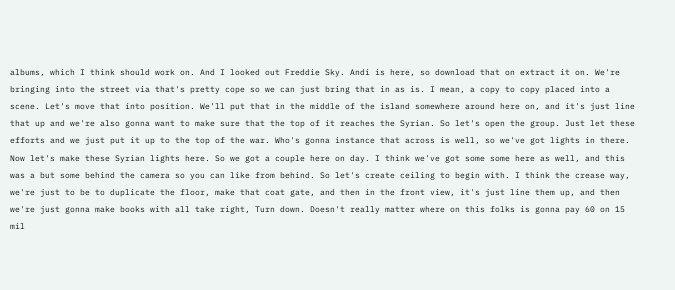albums, which I think should work on. And I looked out Freddie Sky. Andi is here, so download that on extract it on. We're bringing into the street via that's pretty cope so we can just bring that in as is. I mean, a copy to copy placed into a scene. Let's move that into position. We'll put that in the middle of the island somewhere around here on, and it's just line that up and we're also gonna want to make sure that the top of it reaches the Syrian. So let's open the group. Just let these efforts and we just put it up to the top of the war. Who's gonna instance that across is well, so we've got lights in there. Now let's make these Syrian lights here. So we got a couple here on day. I think we've got some some here as well, and this was a but some behind the camera so you can like from behind. So let's create ceiling to begin with. I think the crease way, we're just to be to duplicate the floor, make that coat gate, and then in the front view, it's just line them up, and then we're just gonna make books with all take right, Turn down. Doesn't really matter where on this folks is gonna pay 60 on 15 mil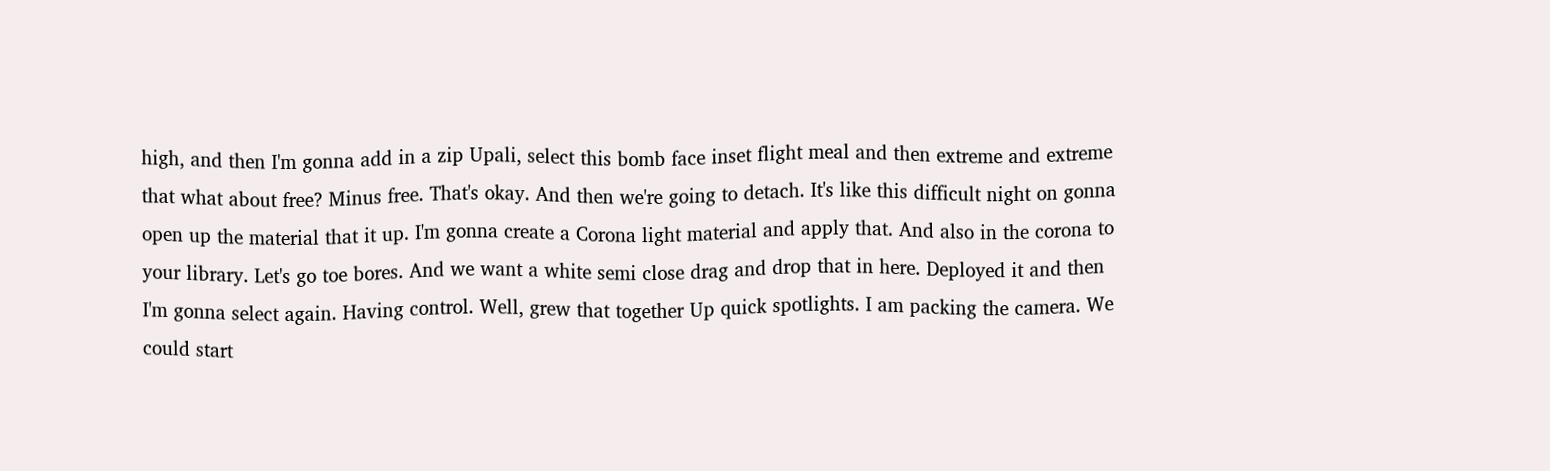high, and then I'm gonna add in a zip Upali, select this bomb face inset flight meal and then extreme and extreme that what about free? Minus free. That's okay. And then we're going to detach. It's like this difficult night on gonna open up the material that it up. I'm gonna create a Corona light material and apply that. And also in the corona to your library. Let's go toe bores. And we want a white semi close drag and drop that in here. Deployed it and then I'm gonna select again. Having control. Well, grew that together Up quick spotlights. I am packing the camera. We could start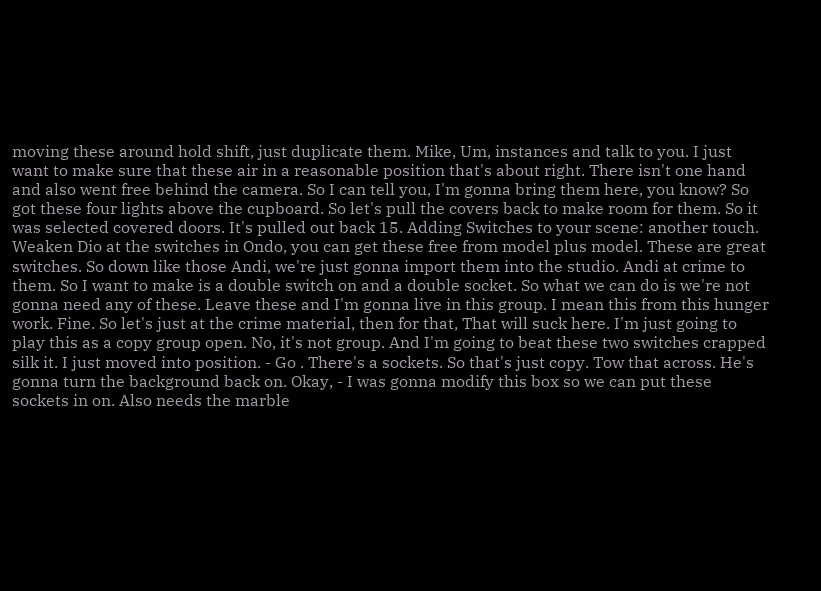moving these around hold shift, just duplicate them. Mike, Um, instances and talk to you. I just want to make sure that these air in a reasonable position that's about right. There isn't one hand and also went free behind the camera. So I can tell you, I'm gonna bring them here, you know? So got these four lights above the cupboard. So let's pull the covers back to make room for them. So it was selected covered doors. It's pulled out back 15. Adding Switches to your scene: another touch. Weaken Dio at the switches in Ondo, you can get these free from model plus model. These are great switches. So down like those Andi, we're just gonna import them into the studio. Andi at crime to them. So I want to make is a double switch on and a double socket. So what we can do is we're not gonna need any of these. Leave these and I'm gonna live in this group. I mean this from this hunger work. Fine. So let's just at the crime material, then for that, That will suck here. I'm just going to play this as a copy group open. No, it's not group. And I'm going to beat these two switches crapped silk it. I just moved into position. - Go . There's a sockets. So that's just copy. Tow that across. He's gonna turn the background back on. Okay, - I was gonna modify this box so we can put these sockets in on. Also needs the marble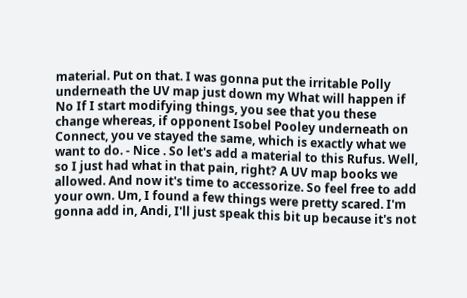material. Put on that. I was gonna put the irritable Polly underneath the UV map just down my What will happen if No If I start modifying things, you see that you these change whereas, if opponent Isobel Pooley underneath on Connect, you ve stayed the same, which is exactly what we want to do. - Nice . So let's add a material to this Rufus. Well, so I just had what in that pain, right? A UV map books we allowed. And now it's time to accessorize. So feel free to add your own. Um, I found a few things were pretty scared. I'm gonna add in, Andi, I'll just speak this bit up because it's not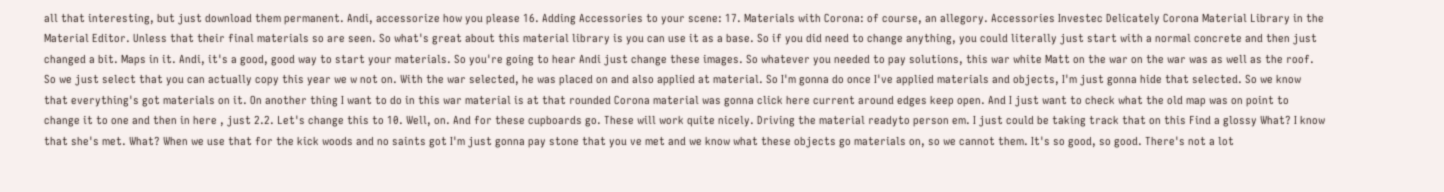all that interesting, but just download them permanent. Andi, accessorize how you please 16. Adding Accessories to your scene: 17. Materials with Corona: of course, an allegory. Accessories Investec Delicately Corona Material Library in the Material Editor. Unless that their final materials so are seen. So what's great about this material library is you can use it as a base. So if you did need to change anything, you could literally just start with a normal concrete and then just changed a bit. Maps in it. Andi, it's a good, good way to start your materials. So you're going to hear Andi just change these images. So whatever you needed to pay solutions, this war white Matt on the war on the war was as well as the roof. So we just select that you can actually copy this year we w not on. With the war selected, he was placed on and also applied at material. So I'm gonna do once I've applied materials and objects, I'm just gonna hide that selected. So we know that everything's got materials on it. On another thing I want to do in this war material is at that rounded Corona material was gonna click here current around edges keep open. And I just want to check what the old map was on point to change it to one and then in here , just 2.2. Let's change this to 10. Well, on. And for these cupboards go. These will work quite nicely. Driving the material readyto person em. I just could be taking track that on this Find a glossy What? I know that she's met. What? When we use that for the kick woods and no saints got I'm just gonna pay stone that you ve met and we know what these objects go materials on, so we cannot them. It's so good, so good. There's not a lot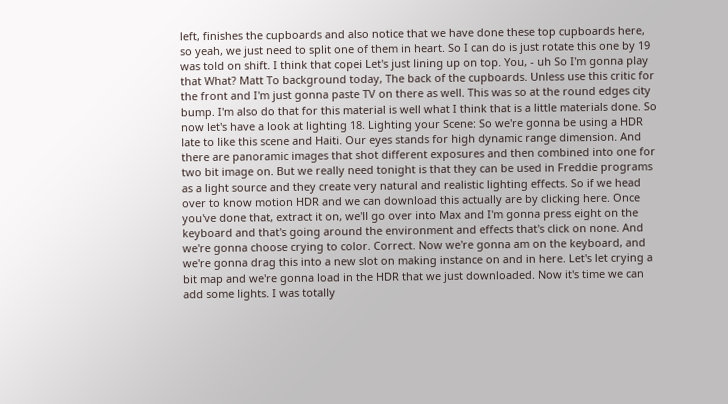left, finishes the cupboards and also notice that we have done these top cupboards here, so yeah, we just need to split one of them in heart. So I can do is just rotate this one by 19 was told on shift. I think that copei Let's just lining up on top. You, - uh So I'm gonna play that What? Matt To background today, The back of the cupboards. Unless use this critic for the front and I'm just gonna paste TV on there as well. This was so at the round edges city bump. I'm also do that for this material is well what I think that is a little materials done. So now let's have a look at lighting 18. Lighting your Scene: So we're gonna be using a HDR late to like this scene and Haiti. Our eyes stands for high dynamic range dimension. And there are panoramic images that shot different exposures and then combined into one for two bit image on. But we really need tonight is that they can be used in Freddie programs as a light source and they create very natural and realistic lighting effects. So if we head over to know motion HDR and we can download this actually are by clicking here. Once you've done that, extract it on, we'll go over into Max and I'm gonna press eight on the keyboard and that's going around the environment and effects that's click on none. And we're gonna choose crying to color. Correct. Now we're gonna am on the keyboard, and we're gonna drag this into a new slot on making instance on and in here. Let's let crying a bit map and we're gonna load in the HDR that we just downloaded. Now it's time we can add some lights. I was totally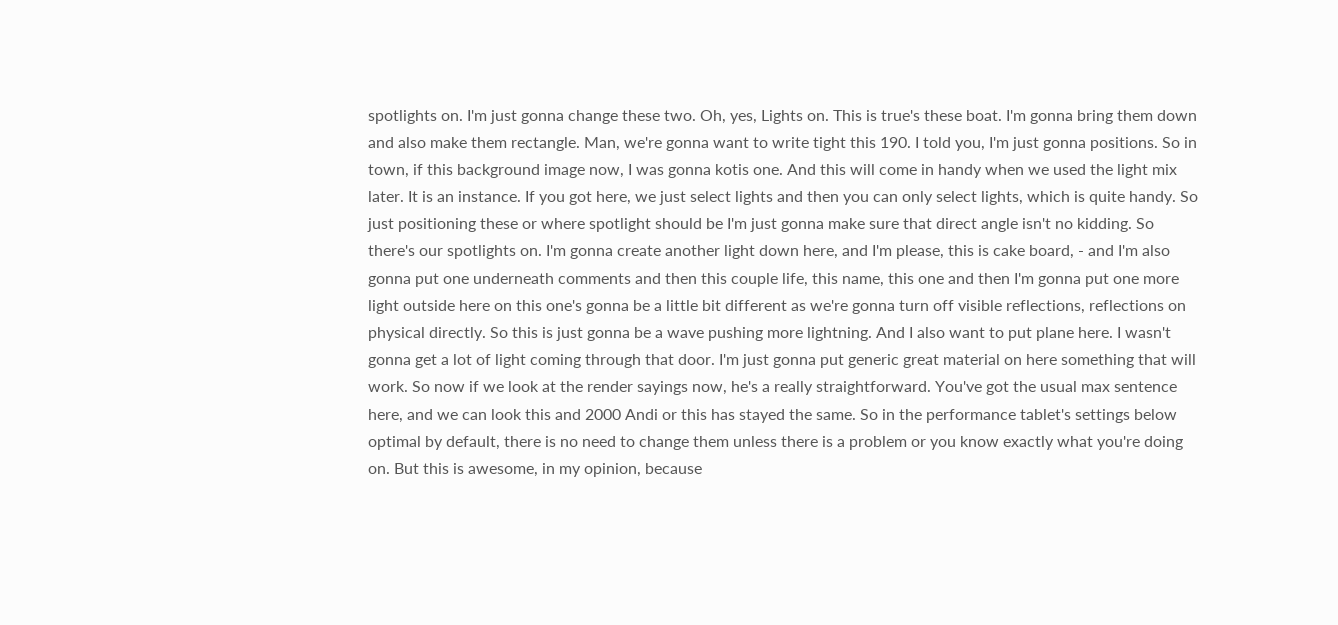spotlights on. I'm just gonna change these two. Oh, yes, Lights on. This is true's these boat. I'm gonna bring them down and also make them rectangle. Man, we're gonna want to write tight this 190. I told you, I'm just gonna positions. So in town, if this background image now, I was gonna kotis one. And this will come in handy when we used the light mix later. It is an instance. If you got here, we just select lights and then you can only select lights, which is quite handy. So just positioning these or where spotlight should be I'm just gonna make sure that direct angle isn't no kidding. So there's our spotlights on. I'm gonna create another light down here, and I'm please, this is cake board, - and I'm also gonna put one underneath comments and then this couple life, this name, this one and then I'm gonna put one more light outside here on this one's gonna be a little bit different as we're gonna turn off visible reflections, reflections on physical directly. So this is just gonna be a wave pushing more lightning. And I also want to put plane here. I wasn't gonna get a lot of light coming through that door. I'm just gonna put generic great material on here something that will work. So now if we look at the render sayings now, he's a really straightforward. You've got the usual max sentence here, and we can look this and 2000 Andi or this has stayed the same. So in the performance tablet's settings below optimal by default, there is no need to change them unless there is a problem or you know exactly what you're doing on. But this is awesome, in my opinion, because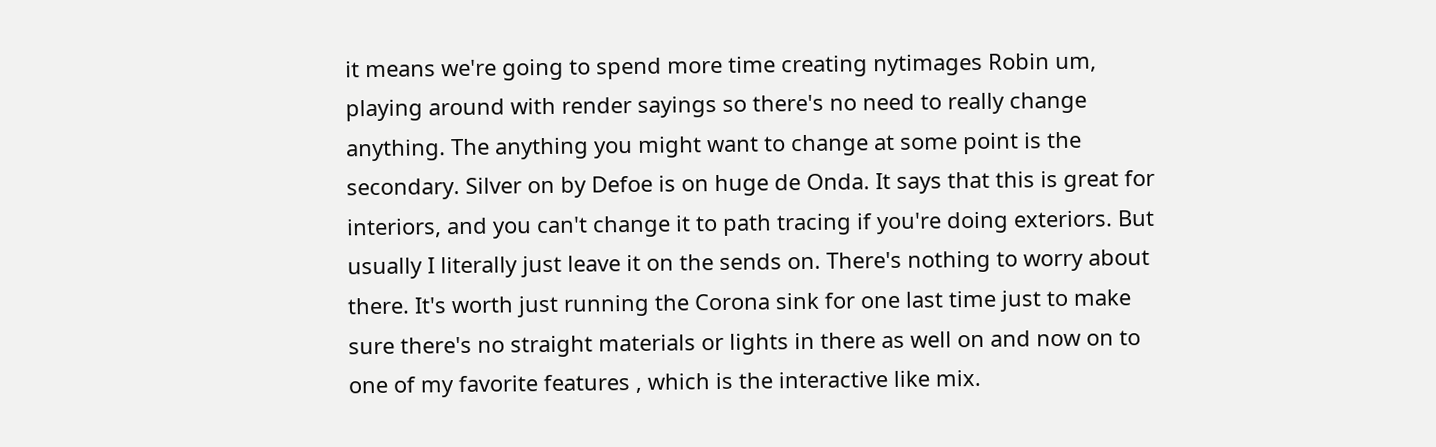it means we're going to spend more time creating nytimages Robin um, playing around with render sayings so there's no need to really change anything. The anything you might want to change at some point is the secondary. Silver on by Defoe is on huge de Onda. It says that this is great for interiors, and you can't change it to path tracing if you're doing exteriors. But usually I literally just leave it on the sends on. There's nothing to worry about there. It's worth just running the Corona sink for one last time just to make sure there's no straight materials or lights in there as well on and now on to one of my favorite features , which is the interactive like mix.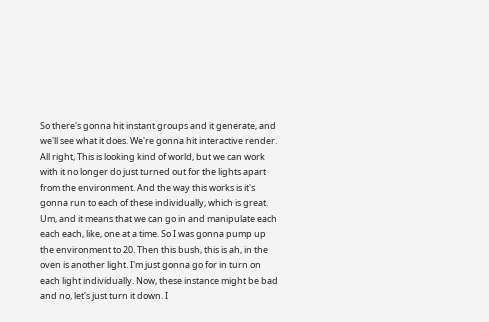So there's gonna hit instant groups and it generate, and we'll see what it does. We're gonna hit interactive render. All right, This is looking kind of world, but we can work with it no longer do just turned out for the lights apart from the environment. And the way this works is it's gonna run to each of these individually, which is great. Um, and it means that we can go in and manipulate each each each, like, one at a time. So I was gonna pump up the environment to 20. Then this bush, this is ah, in the oven is another light. I'm just gonna go for in turn on each light individually. Now, these instance might be bad and no, let's just turn it down. I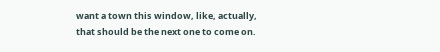want a town this window, like, actually, that should be the next one to come on.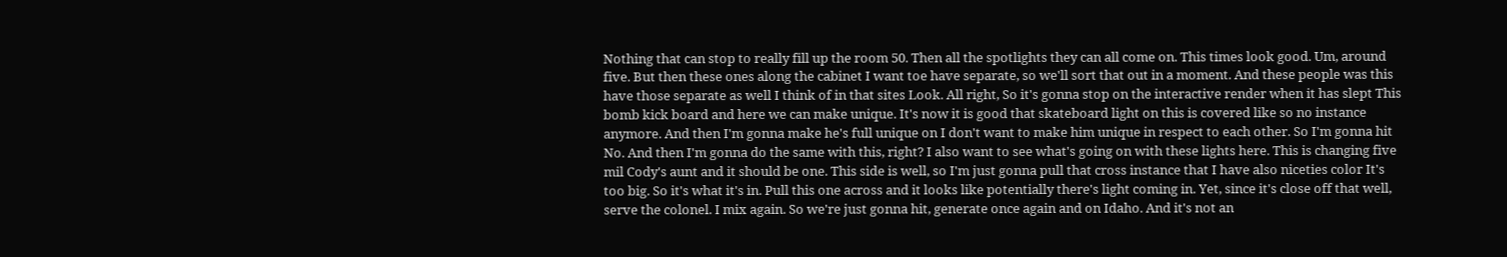Nothing that can stop to really fill up the room 50. Then all the spotlights they can all come on. This times look good. Um, around five. But then these ones along the cabinet I want toe have separate, so we'll sort that out in a moment. And these people was this have those separate as well I think of in that sites Look. All right, So it's gonna stop on the interactive render when it has slept This bomb kick board and here we can make unique. It's now it is good that skateboard light on this is covered like so no instance anymore. And then I'm gonna make he's full unique on I don't want to make him unique in respect to each other. So I'm gonna hit No. And then I'm gonna do the same with this, right? I also want to see what's going on with these lights here. This is changing five mil Cody's aunt and it should be one. This side is well, so I'm just gonna pull that cross instance that I have also niceties color It's too big. So it's what it's in. Pull this one across and it looks like potentially there's light coming in. Yet, since it's close off that well, serve the colonel. I mix again. So we're just gonna hit, generate once again and on Idaho. And it's not an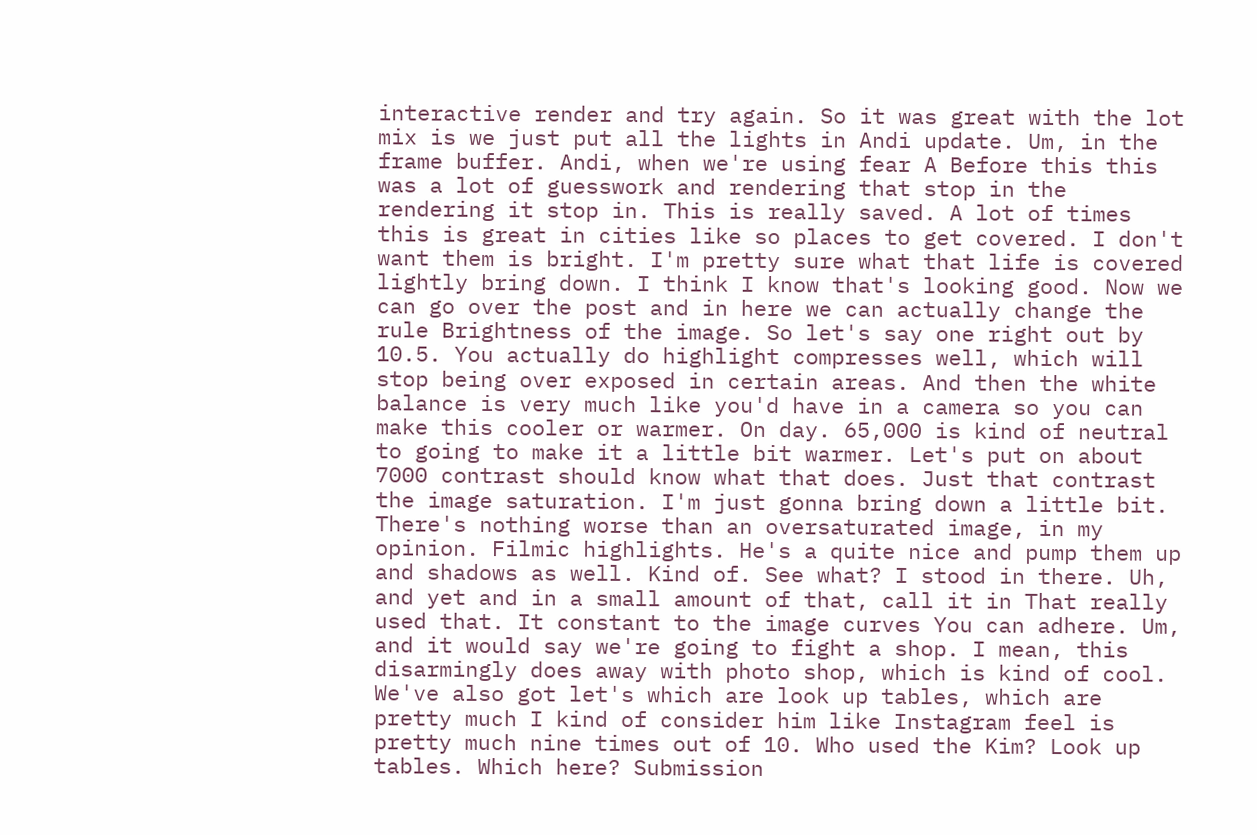interactive render and try again. So it was great with the lot mix is we just put all the lights in Andi update. Um, in the frame buffer. Andi, when we're using fear A Before this this was a lot of guesswork and rendering that stop in the rendering it stop in. This is really saved. A lot of times this is great in cities like so places to get covered. I don't want them is bright. I'm pretty sure what that life is covered lightly bring down. I think I know that's looking good. Now we can go over the post and in here we can actually change the rule Brightness of the image. So let's say one right out by 10.5. You actually do highlight compresses well, which will stop being over exposed in certain areas. And then the white balance is very much like you'd have in a camera so you can make this cooler or warmer. On day. 65,000 is kind of neutral to going to make it a little bit warmer. Let's put on about 7000 contrast should know what that does. Just that contrast the image saturation. I'm just gonna bring down a little bit. There's nothing worse than an oversaturated image, in my opinion. Filmic highlights. He's a quite nice and pump them up and shadows as well. Kind of. See what? I stood in there. Uh, and yet and in a small amount of that, call it in That really used that. It constant to the image curves You can adhere. Um, and it would say we're going to fight a shop. I mean, this disarmingly does away with photo shop, which is kind of cool. We've also got let's which are look up tables, which are pretty much I kind of consider him like Instagram feel is pretty much nine times out of 10. Who used the Kim? Look up tables. Which here? Submission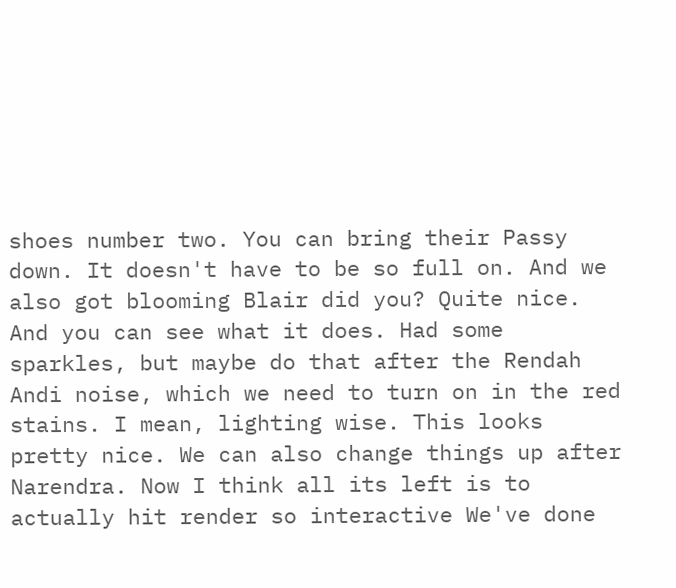shoes number two. You can bring their Passy down. It doesn't have to be so full on. And we also got blooming Blair did you? Quite nice. And you can see what it does. Had some sparkles, but maybe do that after the Rendah Andi noise, which we need to turn on in the red stains. I mean, lighting wise. This looks pretty nice. We can also change things up after Narendra. Now I think all its left is to actually hit render so interactive We've done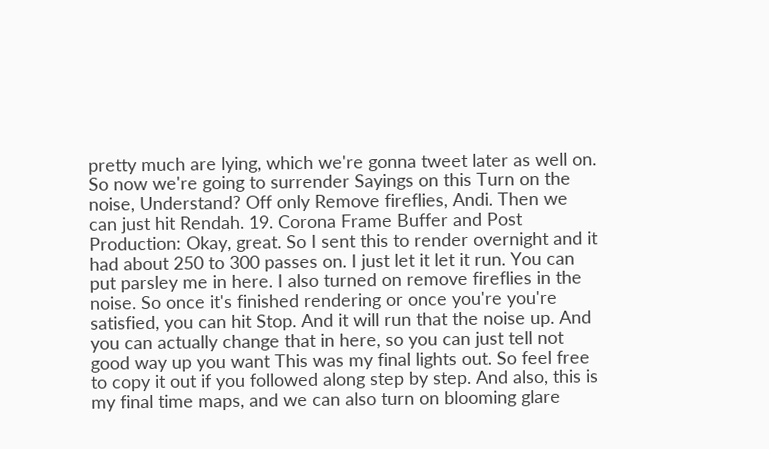pretty much are lying, which we're gonna tweet later as well on. So now we're going to surrender Sayings on this Turn on the noise, Understand? Off only Remove fireflies, Andi. Then we can just hit Rendah. 19. Corona Frame Buffer and Post Production: Okay, great. So I sent this to render overnight and it had about 250 to 300 passes on. I just let it let it run. You can put parsley me in here. I also turned on remove fireflies in the noise. So once it's finished rendering or once you're you're satisfied, you can hit Stop. And it will run that the noise up. And you can actually change that in here, so you can just tell not good way up you want This was my final lights out. So feel free to copy it out if you followed along step by step. And also, this is my final time maps, and we can also turn on blooming glare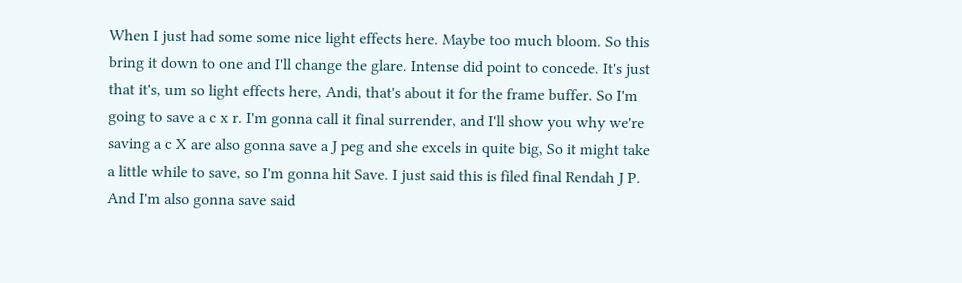When I just had some some nice light effects here. Maybe too much bloom. So this bring it down to one and I'll change the glare. Intense did point to concede. It's just that it's, um so light effects here, Andi, that's about it for the frame buffer. So I'm going to save a c x r. I'm gonna call it final surrender, and I'll show you why we're saving a c X are also gonna save a J peg and she excels in quite big, So it might take a little while to save, so I'm gonna hit Save. I just said this is filed final Rendah J P. And I'm also gonna save said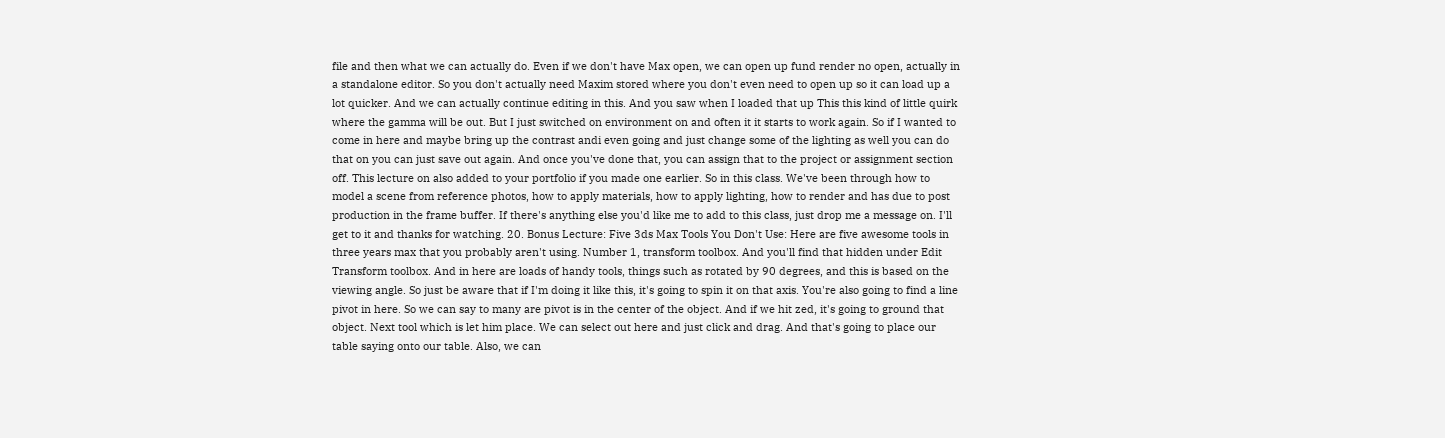file and then what we can actually do. Even if we don't have Max open, we can open up fund render no open, actually in a standalone editor. So you don't actually need Maxim stored where you don't even need to open up so it can load up a lot quicker. And we can actually continue editing in this. And you saw when I loaded that up This this kind of little quirk where the gamma will be out. But I just switched on environment on and often it it starts to work again. So if I wanted to come in here and maybe bring up the contrast andi even going and just change some of the lighting as well you can do that on you can just save out again. And once you've done that, you can assign that to the project or assignment section off. This lecture on also added to your portfolio if you made one earlier. So in this class. We've been through how to model a scene from reference photos, how to apply materials, how to apply lighting, how to render and has due to post production in the frame buffer. If there's anything else you'd like me to add to this class, just drop me a message on. I'll get to it and thanks for watching. 20. Bonus Lecture: Five 3ds Max Tools You Don't Use: Here are five awesome tools in three years max that you probably aren't using. Number 1, transform toolbox. And you'll find that hidden under Edit Transform toolbox. And in here are loads of handy tools, things such as rotated by 90 degrees, and this is based on the viewing angle. So just be aware that if I'm doing it like this, it's going to spin it on that axis. You're also going to find a line pivot in here. So we can say to many are pivot is in the center of the object. And if we hit zed, it's going to ground that object. Next tool which is let him place. We can select out here and just click and drag. And that's going to place our table saying onto our table. Also, we can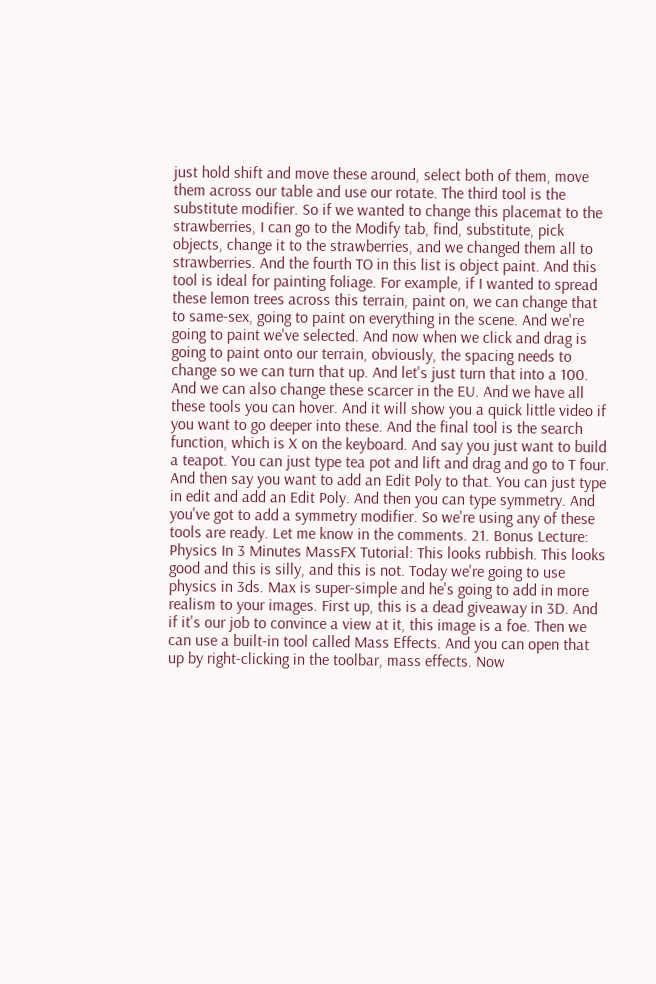just hold shift and move these around, select both of them, move them across our table and use our rotate. The third tool is the substitute modifier. So if we wanted to change this placemat to the strawberries, I can go to the Modify tab, find, substitute, pick objects, change it to the strawberries, and we changed them all to strawberries. And the fourth TO in this list is object paint. And this tool is ideal for painting foliage. For example, if I wanted to spread these lemon trees across this terrain, paint on, we can change that to same-sex, going to paint on everything in the scene. And we're going to paint we've selected. And now when we click and drag is going to paint onto our terrain, obviously, the spacing needs to change so we can turn that up. And let's just turn that into a 100. And we can also change these scarcer in the EU. And we have all these tools you can hover. And it will show you a quick little video if you want to go deeper into these. And the final tool is the search function, which is X on the keyboard. And say you just want to build a teapot. You can just type tea pot and lift and drag and go to T four. And then say you want to add an Edit Poly to that. You can just type in edit and add an Edit Poly. And then you can type symmetry. And you've got to add a symmetry modifier. So we're using any of these tools are ready. Let me know in the comments. 21. Bonus Lecture: Physics In 3 Minutes MassFX Tutorial: This looks rubbish. This looks good and this is silly, and this is not. Today we're going to use physics in 3ds. Max is super-simple and he's going to add in more realism to your images. First up, this is a dead giveaway in 3D. And if it's our job to convince a view at it, this image is a foe. Then we can use a built-in tool called Mass Effects. And you can open that up by right-clicking in the toolbar, mass effects. Now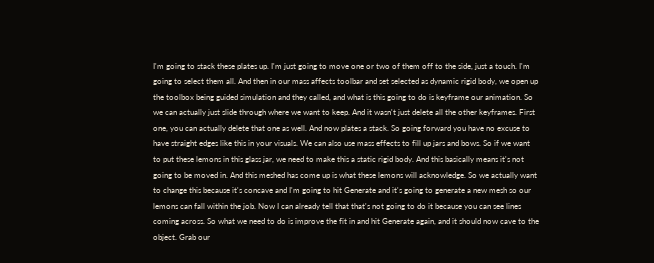I'm going to stack these plates up. I'm just going to move one or two of them off to the side, just a touch. I'm going to select them all. And then in our mass affects toolbar and set selected as dynamic rigid body, we open up the toolbox being guided simulation and they called, and what is this going to do is keyframe our animation. So we can actually just slide through where we want to keep. And it wasn't just delete all the other keyframes. First one, you can actually delete that one as well. And now plates a stack. So going forward you have no excuse to have straight edges like this in your visuals. We can also use mass effects to fill up jars and bows. So if we want to put these lemons in this glass jar, we need to make this a static rigid body. And this basically means it's not going to be moved in. And this meshed has come up is what these lemons will acknowledge. So we actually want to change this because it's concave and I'm going to hit Generate and it's going to generate a new mesh so our lemons can fall within the job. Now I can already tell that that's not going to do it because you can see lines coming across. So what we need to do is improve the fit in and hit Generate again, and it should now cave to the object. Grab our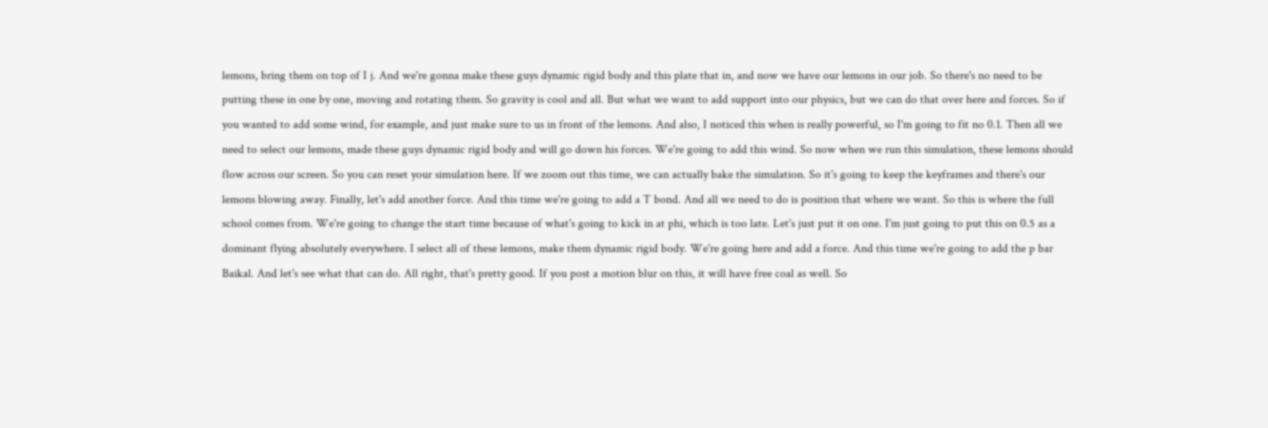lemons, bring them on top of I j. And we're gonna make these guys dynamic rigid body and this plate that in, and now we have our lemons in our job. So there's no need to be putting these in one by one, moving and rotating them. So gravity is cool and all. But what we want to add support into our physics, but we can do that over here and forces. So if you wanted to add some wind, for example, and just make sure to us in front of the lemons. And also, I noticed this when is really powerful, so I'm going to fit no 0.1. Then all we need to select our lemons, made these guys dynamic rigid body and will go down his forces. We're going to add this wind. So now when we run this simulation, these lemons should flow across our screen. So you can reset your simulation here. If we zoom out this time, we can actually bake the simulation. So it's going to keep the keyframes and there's our lemons blowing away. Finally, let's add another force. And this time we're going to add a T bond. And all we need to do is position that where we want. So this is where the full school comes from. We're going to change the start time because of what's going to kick in at phi, which is too late. Let's just put it on one. I'm just going to put this on 0.5 as a dominant flying absolutely everywhere. I select all of these lemons, make them dynamic rigid body. We're going here and add a force. And this time we're going to add the p bar Baikal. And let's see what that can do. All right, that's pretty good. If you post a motion blur on this, it will have free coal as well. So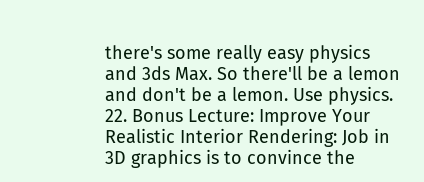there's some really easy physics and 3ds Max. So there'll be a lemon and don't be a lemon. Use physics. 22. Bonus Lecture: Improve Your Realistic Interior Rendering: Job in 3D graphics is to convince the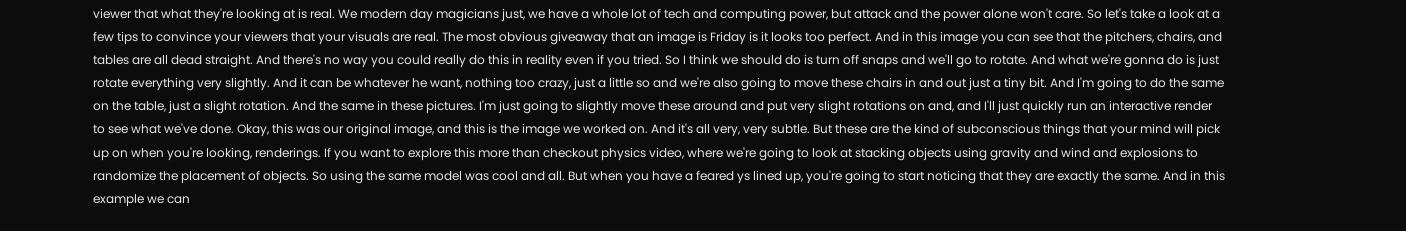viewer that what they're looking at is real. We modern day magicians just, we have a whole lot of tech and computing power, but attack and the power alone won't care. So let's take a look at a few tips to convince your viewers that your visuals are real. The most obvious giveaway that an image is Friday is it looks too perfect. And in this image you can see that the pitchers, chairs, and tables are all dead straight. And there's no way you could really do this in reality even if you tried. So I think we should do is turn off snaps and we'll go to rotate. And what we're gonna do is just rotate everything very slightly. And it can be whatever he want, nothing too crazy, just a little so and we're also going to move these chairs in and out just a tiny bit. And I'm going to do the same on the table, just a slight rotation. And the same in these pictures. I'm just going to slightly move these around and put very slight rotations on and, and I'll just quickly run an interactive render to see what we've done. Okay, this was our original image, and this is the image we worked on. And it's all very, very subtle. But these are the kind of subconscious things that your mind will pick up on when you're looking, renderings. If you want to explore this more than checkout physics video, where we're going to look at stacking objects using gravity and wind and explosions to randomize the placement of objects. So using the same model was cool and all. But when you have a feared ys lined up, you're going to start noticing that they are exactly the same. And in this example we can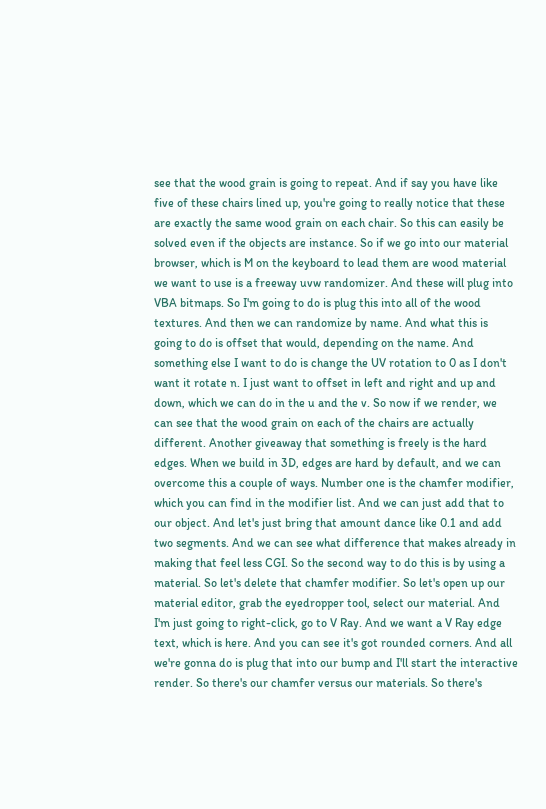see that the wood grain is going to repeat. And if say you have like five of these chairs lined up, you're going to really notice that these are exactly the same wood grain on each chair. So this can easily be solved even if the objects are instance. So if we go into our material browser, which is M on the keyboard to lead them are wood material we want to use is a freeway uvw randomizer. And these will plug into VBA bitmaps. So I'm going to do is plug this into all of the wood textures. And then we can randomize by name. And what this is going to do is offset that would, depending on the name. And something else I want to do is change the UV rotation to 0 as I don't want it rotate n. I just want to offset in left and right and up and down, which we can do in the u and the v. So now if we render, we can see that the wood grain on each of the chairs are actually different. Another giveaway that something is freely is the hard edges. When we build in 3D, edges are hard by default, and we can overcome this a couple of ways. Number one is the chamfer modifier, which you can find in the modifier list. And we can just add that to our object. And let's just bring that amount dance like 0.1 and add two segments. And we can see what difference that makes already in making that feel less CGI. So the second way to do this is by using a material. So let's delete that chamfer modifier. So let's open up our material editor, grab the eyedropper tool, select our material. And I'm just going to right-click, go to V Ray. And we want a V Ray edge text, which is here. And you can see it's got rounded corners. And all we're gonna do is plug that into our bump and I'll start the interactive render. So there's our chamfer versus our materials. So there's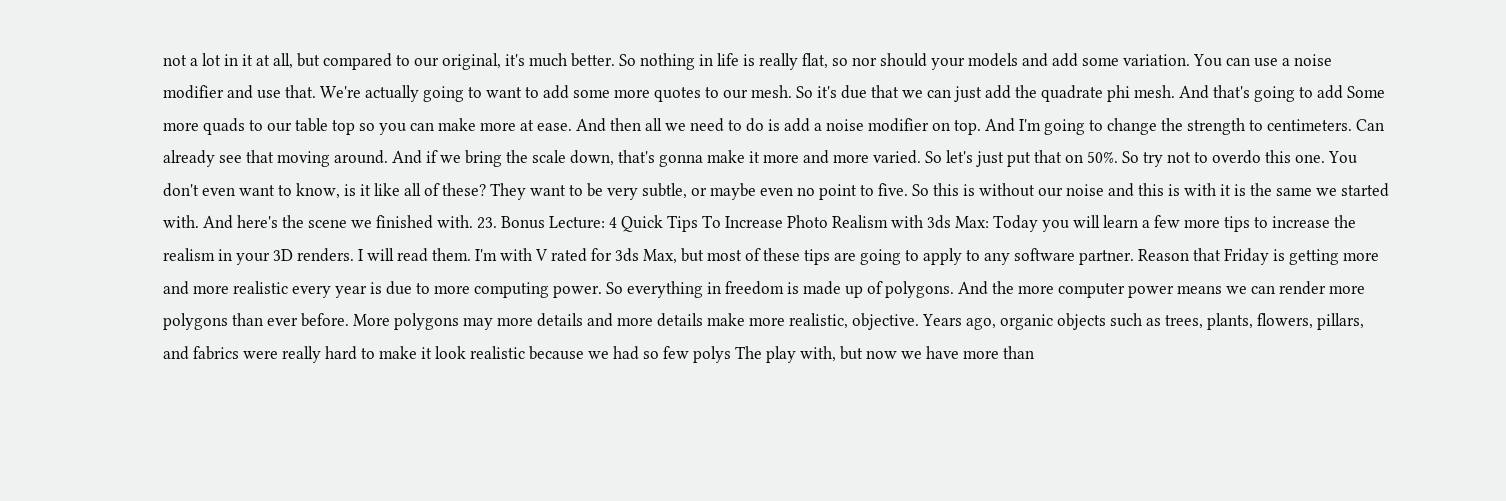not a lot in it at all, but compared to our original, it's much better. So nothing in life is really flat, so nor should your models and add some variation. You can use a noise modifier and use that. We're actually going to want to add some more quotes to our mesh. So it's due that we can just add the quadrate phi mesh. And that's going to add Some more quads to our table top so you can make more at ease. And then all we need to do is add a noise modifier on top. And I'm going to change the strength to centimeters. Can already see that moving around. And if we bring the scale down, that's gonna make it more and more varied. So let's just put that on 50%. So try not to overdo this one. You don't even want to know, is it like all of these? They want to be very subtle, or maybe even no point to five. So this is without our noise and this is with it is the same we started with. And here's the scene we finished with. 23. Bonus Lecture: 4 Quick Tips To Increase Photo Realism with 3ds Max: Today you will learn a few more tips to increase the realism in your 3D renders. I will read them. I'm with V rated for 3ds Max, but most of these tips are going to apply to any software partner. Reason that Friday is getting more and more realistic every year is due to more computing power. So everything in freedom is made up of polygons. And the more computer power means we can render more polygons than ever before. More polygons may more details and more details make more realistic, objective. Years ago, organic objects such as trees, plants, flowers, pillars, and fabrics were really hard to make it look realistic because we had so few polys The play with, but now we have more than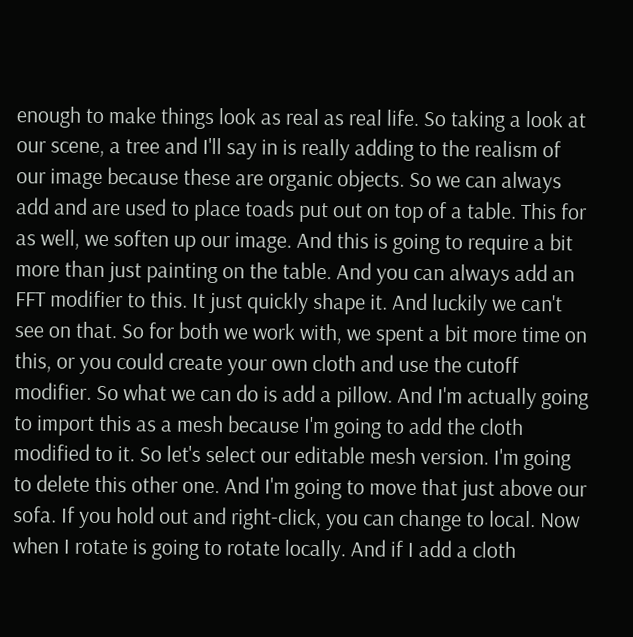enough to make things look as real as real life. So taking a look at our scene, a tree and I'll say in is really adding to the realism of our image because these are organic objects. So we can always add and are used to place toads put out on top of a table. This for as well, we soften up our image. And this is going to require a bit more than just painting on the table. And you can always add an FFT modifier to this. It just quickly shape it. And luckily we can't see on that. So for both we work with, we spent a bit more time on this, or you could create your own cloth and use the cutoff modifier. So what we can do is add a pillow. And I'm actually going to import this as a mesh because I'm going to add the cloth modified to it. So let's select our editable mesh version. I'm going to delete this other one. And I'm going to move that just above our sofa. If you hold out and right-click, you can change to local. Now when I rotate is going to rotate locally. And if I add a cloth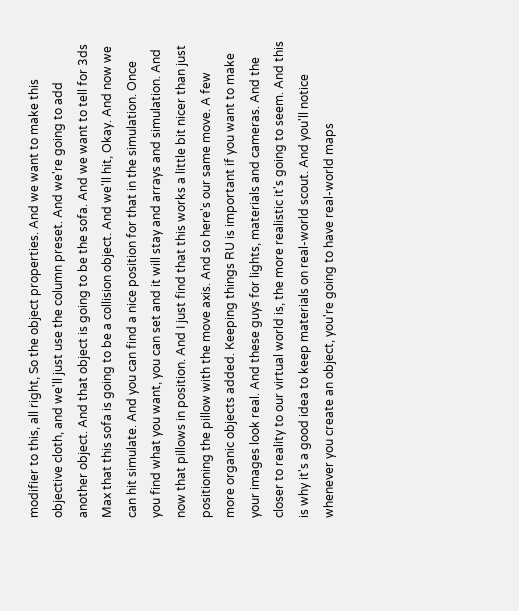modifier to this, all right, So the object properties. And we want to make this objective cloth, and we'll just use the column preset. And we're going to add another object. And that object is going to be the sofa. And we want to tell for 3ds Max that this sofa is going to be a collision object. And we'll hit, Okay. And now we can hit simulate. And you can find a nice position for that in the simulation. Once you find what you want, you can set and it will stay and arrays and simulation. And now that pillows in position. And I just find that this works a little bit nicer than just positioning the pillow with the move axis. And so here's our same move. A few more organic objects added. Keeping things RU is important if you want to make your images look real. And these guys for lights, materials and cameras. And the closer to reality to our virtual world is, the more realistic it's going to seem. And this is why it's a good idea to keep materials on real-world scout. And you'll notice whenever you create an object, you're going to have real-world maps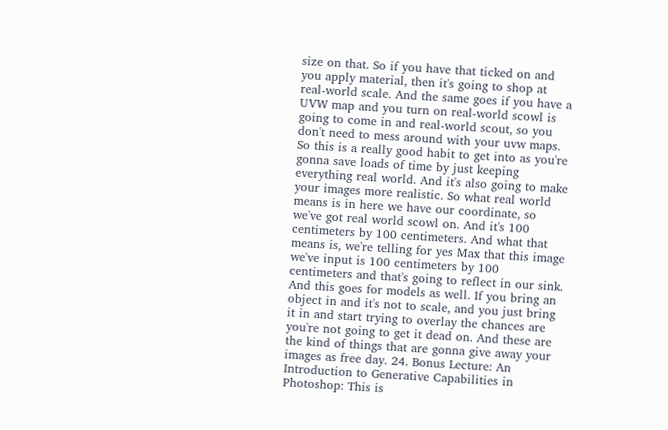size on that. So if you have that ticked on and you apply material, then it's going to shop at real-world scale. And the same goes if you have a UVW map and you turn on real-world scowl is going to come in and real-world scout, so you don't need to mess around with your uvw maps. So this is a really good habit to get into as you're gonna save loads of time by just keeping everything real world. And it's also going to make your images more realistic. So what real world means is in here we have our coordinate, so we've got real world scowl on. And it's 100 centimeters by 100 centimeters. And what that means is, we're telling for yes Max that this image we've input is 100 centimeters by 100 centimeters and that's going to reflect in our sink. And this goes for models as well. If you bring an object in and it's not to scale, and you just bring it in and start trying to overlay the chances are you're not going to get it dead on. And these are the kind of things that are gonna give away your images as free day. 24. Bonus Lecture: An Introduction to Generative Capabilities in Photoshop: This is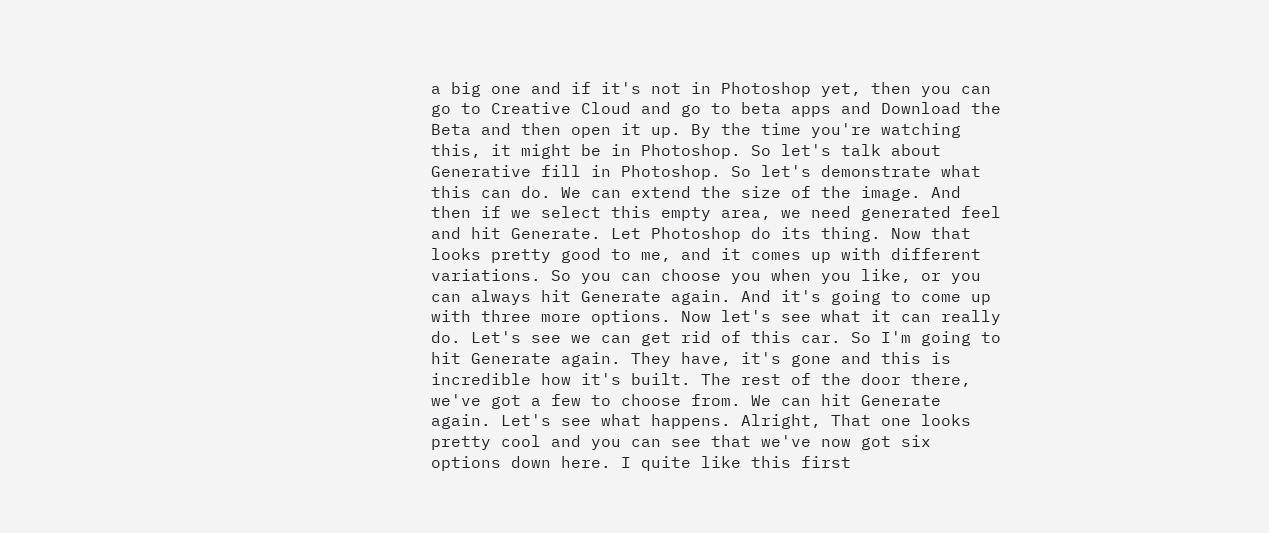a big one and if it's not in Photoshop yet, then you can go to Creative Cloud and go to beta apps and Download the Beta and then open it up. By the time you're watching this, it might be in Photoshop. So let's talk about Generative fill in Photoshop. So let's demonstrate what this can do. We can extend the size of the image. And then if we select this empty area, we need generated feel and hit Generate. Let Photoshop do its thing. Now that looks pretty good to me, and it comes up with different variations. So you can choose you when you like, or you can always hit Generate again. And it's going to come up with three more options. Now let's see what it can really do. Let's see we can get rid of this car. So I'm going to hit Generate again. They have, it's gone and this is incredible how it's built. The rest of the door there, we've got a few to choose from. We can hit Generate again. Let's see what happens. Alright, That one looks pretty cool and you can see that we've now got six options down here. I quite like this first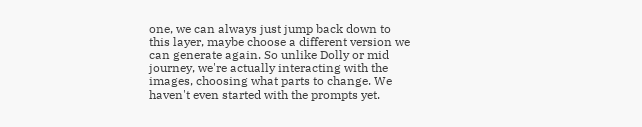one, we can always just jump back down to this layer, maybe choose a different version we can generate again. So unlike Dolly or mid journey, we're actually interacting with the images, choosing what parts to change. We haven't even started with the prompts yet.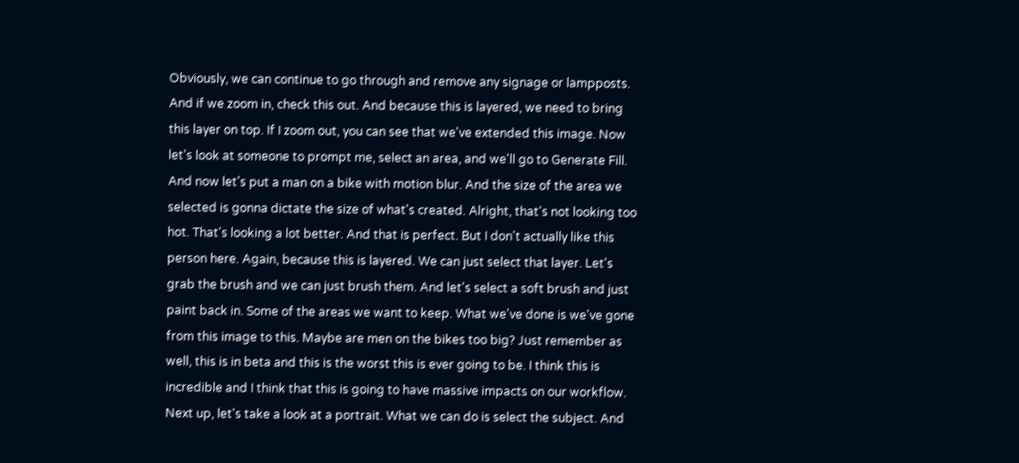Obviously, we can continue to go through and remove any signage or lampposts. And if we zoom in, check this out. And because this is layered, we need to bring this layer on top. If I zoom out, you can see that we've extended this image. Now let's look at someone to prompt me, select an area, and we'll go to Generate Fill. And now let's put a man on a bike with motion blur. And the size of the area we selected is gonna dictate the size of what's created. Alright, that's not looking too hot. That's looking a lot better. And that is perfect. But I don't actually like this person here. Again, because this is layered. We can just select that layer. Let's grab the brush and we can just brush them. And let's select a soft brush and just paint back in. Some of the areas we want to keep. What we've done is we've gone from this image to this. Maybe are men on the bikes too big? Just remember as well, this is in beta and this is the worst this is ever going to be. I think this is incredible and I think that this is going to have massive impacts on our workflow. Next up, let's take a look at a portrait. What we can do is select the subject. And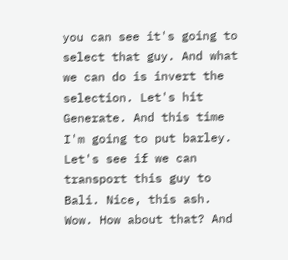you can see it's going to select that guy. And what we can do is invert the selection. Let's hit Generate. And this time I'm going to put barley. Let's see if we can transport this guy to Bali. Nice, this ash. Wow. How about that? And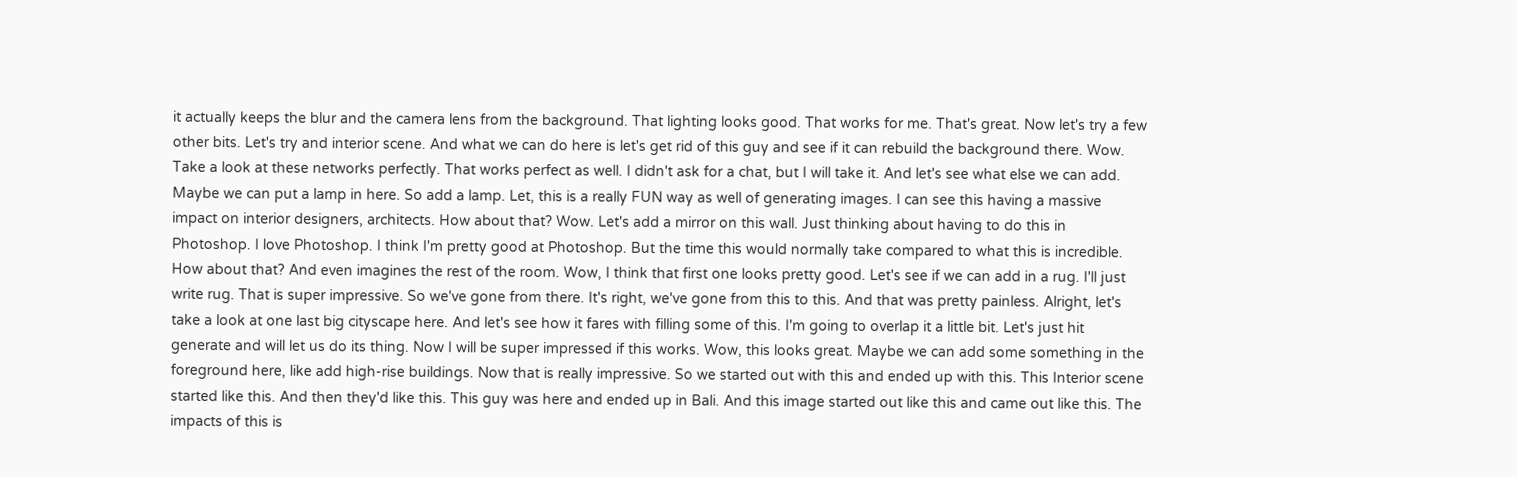it actually keeps the blur and the camera lens from the background. That lighting looks good. That works for me. That's great. Now let's try a few other bits. Let's try and interior scene. And what we can do here is let's get rid of this guy and see if it can rebuild the background there. Wow. Take a look at these networks perfectly. That works perfect as well. I didn't ask for a chat, but I will take it. And let's see what else we can add. Maybe we can put a lamp in here. So add a lamp. Let, this is a really FUN way as well of generating images. I can see this having a massive impact on interior designers, architects. How about that? Wow. Let's add a mirror on this wall. Just thinking about having to do this in Photoshop. I love Photoshop. I think I'm pretty good at Photoshop. But the time this would normally take compared to what this is incredible. How about that? And even imagines the rest of the room. Wow, I think that first one looks pretty good. Let's see if we can add in a rug. I'll just write rug. That is super impressive. So we've gone from there. It's right, we've gone from this to this. And that was pretty painless. Alright, let's take a look at one last big cityscape here. And let's see how it fares with filling some of this. I'm going to overlap it a little bit. Let's just hit generate and will let us do its thing. Now I will be super impressed if this works. Wow, this looks great. Maybe we can add some something in the foreground here, like add high-rise buildings. Now that is really impressive. So we started out with this and ended up with this. This Interior scene started like this. And then they'd like this. This guy was here and ended up in Bali. And this image started out like this and came out like this. The impacts of this is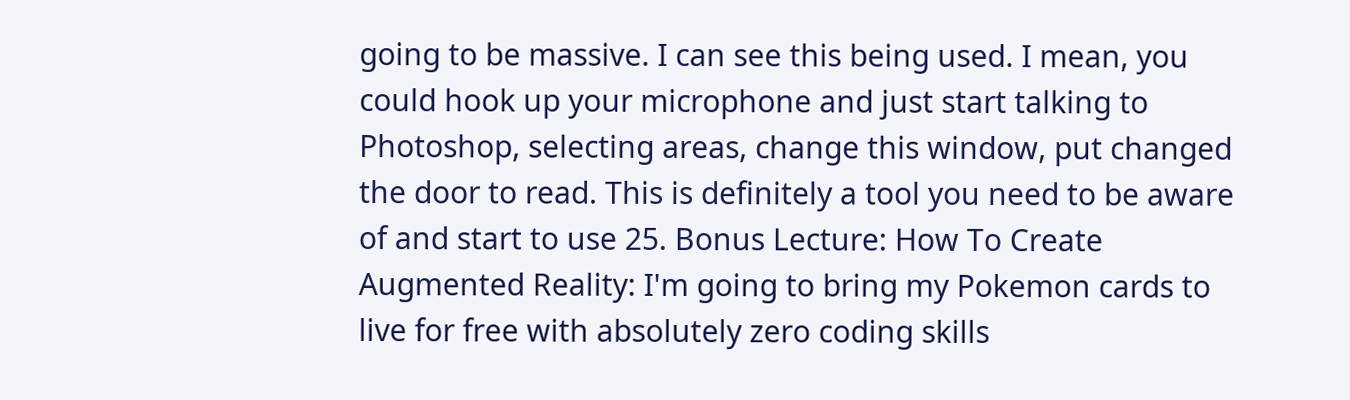going to be massive. I can see this being used. I mean, you could hook up your microphone and just start talking to Photoshop, selecting areas, change this window, put changed the door to read. This is definitely a tool you need to be aware of and start to use 25. Bonus Lecture: How To Create Augmented Reality: I'm going to bring my Pokemon cards to live for free with absolutely zero coding skills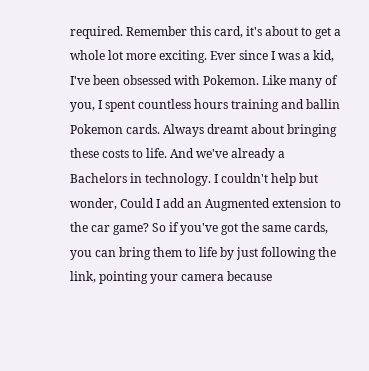required. Remember this card, it's about to get a whole lot more exciting. Ever since I was a kid, I've been obsessed with Pokemon. Like many of you, I spent countless hours training and ballin Pokemon cards. Always dreamt about bringing these costs to life. And we've already a Bachelors in technology. I couldn't help but wonder, Could I add an Augmented extension to the car game? So if you've got the same cards, you can bring them to life by just following the link, pointing your camera because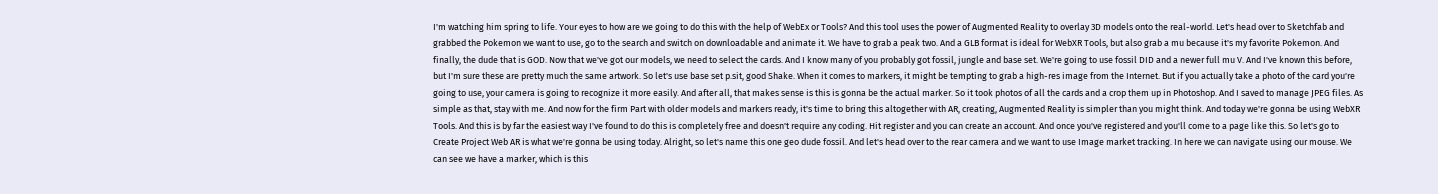I'm watching him spring to life. Your eyes to how are we going to do this with the help of WebEx or Tools? And this tool uses the power of Augmented Reality to overlay 3D models onto the real-world. Let's head over to Sketchfab and grabbed the Pokemon we want to use, go to the search and switch on downloadable and animate it. We have to grab a peak two. And a GLB format is ideal for WebXR Tools, but also grab a mu because it's my favorite Pokemon. And finally, the dude that is GOD. Now that we've got our models, we need to select the cards. And I know many of you probably got fossil, jungle and base set. We're going to use fossil DID and a newer full mu V. And I've known this before, but I'm sure these are pretty much the same artwork. So let's use base set p.sit, good Shake. When it comes to markers, it might be tempting to grab a high-res image from the Internet. But if you actually take a photo of the card you're going to use, your camera is going to recognize it more easily. And after all, that makes sense is this is gonna be the actual marker. So it took photos of all the cards and a crop them up in Photoshop. And I saved to manage JPEG files. As simple as that, stay with me. And now for the firm Part with older models and markers ready, it's time to bring this altogether with AR, creating, Augmented Reality is simpler than you might think. And today we're gonna be using WebXR Tools. And this is by far the easiest way I've found to do this is completely free and doesn't require any coding. Hit register and you can create an account. And once you've registered and you'll come to a page like this. So let's go to Create Project Web AR is what we're gonna be using today. Alright, so let's name this one geo dude fossil. And let's head over to the rear camera and we want to use Image market tracking. In here we can navigate using our mouse. We can see we have a marker, which is this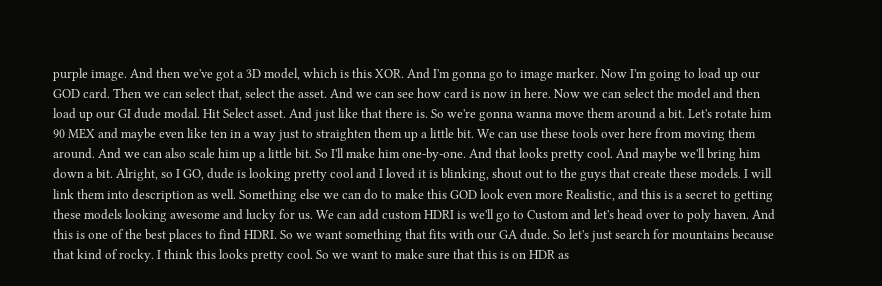purple image. And then we've got a 3D model, which is this XOR. And I'm gonna go to image marker. Now I'm going to load up our GOD card. Then we can select that, select the asset. And we can see how card is now in here. Now we can select the model and then load up our GI dude modal. Hit Select asset. And just like that there is. So we're gonna wanna move them around a bit. Let's rotate him 90 MEX and maybe even like ten in a way just to straighten them up a little bit. We can use these tools over here from moving them around. And we can also scale him up a little bit. So I'll make him one-by-one. And that looks pretty cool. And maybe we'll bring him down a bit. Alright, so I GO, dude is looking pretty cool and I loved it is blinking, shout out to the guys that create these models. I will link them into description as well. Something else we can do to make this GOD look even more Realistic, and this is a secret to getting these models looking awesome and lucky for us. We can add custom HDRI is we'll go to Custom and let's head over to poly haven. And this is one of the best places to find HDRI. So we want something that fits with our GA dude. So let's just search for mountains because that kind of rocky. I think this looks pretty cool. So we want to make sure that this is on HDR as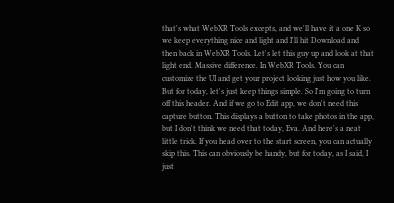that's what WebXR Tools excepts, and we'll have it a one K so we keep everything nice and light and I'll hit Download and then back in WebXR Tools. Let's let this guy up and look at that light end. Massive difference. In WebXR Tools. You can customize the UI and get your project looking just how you like. But for today, let's just keep things simple. So I'm going to turn off this header. And if we go to Edit app, we don't need this capture button. This displays a button to take photos in the app, but I don't think we need that today, Eva. And here's a neat little trick. If you head over to the start screen, you can actually skip this. This can obviously be handy, but for today, as I said, I just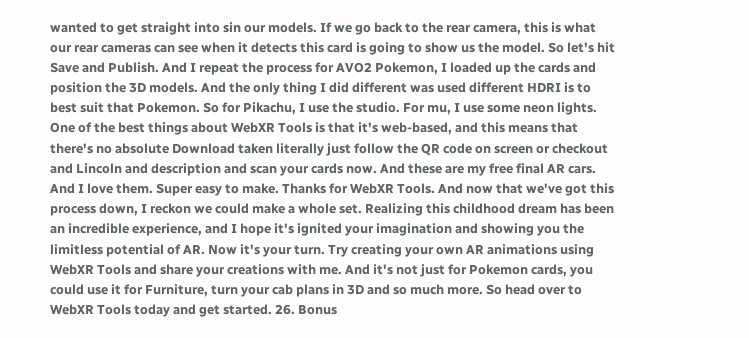wanted to get straight into sin our models. If we go back to the rear camera, this is what our rear cameras can see when it detects this card is going to show us the model. So let's hit Save and Publish. And I repeat the process for AVO2 Pokemon, I loaded up the cards and position the 3D models. And the only thing I did different was used different HDRI is to best suit that Pokemon. So for Pikachu, I use the studio. For mu, I use some neon lights. One of the best things about WebXR Tools is that it's web-based, and this means that there's no absolute Download taken literally just follow the QR code on screen or checkout and Lincoln and description and scan your cards now. And these are my free final AR cars. And I love them. Super easy to make. Thanks for WebXR Tools. And now that we've got this process down, I reckon we could make a whole set. Realizing this childhood dream has been an incredible experience, and I hope it's ignited your imagination and showing you the limitless potential of AR. Now it's your turn. Try creating your own AR animations using WebXR Tools and share your creations with me. And it's not just for Pokemon cards, you could use it for Furniture, turn your cab plans in 3D and so much more. So head over to WebXR Tools today and get started. 26. Bonus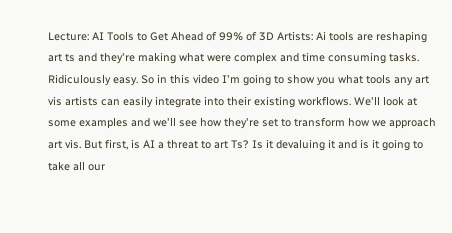Lecture: AI Tools to Get Ahead of 99% of 3D Artists: Ai tools are reshaping art ts and they're making what were complex and time consuming tasks. Ridiculously easy. So in this video I'm going to show you what tools any art vis artists can easily integrate into their existing workflows. We'll look at some examples and we'll see how they're set to transform how we approach art vis. But first, is AI a threat to art Ts? Is it devaluing it and is it going to take all our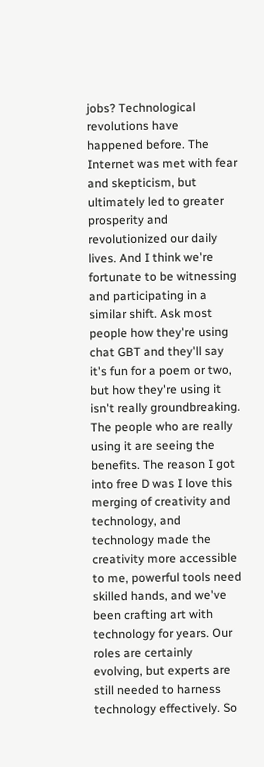jobs? Technological revolutions have happened before. The Internet was met with fear and skepticism, but ultimately led to greater prosperity and revolutionized our daily lives. And I think we're fortunate to be witnessing and participating in a similar shift. Ask most people how they're using chat GBT and they'll say it's fun for a poem or two, but how they're using it isn't really groundbreaking. The people who are really using it are seeing the benefits. The reason I got into free D was I love this merging of creativity and technology, and technology made the creativity more accessible to me, powerful tools need skilled hands, and we've been crafting art with technology for years. Our roles are certainly evolving, but experts are still needed to harness technology effectively. So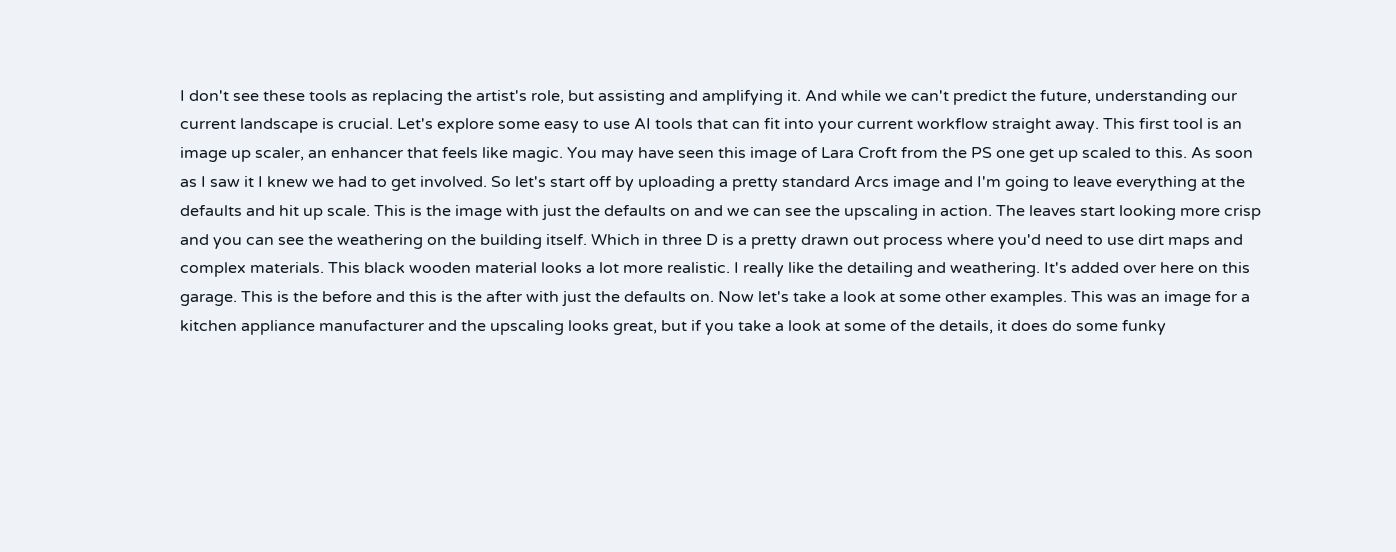I don't see these tools as replacing the artist's role, but assisting and amplifying it. And while we can't predict the future, understanding our current landscape is crucial. Let's explore some easy to use AI tools that can fit into your current workflow straight away. This first tool is an image up scaler, an enhancer that feels like magic. You may have seen this image of Lara Croft from the PS one get up scaled to this. As soon as I saw it I knew we had to get involved. So let's start off by uploading a pretty standard Arcs image and I'm going to leave everything at the defaults and hit up scale. This is the image with just the defaults on and we can see the upscaling in action. The leaves start looking more crisp and you can see the weathering on the building itself. Which in three D is a pretty drawn out process where you'd need to use dirt maps and complex materials. This black wooden material looks a lot more realistic. I really like the detailing and weathering. It's added over here on this garage. This is the before and this is the after with just the defaults on. Now let's take a look at some other examples. This was an image for a kitchen appliance manufacturer and the upscaling looks great, but if you take a look at some of the details, it does do some funky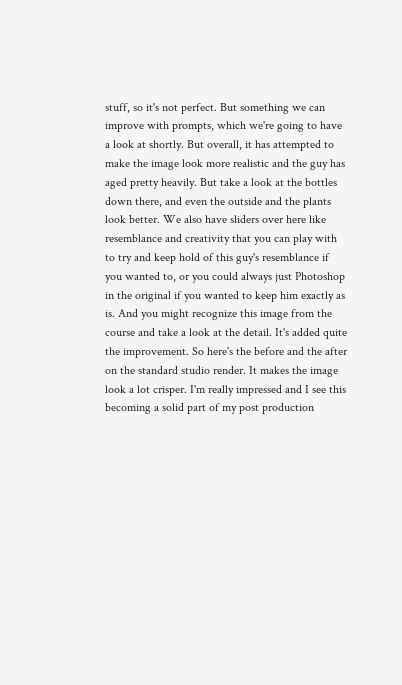stuff, so it's not perfect. But something we can improve with prompts, which we're going to have a look at shortly. But overall, it has attempted to make the image look more realistic and the guy has aged pretty heavily. But take a look at the bottles down there, and even the outside and the plants look better. We also have sliders over here like resemblance and creativity that you can play with to try and keep hold of this guy's resemblance if you wanted to, or you could always just Photoshop in the original if you wanted to keep him exactly as is. And you might recognize this image from the course and take a look at the detail. It's added quite the improvement. So here's the before and the after on the standard studio render. It makes the image look a lot crisper. I'm really impressed and I see this becoming a solid part of my post production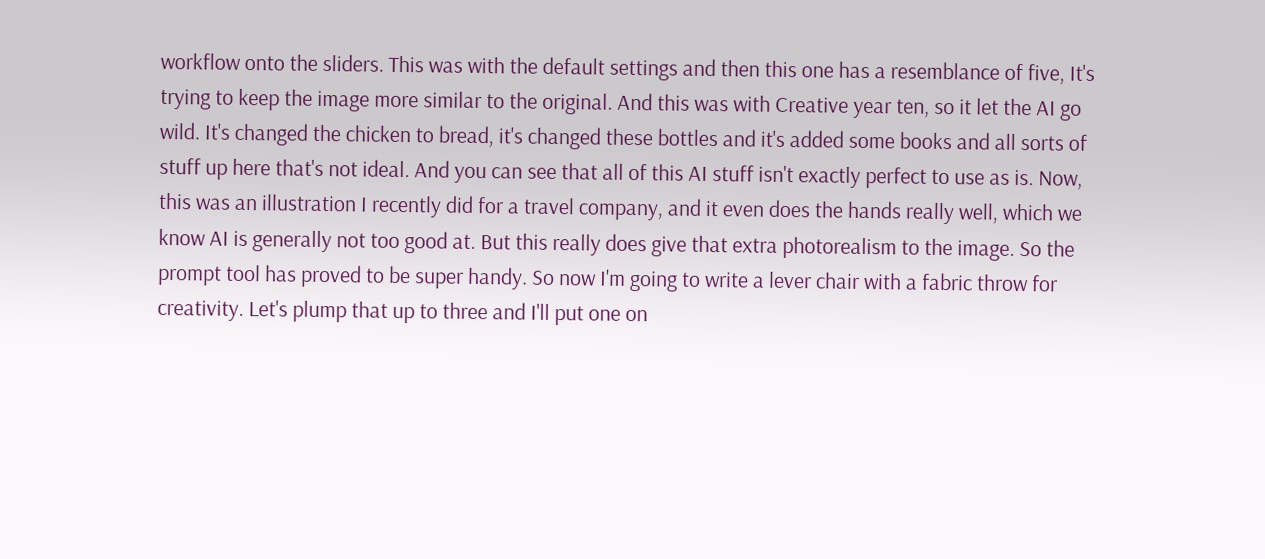workflow onto the sliders. This was with the default settings and then this one has a resemblance of five, It's trying to keep the image more similar to the original. And this was with Creative year ten, so it let the AI go wild. It's changed the chicken to bread, it's changed these bottles and it's added some books and all sorts of stuff up here that's not ideal. And you can see that all of this AI stuff isn't exactly perfect to use as is. Now, this was an illustration I recently did for a travel company, and it even does the hands really well, which we know AI is generally not too good at. But this really does give that extra photorealism to the image. So the prompt tool has proved to be super handy. So now I'm going to write a lever chair with a fabric throw for creativity. Let's plump that up to three and I'll put one on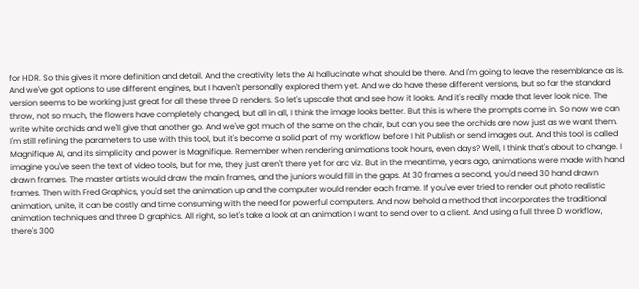for HDR. So this gives it more definition and detail. And the creativity lets the AI hallucinate what should be there. And I'm going to leave the resemblance as is. And we've got options to use different engines, but I haven't personally explored them yet. And we do have these different versions, but so far the standard version seems to be working just great for all these three D renders. So let's upscale that and see how it looks. And it's really made that lever look nice. The throw, not so much, the flowers have completely changed, but all in all, I think the image looks better. But this is where the prompts come in. So now we can write white orchids and we'll give that another go. And we've got much of the same on the chair, but can you see the orchids are now just as we want them. I'm still refining the parameters to use with this tool, but it's become a solid part of my workflow before I hit Publish or send images out. And this tool is called Magnifique AI, and its simplicity and power is Magnifique. Remember when rendering animations took hours, even days? Well, I think that's about to change. I imagine you've seen the text of video tools, but for me, they just aren't there yet for arc viz. But in the meantime, years ago, animations were made with hand drawn frames. The master artists would draw the main frames, and the juniors would fill in the gaps. At 30 frames a second, you'd need 30 hand drawn frames. Then with Fred Graphics, you'd set the animation up and the computer would render each frame. If you've ever tried to render out photo realistic animation, unite, it can be costly and time consuming with the need for powerful computers. And now behold a method that incorporates the traditional animation techniques and three D graphics. All right, so let's take a look at an animation I want to send over to a client. And using a full three D workflow, there's 300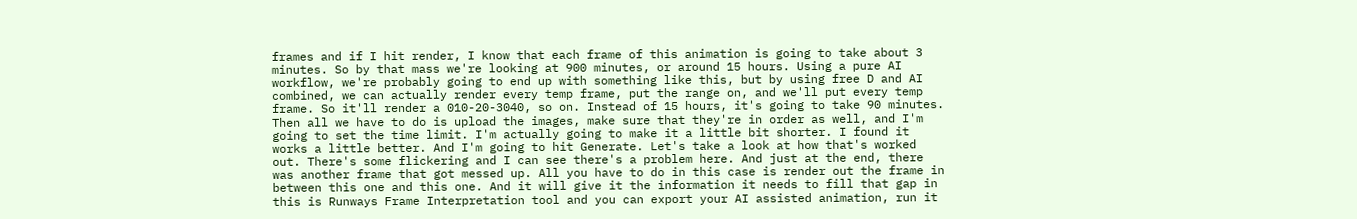frames and if I hit render, I know that each frame of this animation is going to take about 3 minutes. So by that mass we're looking at 900 minutes, or around 15 hours. Using a pure AI workflow, we're probably going to end up with something like this, but by using free D and AI combined, we can actually render every temp frame, put the range on, and we'll put every temp frame. So it'll render a 010-20-3040, so on. Instead of 15 hours, it's going to take 90 minutes. Then all we have to do is upload the images, make sure that they're in order as well, and I'm going to set the time limit. I'm actually going to make it a little bit shorter. I found it works a little better. And I'm going to hit Generate. Let's take a look at how that's worked out. There's some flickering and I can see there's a problem here. And just at the end, there was another frame that got messed up. All you have to do in this case is render out the frame in between this one and this one. And it will give it the information it needs to fill that gap in this is Runways Frame Interpretation tool and you can export your AI assisted animation, run it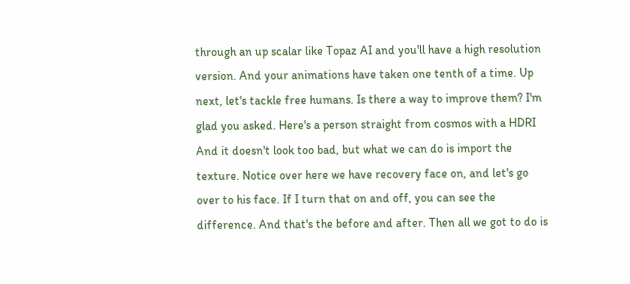through an up scalar like Topaz AI and you'll have a high resolution version. And your animations have taken one tenth of a time. Up next, let's tackle free humans. Is there a way to improve them? I'm glad you asked. Here's a person straight from cosmos with a HDRI And it doesn't look too bad, but what we can do is import the texture. Notice over here we have recovery face on, and let's go over to his face. If I turn that on and off, you can see the difference. And that's the before and after. Then all we got to do is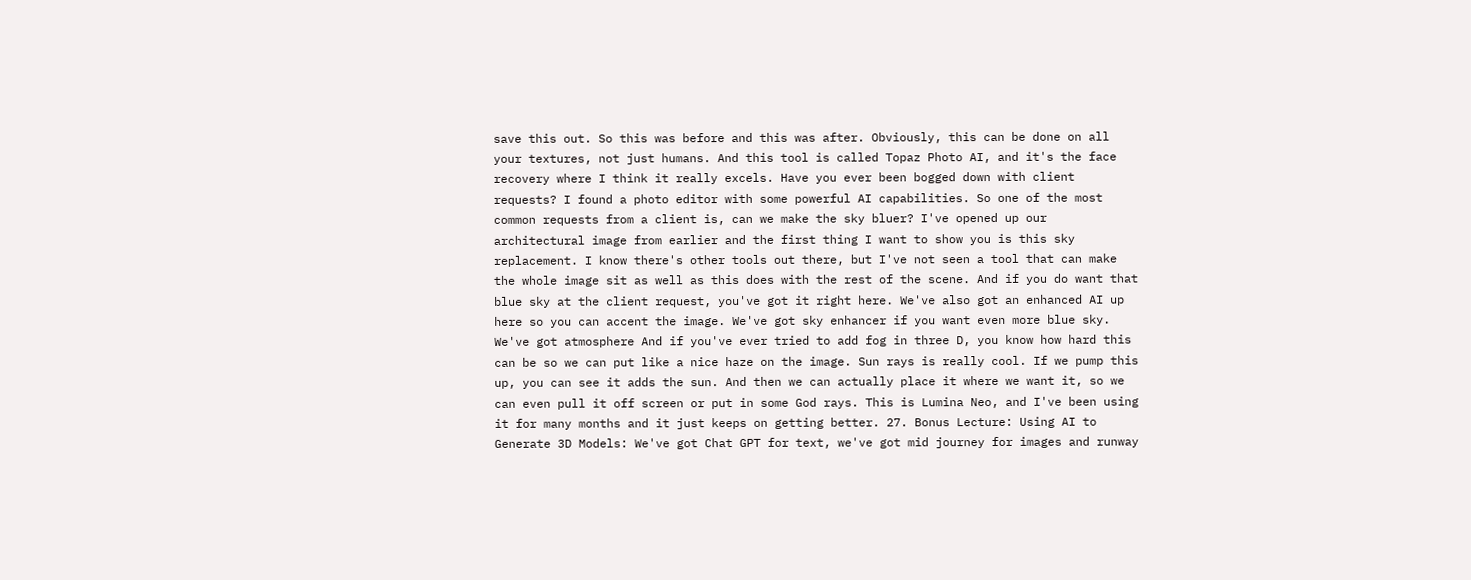save this out. So this was before and this was after. Obviously, this can be done on all your textures, not just humans. And this tool is called Topaz Photo AI, and it's the face recovery where I think it really excels. Have you ever been bogged down with client requests? I found a photo editor with some powerful AI capabilities. So one of the most common requests from a client is, can we make the sky bluer? I've opened up our architectural image from earlier and the first thing I want to show you is this sky replacement. I know there's other tools out there, but I've not seen a tool that can make the whole image sit as well as this does with the rest of the scene. And if you do want that blue sky at the client request, you've got it right here. We've also got an enhanced AI up here so you can accent the image. We've got sky enhancer if you want even more blue sky. We've got atmosphere And if you've ever tried to add fog in three D, you know how hard this can be so we can put like a nice haze on the image. Sun rays is really cool. If we pump this up, you can see it adds the sun. And then we can actually place it where we want it, so we can even pull it off screen or put in some God rays. This is Lumina Neo, and I've been using it for many months and it just keeps on getting better. 27. Bonus Lecture: Using AI to Generate 3D Models: We've got Chat GPT for text, we've got mid journey for images and runway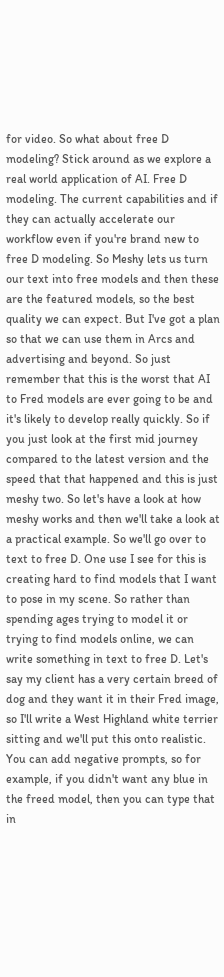for video. So what about free D modeling? Stick around as we explore a real world application of AI. Free D modeling. The current capabilities and if they can actually accelerate our workflow even if you're brand new to free D modeling. So Meshy lets us turn our text into free models and then these are the featured models, so the best quality we can expect. But I've got a plan so that we can use them in Arcs and advertising and beyond. So just remember that this is the worst that AI to Fred models are ever going to be and it's likely to develop really quickly. So if you just look at the first mid journey compared to the latest version and the speed that that happened and this is just meshy two. So let's have a look at how meshy works and then we'll take a look at a practical example. So we'll go over to text to free D. One use I see for this is creating hard to find models that I want to pose in my scene. So rather than spending ages trying to model it or trying to find models online, we can write something in text to free D. Let's say my client has a very certain breed of dog and they want it in their Fred image, so I'll write a West Highland white terrier sitting and we'll put this onto realistic. You can add negative prompts, so for example, if you didn't want any blue in the freed model, then you can type that in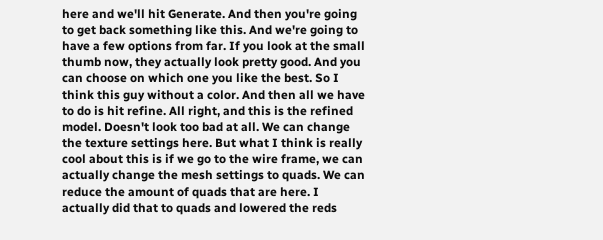here and we'll hit Generate. And then you're going to get back something like this. And we're going to have a few options from far. If you look at the small thumb now, they actually look pretty good. And you can choose on which one you like the best. So I think this guy without a color. And then all we have to do is hit refine. All right, and this is the refined model. Doesn't look too bad at all. We can change the texture settings here. But what I think is really cool about this is if we go to the wire frame, we can actually change the mesh settings to quads. We can reduce the amount of quads that are here. I actually did that to quads and lowered the reds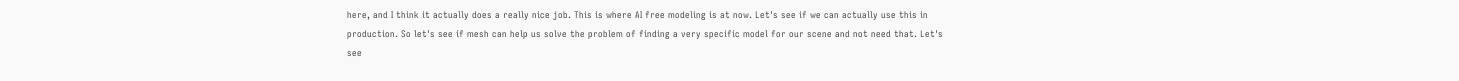here, and I think it actually does a really nice job. This is where AI free modeling is at now. Let's see if we can actually use this in production. So let's see if mesh can help us solve the problem of finding a very specific model for our scene and not need that. Let's see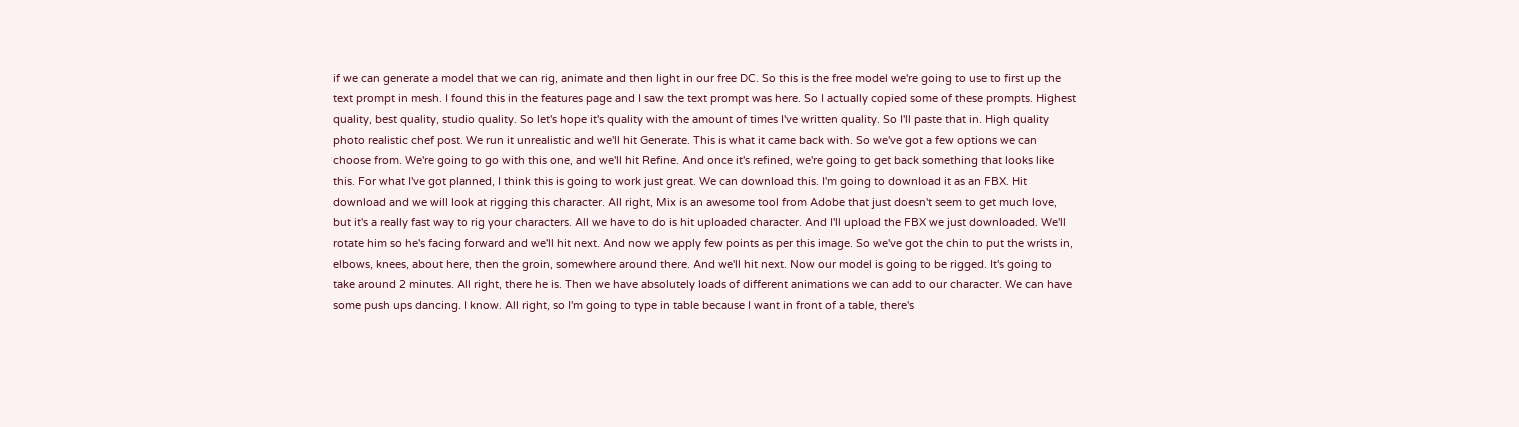if we can generate a model that we can rig, animate and then light in our free DC. So this is the free model we're going to use to first up the text prompt in mesh. I found this in the features page and I saw the text prompt was here. So I actually copied some of these prompts. Highest quality, best quality, studio quality. So let's hope it's quality with the amount of times I've written quality. So I'll paste that in. High quality photo realistic chef post. We run it unrealistic and we'll hit Generate. This is what it came back with. So we've got a few options we can choose from. We're going to go with this one, and we'll hit Refine. And once it's refined, we're going to get back something that looks like this. For what I've got planned, I think this is going to work just great. We can download this. I'm going to download it as an FBX. Hit download and we will look at rigging this character. All right, Mix is an awesome tool from Adobe that just doesn't seem to get much love, but it's a really fast way to rig your characters. All we have to do is hit uploaded character. And I'll upload the FBX we just downloaded. We'll rotate him so he's facing forward and we'll hit next. And now we apply few points as per this image. So we've got the chin to put the wrists in, elbows, knees, about here, then the groin, somewhere around there. And we'll hit next. Now our model is going to be rigged. It's going to take around 2 minutes. All right, there he is. Then we have absolutely loads of different animations we can add to our character. We can have some push ups dancing. I know. All right, so I'm going to type in table because I want in front of a table, there's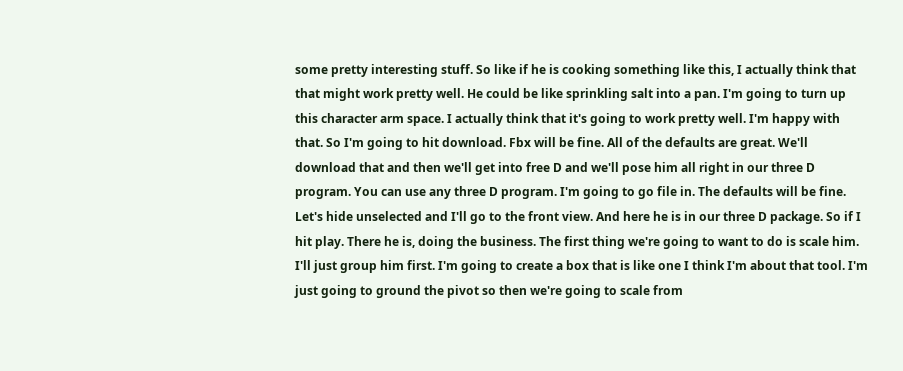some pretty interesting stuff. So like if he is cooking something like this, I actually think that that might work pretty well. He could be like sprinkling salt into a pan. I'm going to turn up this character arm space. I actually think that it's going to work pretty well. I'm happy with that. So I'm going to hit download. Fbx will be fine. All of the defaults are great. We'll download that and then we'll get into free D and we'll pose him all right in our three D program. You can use any three D program. I'm going to go file in. The defaults will be fine. Let's hide unselected and I'll go to the front view. And here he is in our three D package. So if I hit play. There he is, doing the business. The first thing we're going to want to do is scale him. I'll just group him first. I'm going to create a box that is like one I think I'm about that tool. I'm just going to ground the pivot so then we're going to scale from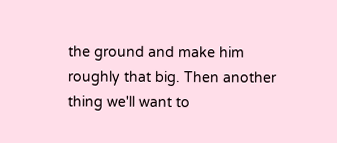the ground and make him roughly that big. Then another thing we'll want to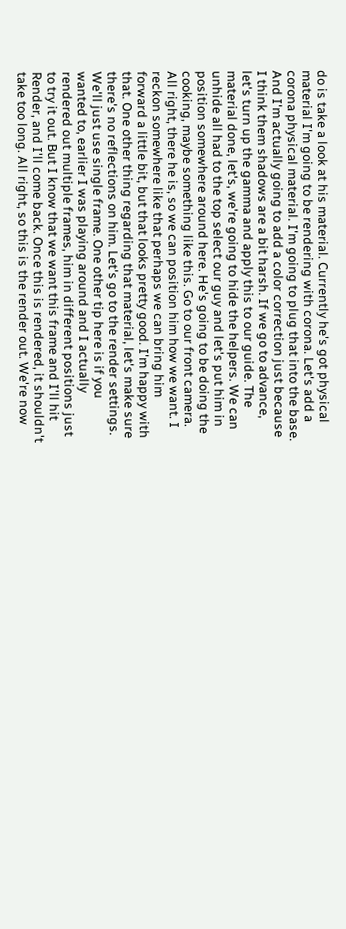do is take a look at his material. Currently he's got physical material I'm going to be rendering with corona. Let's add a corona physical material. I'm going to plug that into the base. And I'm actually going to add a color correction just because I think them shadows are a bit harsh. If we go to advance, let's turn up the gamma and apply this to our guide. The material done, let's, we're going to hide the helpers. We can unhide all had to the top select our guy and let's put him in position somewhere around here. He's going to be doing the cooking, maybe something like this. Go to our front camera. All right, there he is, so we can position him how we want. I reckon somewhere like that perhaps we can bring him forward a little bit, but that looks pretty good. I'm happy with that. One other thing regarding that material, let's make sure there's no reflections on him. Let's go to the render settings. We'll just use single frame. One other tip here is if you wanted to, earlier I was playing around and I actually rendered out multiple frames, him in different positions just to try it out. But I know that we want this frame and I'll hit Render, and I'll come back. Once this is rendered, it shouldn't take too long. All right, so this is the render out. We're now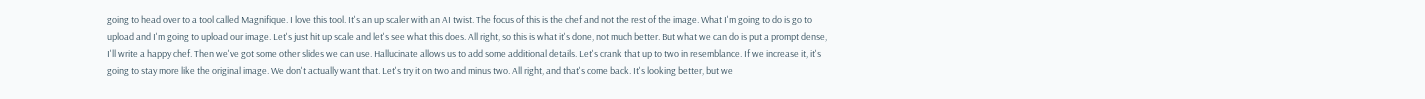going to head over to a tool called Magnifique. I love this tool. It's an up scaler with an AI twist. The focus of this is the chef and not the rest of the image. What I'm going to do is go to upload and I'm going to upload our image. Let's just hit up scale and let's see what this does. All right, so this is what it's done, not much better. But what we can do is put a prompt dense, I'll write a happy chef. Then we've got some other slides we can use. Hallucinate allows us to add some additional details. Let's crank that up to two in resemblance. If we increase it, it's going to stay more like the original image. We don't actually want that. Let's try it on two and minus two. All right, and that's come back. It's looking better, but we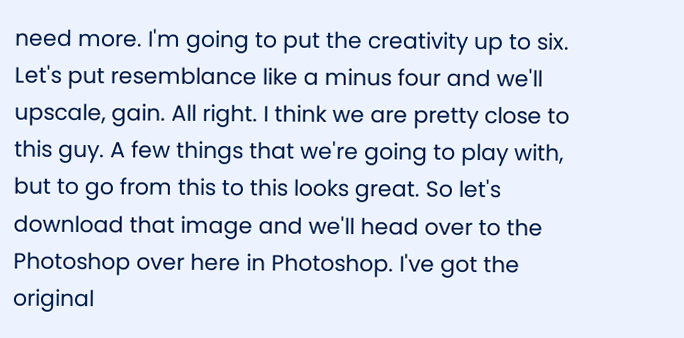need more. I'm going to put the creativity up to six. Let's put resemblance like a minus four and we'll upscale, gain. All right. I think we are pretty close to this guy. A few things that we're going to play with, but to go from this to this looks great. So let's download that image and we'll head over to the Photoshop over here in Photoshop. I've got the original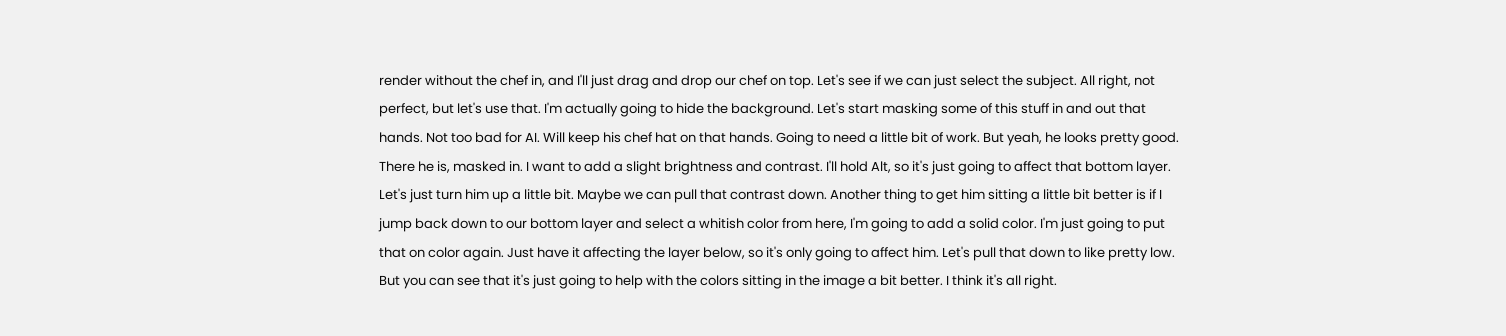render without the chef in, and I'll just drag and drop our chef on top. Let's see if we can just select the subject. All right, not perfect, but let's use that. I'm actually going to hide the background. Let's start masking some of this stuff in and out that hands. Not too bad for AI. Will keep his chef hat on that hands. Going to need a little bit of work. But yeah, he looks pretty good. There he is, masked in. I want to add a slight brightness and contrast. I'll hold Alt, so it's just going to affect that bottom layer. Let's just turn him up a little bit. Maybe we can pull that contrast down. Another thing to get him sitting a little bit better is if I jump back down to our bottom layer and select a whitish color from here, I'm going to add a solid color. I'm just going to put that on color again. Just have it affecting the layer below, so it's only going to affect him. Let's pull that down to like pretty low. But you can see that it's just going to help with the colors sitting in the image a bit better. I think it's all right.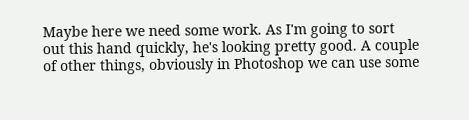Maybe here we need some work. As I'm going to sort out this hand quickly, he's looking pretty good. A couple of other things, obviously in Photoshop we can use some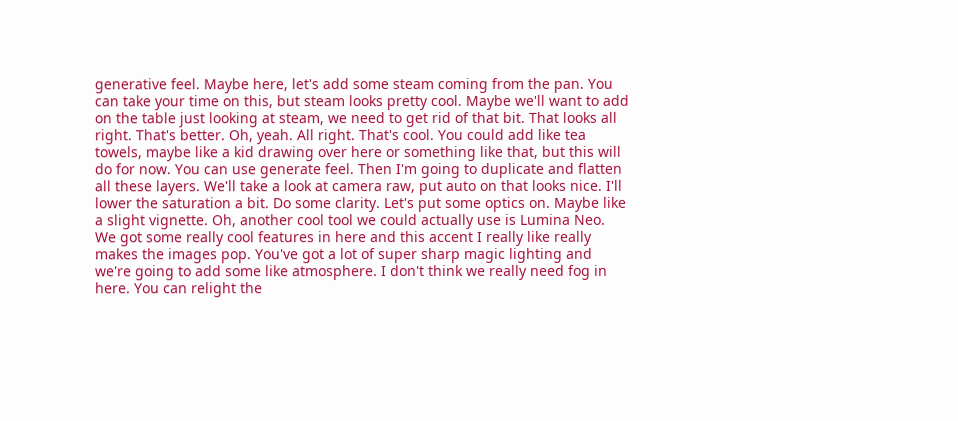generative feel. Maybe here, let's add some steam coming from the pan. You can take your time on this, but steam looks pretty cool. Maybe we'll want to add on the table just looking at steam, we need to get rid of that bit. That looks all right. That's better. Oh, yeah. All right. That's cool. You could add like tea towels, maybe like a kid drawing over here or something like that, but this will do for now. You can use generate feel. Then I'm going to duplicate and flatten all these layers. We'll take a look at camera raw, put auto on that looks nice. I'll lower the saturation a bit. Do some clarity. Let's put some optics on. Maybe like a slight vignette. Oh, another cool tool we could actually use is Lumina Neo. We got some really cool features in here and this accent I really like really makes the images pop. You've got a lot of super sharp magic lighting and we're going to add some like atmosphere. I don't think we really need fog in here. You can relight the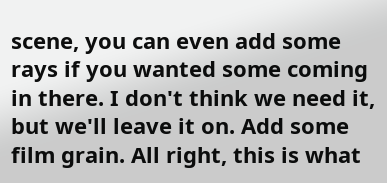scene, you can even add some rays if you wanted some coming in there. I don't think we need it, but we'll leave it on. Add some film grain. All right, this is what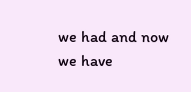we had and now we have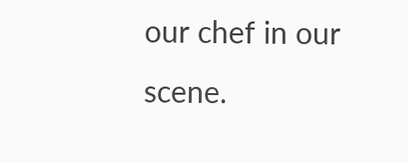our chef in our scene.